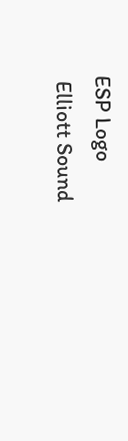ESP Logo
 Elliott Sound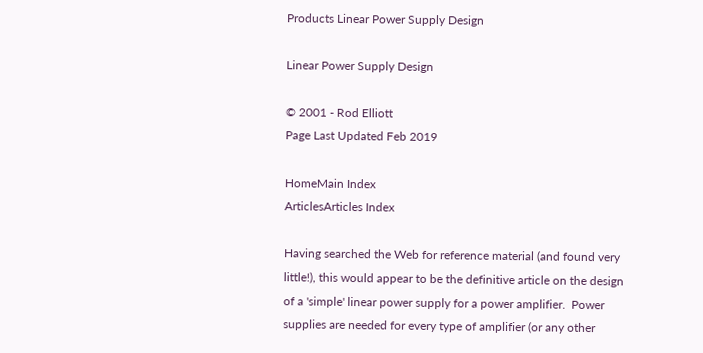Products Linear Power Supply Design

Linear Power Supply Design

© 2001 - Rod Elliott
Page Last Updated Feb 2019

HomeMain Index
ArticlesArticles Index

Having searched the Web for reference material (and found very little!), this would appear to be the definitive article on the design of a 'simple' linear power supply for a power amplifier.  Power supplies are needed for every type of amplifier (or any other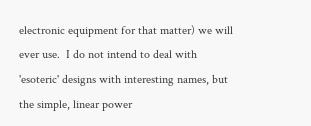electronic equipment for that matter) we will ever use.  I do not intend to deal with 'esoteric' designs with interesting names, but the simple, linear power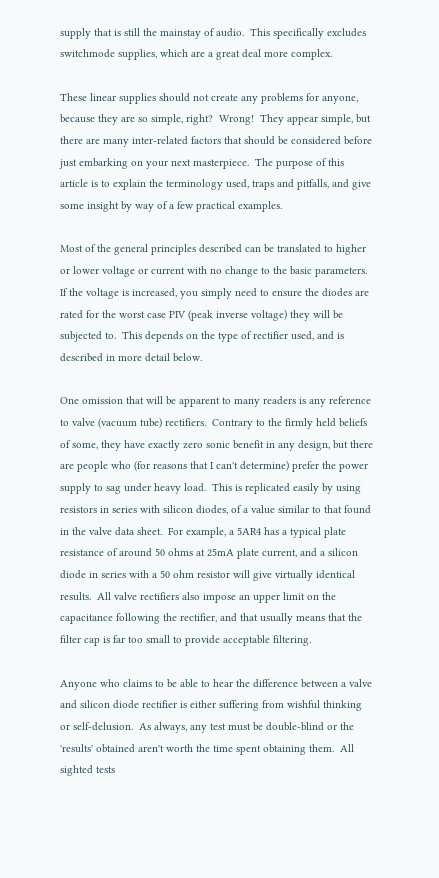supply that is still the mainstay of audio.  This specifically excludes switchmode supplies, which are a great deal more complex.

These linear supplies should not create any problems for anyone, because they are so simple, right?  Wrong!  They appear simple, but there are many inter-related factors that should be considered before just embarking on your next masterpiece.  The purpose of this article is to explain the terminology used, traps and pitfalls, and give some insight by way of a few practical examples.

Most of the general principles described can be translated to higher or lower voltage or current with no change to the basic parameters.  If the voltage is increased, you simply need to ensure the diodes are rated for the worst case PIV (peak inverse voltage) they will be subjected to.  This depends on the type of rectifier used, and is described in more detail below.

One omission that will be apparent to many readers is any reference to valve (vacuum tube) rectifiers.  Contrary to the firmly held beliefs of some, they have exactly zero sonic benefit in any design, but there are people who (for reasons that I can't determine) prefer the power supply to sag under heavy load.  This is replicated easily by using resistors in series with silicon diodes, of a value similar to that found in the valve data sheet.  For example, a 5AR4 has a typical plate resistance of around 50 ohms at 25mA plate current, and a silicon diode in series with a 50 ohm resistor will give virtually identical results.  All valve rectifiers also impose an upper limit on the capacitance following the rectifier, and that usually means that the filter cap is far too small to provide acceptable filtering.

Anyone who claims to be able to hear the difference between a valve and silicon diode rectifier is either suffering from wishful thinking or self-delusion.  As always, any test must be double-blind or the 'results' obtained aren't worth the time spent obtaining them.  All sighted tests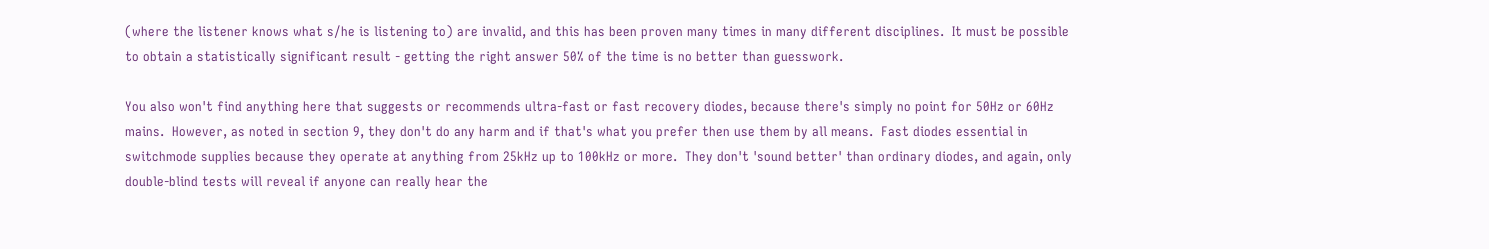(where the listener knows what s/he is listening to) are invalid, and this has been proven many times in many different disciplines.  It must be possible to obtain a statistically significant result - getting the right answer 50% of the time is no better than guesswork.

You also won't find anything here that suggests or recommends ultra-fast or fast recovery diodes, because there's simply no point for 50Hz or 60Hz mains.  However, as noted in section 9, they don't do any harm and if that's what you prefer then use them by all means.  Fast diodes essential in switchmode supplies because they operate at anything from 25kHz up to 100kHz or more.  They don't 'sound better' than ordinary diodes, and again, only double-blind tests will reveal if anyone can really hear the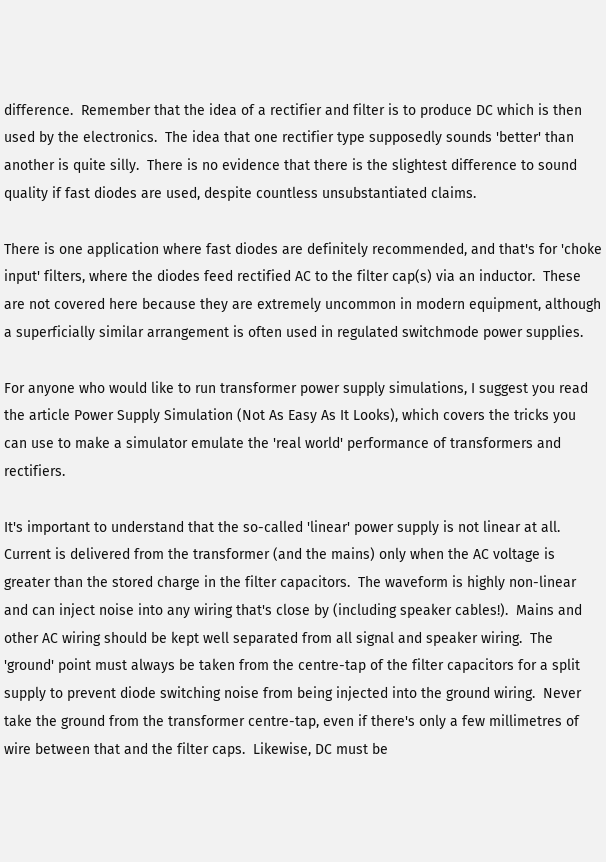difference.  Remember that the idea of a rectifier and filter is to produce DC which is then used by the electronics.  The idea that one rectifier type supposedly sounds 'better' than another is quite silly.  There is no evidence that there is the slightest difference to sound quality if fast diodes are used, despite countless unsubstantiated claims.

There is one application where fast diodes are definitely recommended, and that's for 'choke input' filters, where the diodes feed rectified AC to the filter cap(s) via an inductor.  These are not covered here because they are extremely uncommon in modern equipment, although a superficially similar arrangement is often used in regulated switchmode power supplies.

For anyone who would like to run transformer power supply simulations, I suggest you read the article Power Supply Simulation (Not As Easy As It Looks), which covers the tricks you can use to make a simulator emulate the 'real world' performance of transformers and rectifiers.

It's important to understand that the so-called 'linear' power supply is not linear at all.  Current is delivered from the transformer (and the mains) only when the AC voltage is greater than the stored charge in the filter capacitors.  The waveform is highly non-linear and can inject noise into any wiring that's close by (including speaker cables!).  Mains and other AC wiring should be kept well separated from all signal and speaker wiring.  The 'ground' point must always be taken from the centre-tap of the filter capacitors for a split supply to prevent diode switching noise from being injected into the ground wiring.  Never take the ground from the transformer centre-tap, even if there's only a few millimetres of wire between that and the filter caps.  Likewise, DC must be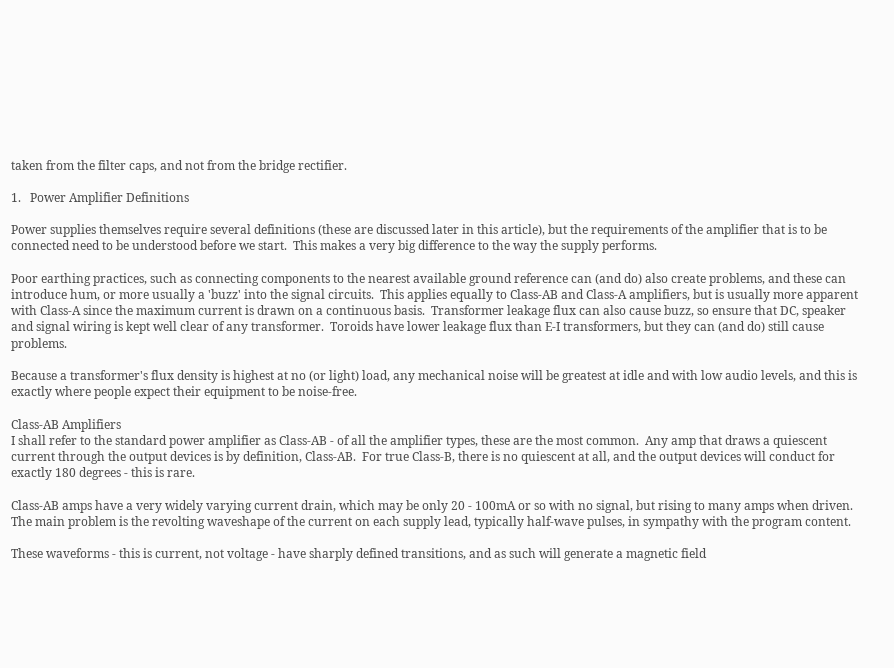taken from the filter caps, and not from the bridge rectifier.

1.   Power Amplifier Definitions

Power supplies themselves require several definitions (these are discussed later in this article), but the requirements of the amplifier that is to be connected need to be understood before we start.  This makes a very big difference to the way the supply performs.

Poor earthing practices, such as connecting components to the nearest available ground reference can (and do) also create problems, and these can introduce hum, or more usually a 'buzz' into the signal circuits.  This applies equally to Class-AB and Class-A amplifiers, but is usually more apparent with Class-A since the maximum current is drawn on a continuous basis.  Transformer leakage flux can also cause buzz, so ensure that DC, speaker and signal wiring is kept well clear of any transformer.  Toroids have lower leakage flux than E-I transformers, but they can (and do) still cause problems.

Because a transformer's flux density is highest at no (or light) load, any mechanical noise will be greatest at idle and with low audio levels, and this is exactly where people expect their equipment to be noise-free.

Class-AB Amplifiers
I shall refer to the standard power amplifier as Class-AB - of all the amplifier types, these are the most common.  Any amp that draws a quiescent current through the output devices is by definition, Class-AB.  For true Class-B, there is no quiescent at all, and the output devices will conduct for exactly 180 degrees - this is rare.

Class-AB amps have a very widely varying current drain, which may be only 20 - 100mA or so with no signal, but rising to many amps when driven.  The main problem is the revolting waveshape of the current on each supply lead, typically half-wave pulses, in sympathy with the program content.

These waveforms - this is current, not voltage - have sharply defined transitions, and as such will generate a magnetic field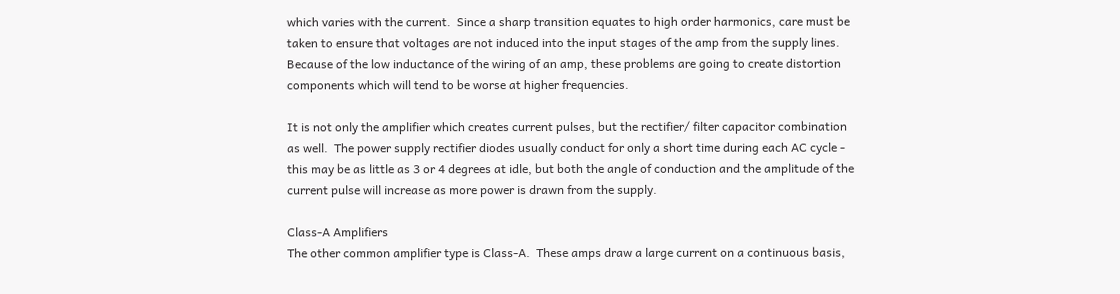which varies with the current.  Since a sharp transition equates to high order harmonics, care must be taken to ensure that voltages are not induced into the input stages of the amp from the supply lines.  Because of the low inductance of the wiring of an amp, these problems are going to create distortion components which will tend to be worse at higher frequencies.

It is not only the amplifier which creates current pulses, but the rectifier/ filter capacitor combination as well.  The power supply rectifier diodes usually conduct for only a short time during each AC cycle - this may be as little as 3 or 4 degrees at idle, but both the angle of conduction and the amplitude of the current pulse will increase as more power is drawn from the supply.

Class-A Amplifiers
The other common amplifier type is Class-A.  These amps draw a large current on a continuous basis,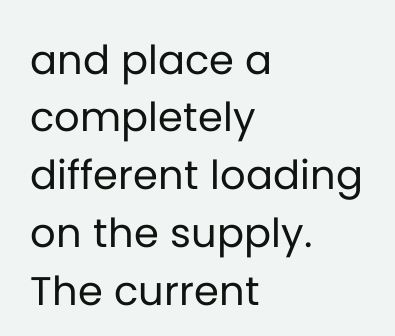and place a completely different loading on the supply.  The current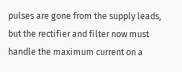pulses are gone from the supply leads, but the rectifier and filter now must handle the maximum current on a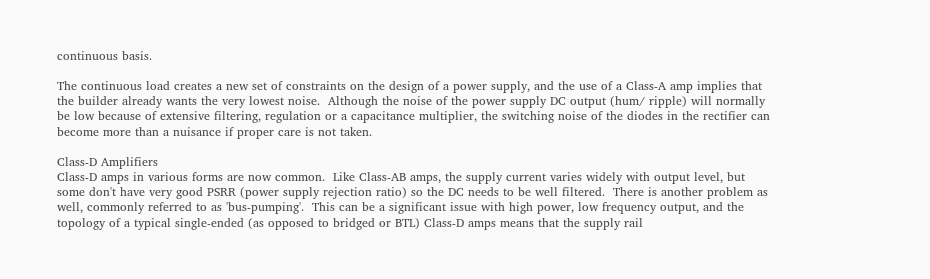continuous basis.

The continuous load creates a new set of constraints on the design of a power supply, and the use of a Class-A amp implies that the builder already wants the very lowest noise.  Although the noise of the power supply DC output (hum/ ripple) will normally be low because of extensive filtering, regulation or a capacitance multiplier, the switching noise of the diodes in the rectifier can become more than a nuisance if proper care is not taken.

Class-D Amplifiers
Class-D amps in various forms are now common.  Like Class-AB amps, the supply current varies widely with output level, but some don't have very good PSRR (power supply rejection ratio) so the DC needs to be well filtered.  There is another problem as well, commonly referred to as 'bus-pumping'.  This can be a significant issue with high power, low frequency output, and the topology of a typical single-ended (as opposed to bridged or BTL) Class-D amps means that the supply rail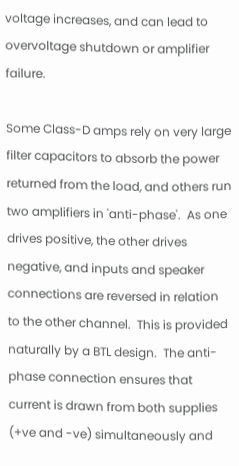voltage increases, and can lead to overvoltage shutdown or amplifier failure.

Some Class-D amps rely on very large filter capacitors to absorb the power returned from the load, and others run two amplifiers in 'anti-phase'.  As one drives positive, the other drives negative, and inputs and speaker connections are reversed in relation to the other channel.  This is provided naturally by a BTL design.  The anti-phase connection ensures that current is drawn from both supplies (+ve and -ve) simultaneously and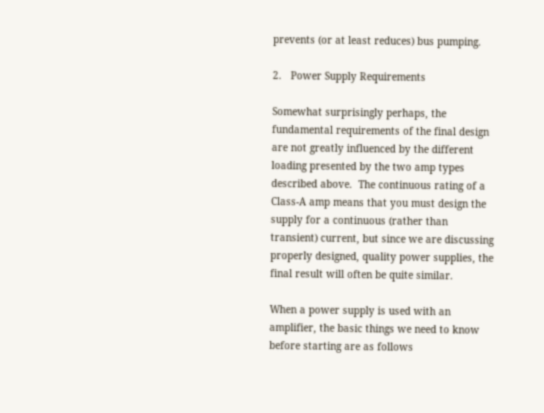prevents (or at least reduces) bus pumping.

2.   Power Supply Requirements

Somewhat surprisingly perhaps, the fundamental requirements of the final design are not greatly influenced by the different loading presented by the two amp types described above.  The continuous rating of a Class-A amp means that you must design the supply for a continuous (rather than transient) current, but since we are discussing properly designed, quality power supplies, the final result will often be quite similar.

When a power supply is used with an amplifier, the basic things we need to know before starting are as follows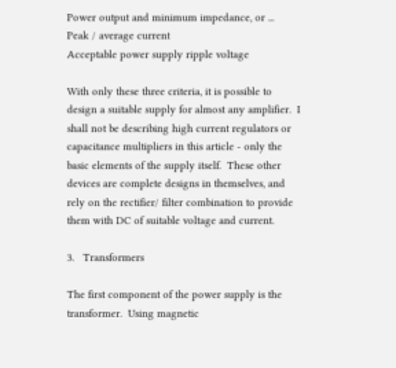Power output and minimum impedance, or ...
Peak / average current
Acceptable power supply ripple voltage

With only these three criteria, it is possible to design a suitable supply for almost any amplifier.  I shall not be describing high current regulators or capacitance multipliers in this article - only the basic elements of the supply itself.  These other devices are complete designs in themselves, and rely on the rectifier/ filter combination to provide them with DC of suitable voltage and current.

3.   Transformers

The first component of the power supply is the transformer.  Using magnetic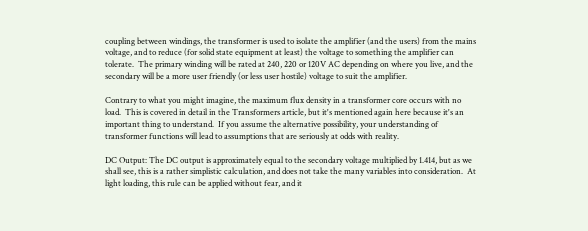coupling between windings, the transformer is used to isolate the amplifier (and the users) from the mains voltage, and to reduce (for solid state equipment at least) the voltage to something the amplifier can tolerate.  The primary winding will be rated at 240, 220 or 120V AC depending on where you live, and the secondary will be a more user friendly (or less user hostile) voltage to suit the amplifier.

Contrary to what you might imagine, the maximum flux density in a transformer core occurs with no load.  This is covered in detail in the Transformers article, but it's mentioned again here because it's an important thing to understand.  If you assume the alternative possibility, your understanding of transformer functions will lead to assumptions that are seriously at odds with reality.

DC Output: The DC output is approximately equal to the secondary voltage multiplied by 1.414, but as we shall see, this is a rather simplistic calculation, and does not take the many variables into consideration.  At light loading, this rule can be applied without fear, and it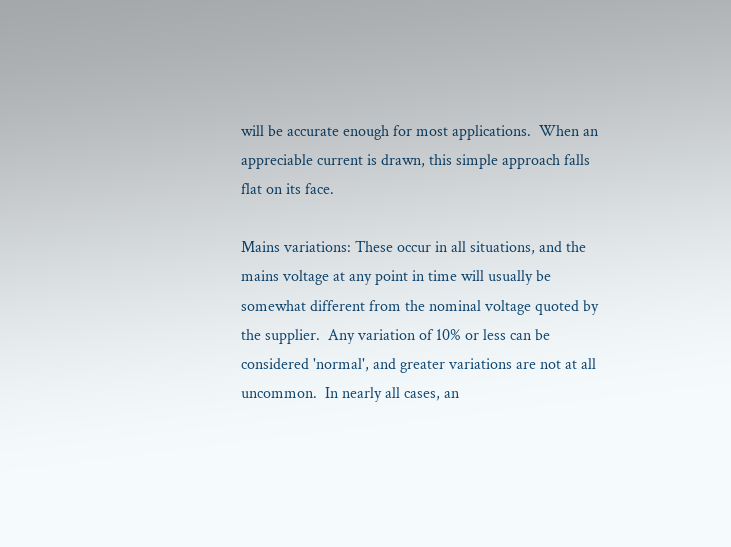will be accurate enough for most applications.  When an appreciable current is drawn, this simple approach falls flat on its face.

Mains variations: These occur in all situations, and the mains voltage at any point in time will usually be somewhat different from the nominal voltage quoted by the supplier.  Any variation of 10% or less can be considered 'normal', and greater variations are not at all uncommon.  In nearly all cases, an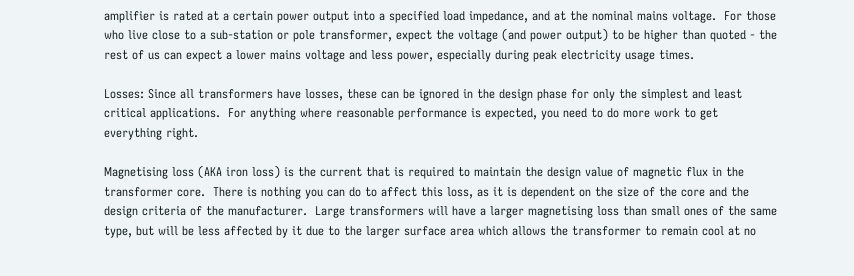amplifier is rated at a certain power output into a specified load impedance, and at the nominal mains voltage.  For those who live close to a sub-station or pole transformer, expect the voltage (and power output) to be higher than quoted - the rest of us can expect a lower mains voltage and less power, especially during peak electricity usage times.

Losses: Since all transformers have losses, these can be ignored in the design phase for only the simplest and least critical applications.  For anything where reasonable performance is expected, you need to do more work to get everything right.

Magnetising loss (AKA iron loss) is the current that is required to maintain the design value of magnetic flux in the transformer core.  There is nothing you can do to affect this loss, as it is dependent on the size of the core and the design criteria of the manufacturer.  Large transformers will have a larger magnetising loss than small ones of the same type, but will be less affected by it due to the larger surface area which allows the transformer to remain cool at no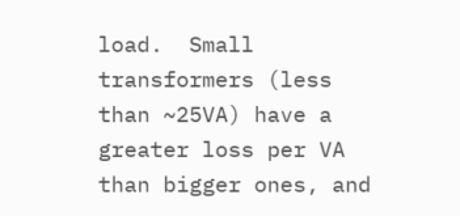load.  Small transformers (less than ~25VA) have a greater loss per VA than bigger ones, and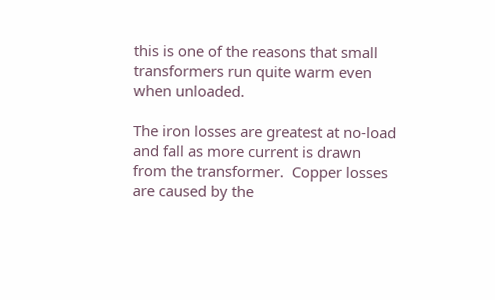this is one of the reasons that small transformers run quite warm even when unloaded.

The iron losses are greatest at no-load and fall as more current is drawn from the transformer.  Copper losses are caused by the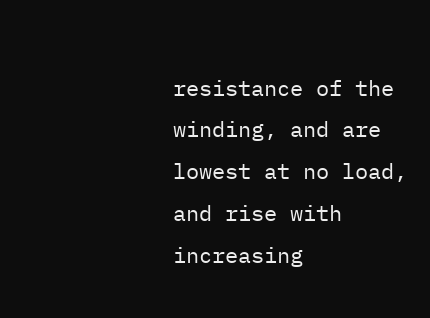resistance of the winding, and are lowest at no load, and rise with increasing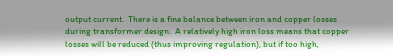output current.  There is a fine balance between iron and copper losses during transformer design.  A relatively high iron loss means that copper losses will be reduced (thus improving regulation), but if too high,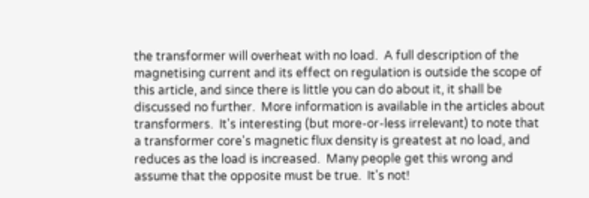the transformer will overheat with no load.  A full description of the magnetising current and its effect on regulation is outside the scope of this article, and since there is little you can do about it, it shall be discussed no further.  More information is available in the articles about transformers.  It's interesting (but more-or-less irrelevant) to note that a transformer core's magnetic flux density is greatest at no load, and reduces as the load is increased.  Many people get this wrong and assume that the opposite must be true.  It's not!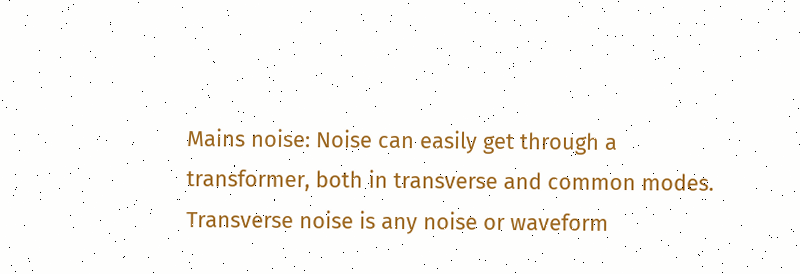Mains noise: Noise can easily get through a transformer, both in transverse and common modes.  Transverse noise is any noise or waveform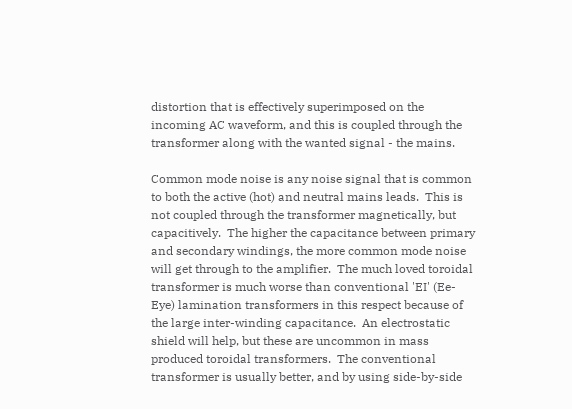distortion that is effectively superimposed on the incoming AC waveform, and this is coupled through the transformer along with the wanted signal - the mains.

Common mode noise is any noise signal that is common to both the active (hot) and neutral mains leads.  This is not coupled through the transformer magnetically, but capacitively.  The higher the capacitance between primary and secondary windings, the more common mode noise will get through to the amplifier.  The much loved toroidal transformer is much worse than conventional 'EI' (Ee-Eye) lamination transformers in this respect because of the large inter-winding capacitance.  An electrostatic shield will help, but these are uncommon in mass produced toroidal transformers.  The conventional transformer is usually better, and by using side-by-side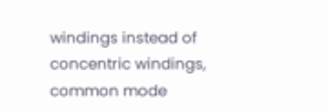windings instead of concentric windings, common mode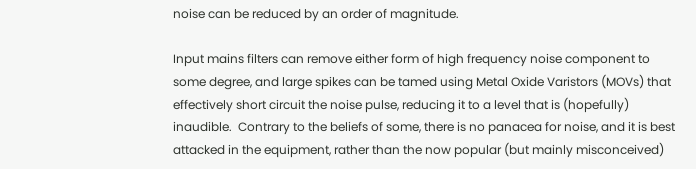noise can be reduced by an order of magnitude.

Input mains filters can remove either form of high frequency noise component to some degree, and large spikes can be tamed using Metal Oxide Varistors (MOVs) that effectively short circuit the noise pulse, reducing it to a level that is (hopefully) inaudible.  Contrary to the beliefs of some, there is no panacea for noise, and it is best attacked in the equipment, rather than the now popular (but mainly misconceived)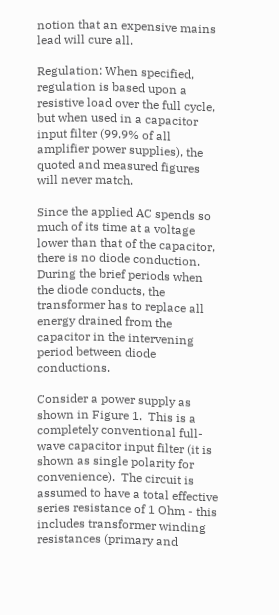notion that an expensive mains lead will cure all.

Regulation: When specified, regulation is based upon a resistive load over the full cycle, but when used in a capacitor input filter (99.9% of all amplifier power supplies), the quoted and measured figures will never match.

Since the applied AC spends so much of its time at a voltage lower than that of the capacitor, there is no diode conduction.  During the brief periods when the diode conducts, the transformer has to replace all energy drained from the capacitor in the intervening period between diode conductions.

Consider a power supply as shown in Figure 1.  This is a completely conventional full-wave capacitor input filter (it is shown as single polarity for convenience).  The circuit is assumed to have a total effective series resistance of 1 Ohm - this includes transformer winding resistances (primary and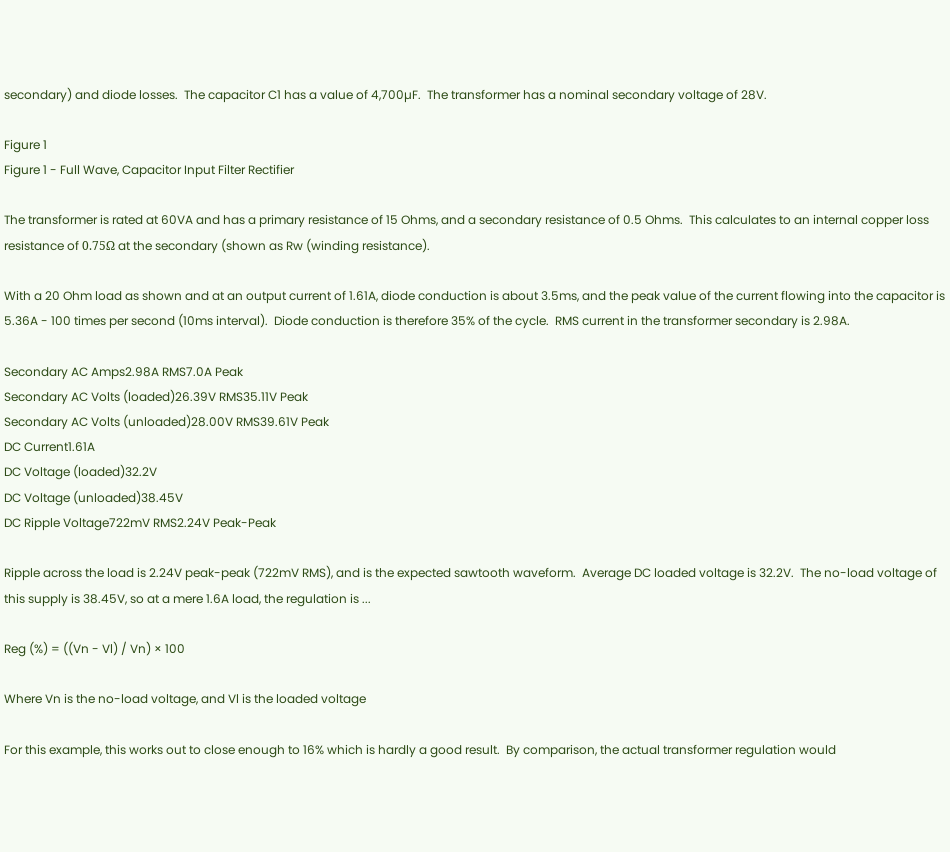secondary) and diode losses.  The capacitor C1 has a value of 4,700µF.  The transformer has a nominal secondary voltage of 28V.

Figure 1
Figure 1 - Full Wave, Capacitor Input Filter Rectifier

The transformer is rated at 60VA and has a primary resistance of 15 Ohms, and a secondary resistance of 0.5 Ohms.  This calculates to an internal copper loss resistance of 0.75Ω at the secondary (shown as Rw (winding resistance).

With a 20 Ohm load as shown and at an output current of 1.61A, diode conduction is about 3.5ms, and the peak value of the current flowing into the capacitor is 5.36A - 100 times per second (10ms interval).  Diode conduction is therefore 35% of the cycle.  RMS current in the transformer secondary is 2.98A.

Secondary AC Amps2.98A RMS7.0A Peak
Secondary AC Volts (loaded)26.39V RMS35.11V Peak
Secondary AC Volts (unloaded)28.00V RMS39.61V Peak
DC Current1.61A
DC Voltage (loaded)32.2V
DC Voltage (unloaded)38.45V
DC Ripple Voltage722mV RMS2.24V Peak-Peak

Ripple across the load is 2.24V peak-peak (722mV RMS), and is the expected sawtooth waveform.  Average DC loaded voltage is 32.2V.  The no-load voltage of this supply is 38.45V, so at a mere 1.6A load, the regulation is ...

Reg (%) = ((Vn - Vl) / Vn) × 100

Where Vn is the no-load voltage, and Vl is the loaded voltage

For this example, this works out to close enough to 16% which is hardly a good result.  By comparison, the actual transformer regulation would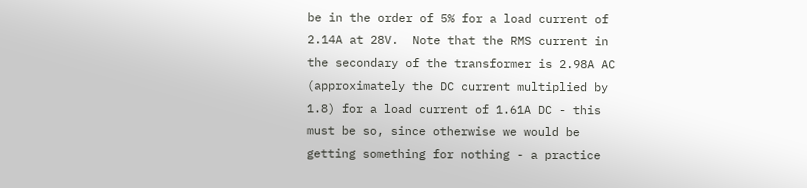be in the order of 5% for a load current of 2.14A at 28V.  Note that the RMS current in the secondary of the transformer is 2.98A AC (approximately the DC current multiplied by 1.8) for a load current of 1.61A DC - this must be so, since otherwise we would be getting something for nothing - a practice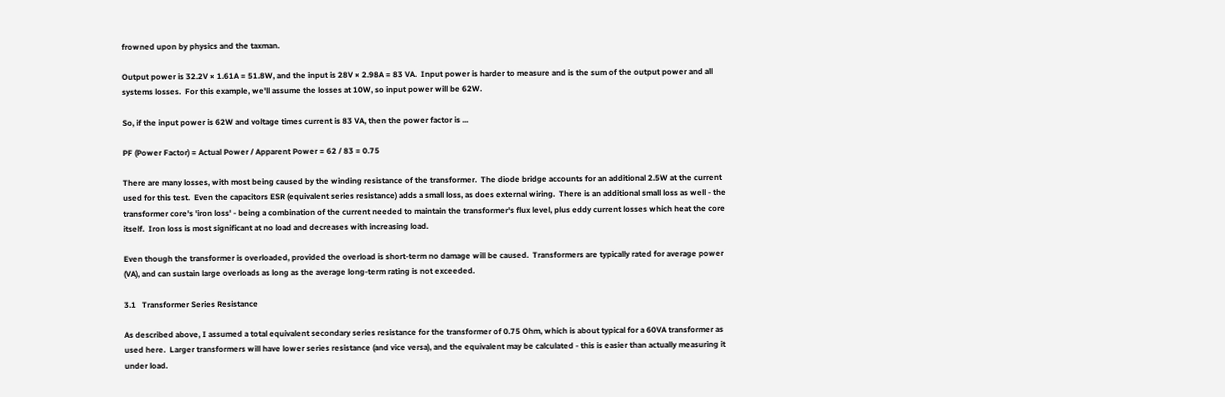frowned upon by physics and the taxman.

Output power is 32.2V × 1.61A = 51.8W, and the input is 28V × 2.98A = 83 VA.  Input power is harder to measure and is the sum of the output power and all systems losses.  For this example, we'll assume the losses at 10W, so input power will be 62W.

So, if the input power is 62W and voltage times current is 83 VA, then the power factor is ...

PF (Power Factor) = Actual Power / Apparent Power = 62 / 83 = 0.75

There are many losses, with most being caused by the winding resistance of the transformer.  The diode bridge accounts for an additional 2.5W at the current used for this test.  Even the capacitors ESR (equivalent series resistance) adds a small loss, as does external wiring.  There is an additional small loss as well - the transformer core's 'iron loss' - being a combination of the current needed to maintain the transformer's flux level, plus eddy current losses which heat the core itself.  Iron loss is most significant at no load and decreases with increasing load.

Even though the transformer is overloaded, provided the overload is short-term no damage will be caused.  Transformers are typically rated for average power (VA), and can sustain large overloads as long as the average long-term rating is not exceeded.

3.1   Transformer Series Resistance

As described above, I assumed a total equivalent secondary series resistance for the transformer of 0.75 Ohm, which is about typical for a 60VA transformer as used here.  Larger transformers will have lower series resistance (and vice versa), and the equivalent may be calculated - this is easier than actually measuring it under load.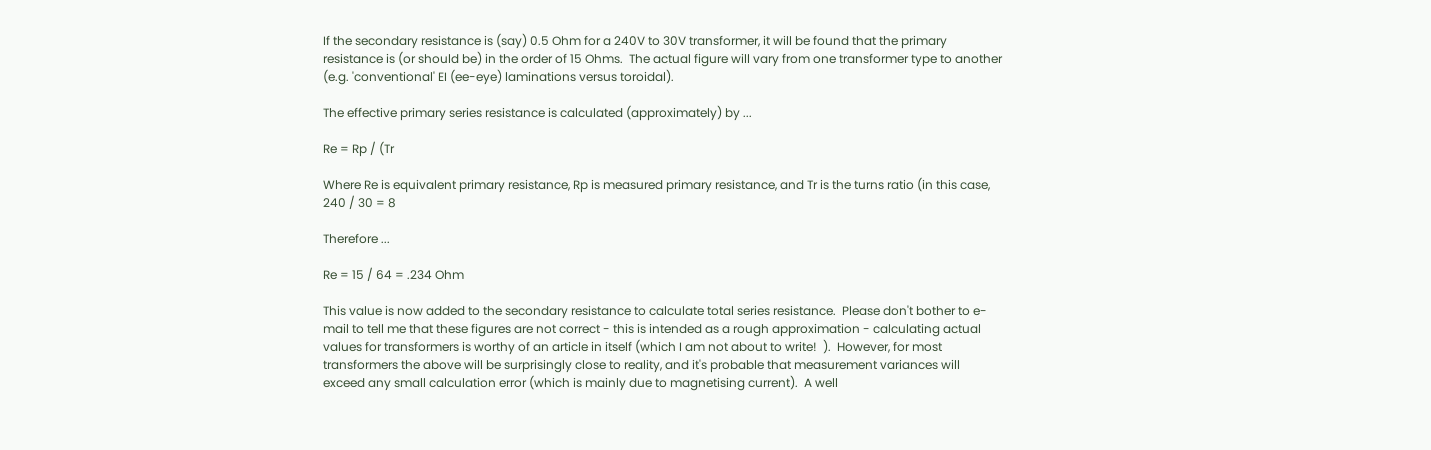If the secondary resistance is (say) 0.5 Ohm for a 240V to 30V transformer, it will be found that the primary resistance is (or should be) in the order of 15 Ohms.  The actual figure will vary from one transformer type to another (e.g. 'conventional' EI (ee-eye) laminations versus toroidal).

The effective primary series resistance is calculated (approximately) by ...

Re = Rp / (Tr

Where Re is equivalent primary resistance, Rp is measured primary resistance, and Tr is the turns ratio (in this case, 240 / 30 = 8

Therefore ...

Re = 15 / 64 = .234 Ohm

This value is now added to the secondary resistance to calculate total series resistance.  Please don't bother to e-mail to tell me that these figures are not correct - this is intended as a rough approximation - calculating actual values for transformers is worthy of an article in itself (which I am not about to write!  ).  However, for most transformers the above will be surprisingly close to reality, and it's probable that measurement variances will exceed any small calculation error (which is mainly due to magnetising current).  A well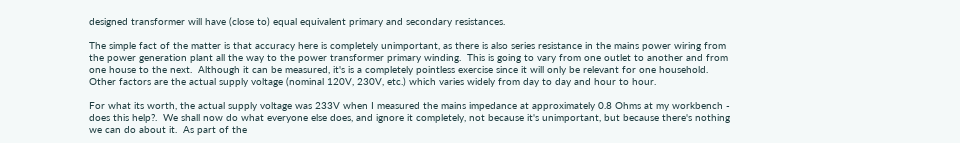designed transformer will have (close to) equal equivalent primary and secondary resistances.

The simple fact of the matter is that accuracy here is completely unimportant, as there is also series resistance in the mains power wiring from the power generation plant all the way to the power transformer primary winding.  This is going to vary from one outlet to another and from one house to the next.  Although it can be measured, it's is a completely pointless exercise since it will only be relevant for one household.  Other factors are the actual supply voltage (nominal 120V, 230V, etc.) which varies widely from day to day and hour to hour.

For what its worth, the actual supply voltage was 233V when I measured the mains impedance at approximately 0.8 Ohms at my workbench - does this help?.  We shall now do what everyone else does, and ignore it completely, not because it's unimportant, but because there's nothing we can do about it.  As part of the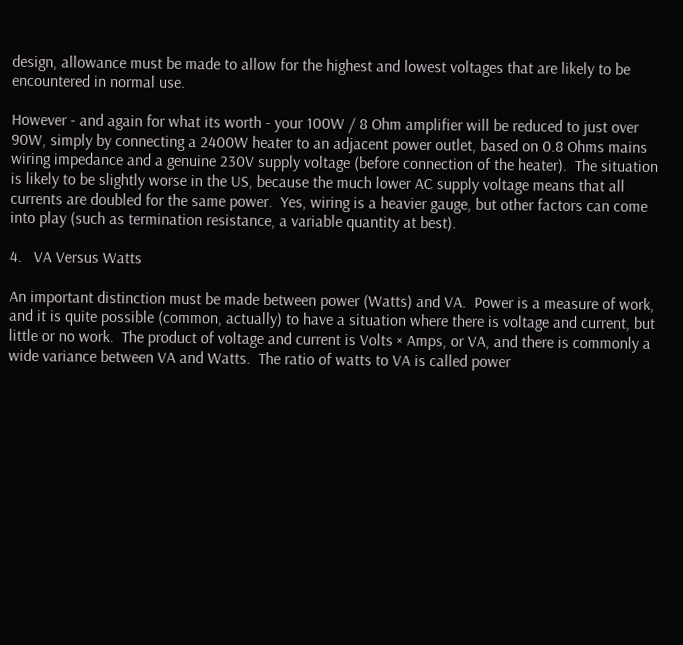design, allowance must be made to allow for the highest and lowest voltages that are likely to be encountered in normal use.

However - and again for what its worth - your 100W / 8 Ohm amplifier will be reduced to just over 90W, simply by connecting a 2400W heater to an adjacent power outlet, based on 0.8 Ohms mains wiring impedance and a genuine 230V supply voltage (before connection of the heater).  The situation is likely to be slightly worse in the US, because the much lower AC supply voltage means that all currents are doubled for the same power.  Yes, wiring is a heavier gauge, but other factors can come into play (such as termination resistance, a variable quantity at best).

4.   VA Versus Watts

An important distinction must be made between power (Watts) and VA.  Power is a measure of work, and it is quite possible (common, actually) to have a situation where there is voltage and current, but little or no work.  The product of voltage and current is Volts × Amps, or VA, and there is commonly a wide variance between VA and Watts.  The ratio of watts to VA is called power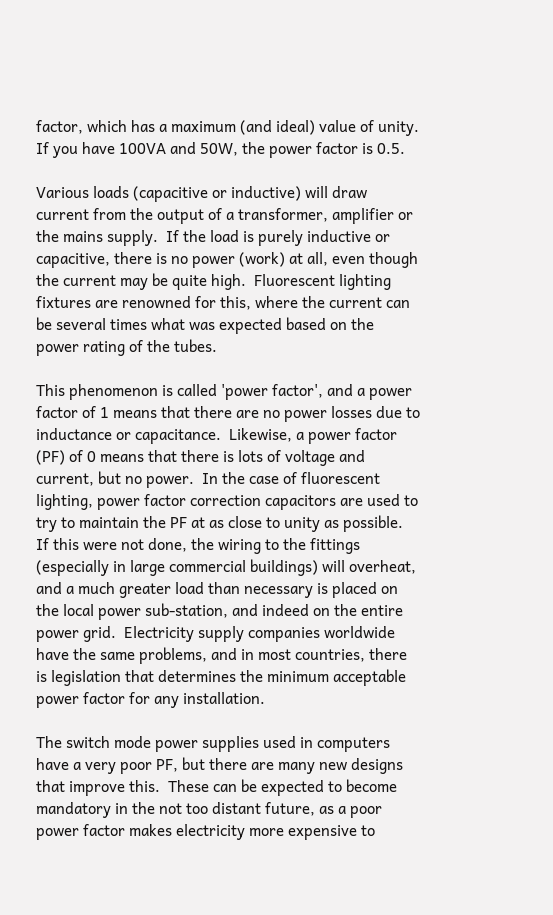factor, which has a maximum (and ideal) value of unity.  If you have 100VA and 50W, the power factor is 0.5.

Various loads (capacitive or inductive) will draw current from the output of a transformer, amplifier or the mains supply.  If the load is purely inductive or capacitive, there is no power (work) at all, even though the current may be quite high.  Fluorescent lighting fixtures are renowned for this, where the current can be several times what was expected based on the power rating of the tubes.

This phenomenon is called 'power factor', and a power factor of 1 means that there are no power losses due to inductance or capacitance.  Likewise, a power factor (PF) of 0 means that there is lots of voltage and current, but no power.  In the case of fluorescent lighting, power factor correction capacitors are used to try to maintain the PF at as close to unity as possible.  If this were not done, the wiring to the fittings (especially in large commercial buildings) will overheat, and a much greater load than necessary is placed on the local power sub-station, and indeed on the entire power grid.  Electricity supply companies worldwide have the same problems, and in most countries, there is legislation that determines the minimum acceptable power factor for any installation.

The switch mode power supplies used in computers have a very poor PF, but there are many new designs that improve this.  These can be expected to become mandatory in the not too distant future, as a poor power factor makes electricity more expensive to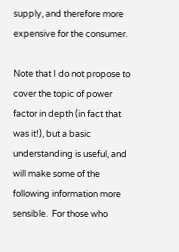supply, and therefore more expensive for the consumer.

Note that I do not propose to cover the topic of power factor in depth (in fact that was it!), but a basic understanding is useful, and will make some of the following information more sensible.  For those who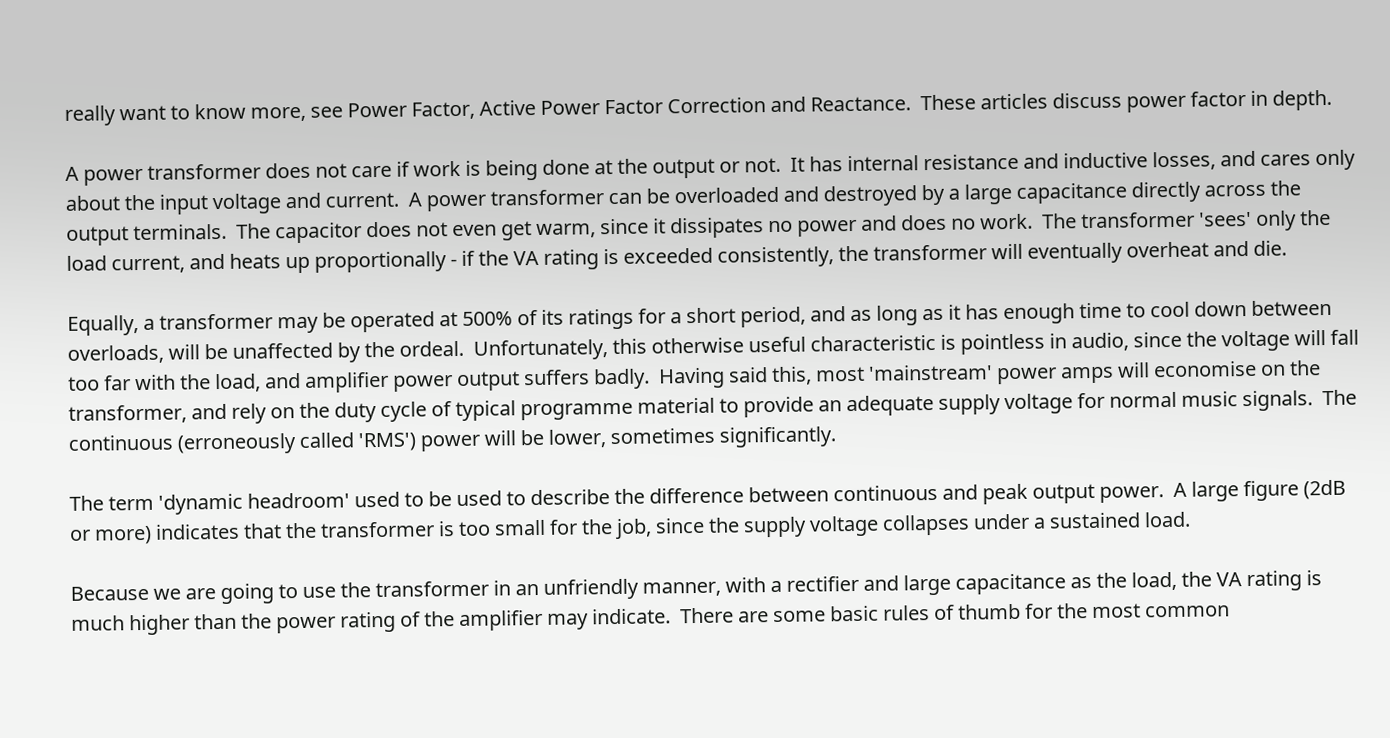really want to know more, see Power Factor, Active Power Factor Correction and Reactance.  These articles discuss power factor in depth.

A power transformer does not care if work is being done at the output or not.  It has internal resistance and inductive losses, and cares only about the input voltage and current.  A power transformer can be overloaded and destroyed by a large capacitance directly across the output terminals.  The capacitor does not even get warm, since it dissipates no power and does no work.  The transformer 'sees' only the load current, and heats up proportionally - if the VA rating is exceeded consistently, the transformer will eventually overheat and die.

Equally, a transformer may be operated at 500% of its ratings for a short period, and as long as it has enough time to cool down between overloads, will be unaffected by the ordeal.  Unfortunately, this otherwise useful characteristic is pointless in audio, since the voltage will fall too far with the load, and amplifier power output suffers badly.  Having said this, most 'mainstream' power amps will economise on the transformer, and rely on the duty cycle of typical programme material to provide an adequate supply voltage for normal music signals.  The continuous (erroneously called 'RMS') power will be lower, sometimes significantly.

The term 'dynamic headroom' used to be used to describe the difference between continuous and peak output power.  A large figure (2dB or more) indicates that the transformer is too small for the job, since the supply voltage collapses under a sustained load.

Because we are going to use the transformer in an unfriendly manner, with a rectifier and large capacitance as the load, the VA rating is much higher than the power rating of the amplifier may indicate.  There are some basic rules of thumb for the most common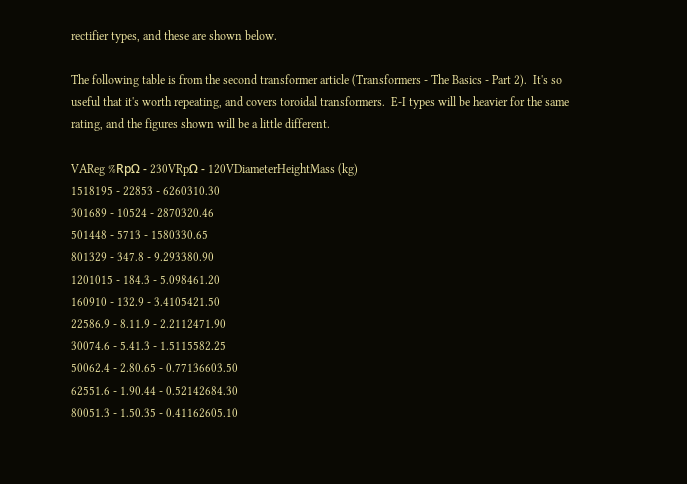rectifier types, and these are shown below.

The following table is from the second transformer article (Transformers - The Basics - Part 2).  It's so useful that it's worth repeating, and covers toroidal transformers.  E-I types will be heavier for the same rating, and the figures shown will be a little different.

VAReg %RpΩ - 230VRpΩ - 120VDiameterHeightMass (kg)
1518195 - 22853 - 6260310.30
301689 - 10524 - 2870320.46
501448 - 5713 - 1580330.65
801329 - 347.8 - 9.293380.90
1201015 - 184.3 - 5.098461.20
160910 - 132.9 - 3.4105421.50
22586.9 - 8.11.9 - 2.2112471.90
30074.6 - 5.41.3 - 1.5115582.25
50062.4 - 2.80.65 - 0.77136603.50
62551.6 - 1.90.44 - 0.52142684.30
80051.3 - 1.50.35 - 0.41162605.10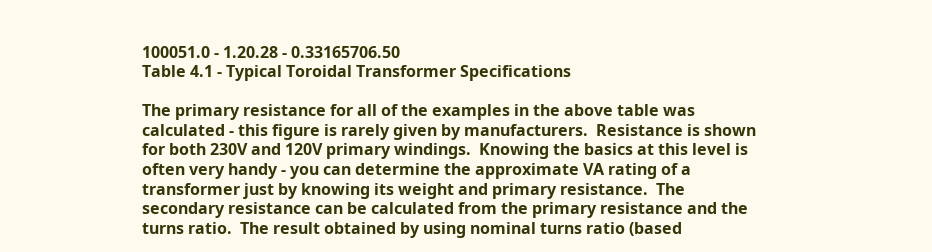100051.0 - 1.20.28 - 0.33165706.50
Table 4.1 - Typical Toroidal Transformer Specifications

The primary resistance for all of the examples in the above table was calculated - this figure is rarely given by manufacturers.  Resistance is shown for both 230V and 120V primary windings.  Knowing the basics at this level is often very handy - you can determine the approximate VA rating of a transformer just by knowing its weight and primary resistance.  The secondary resistance can be calculated from the primary resistance and the turns ratio.  The result obtained by using nominal turns ratio (based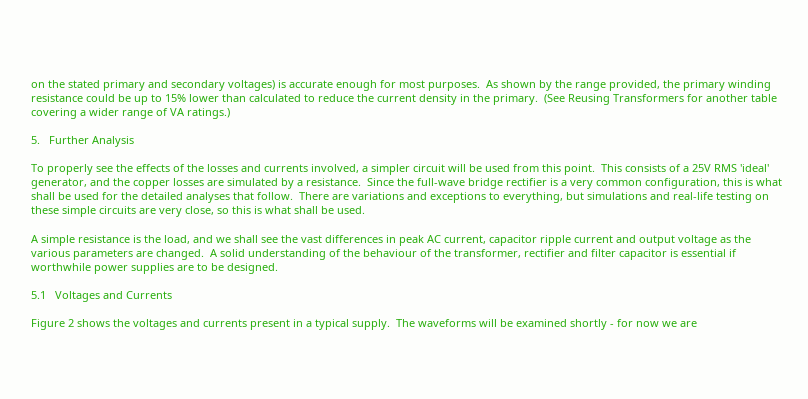on the stated primary and secondary voltages) is accurate enough for most purposes.  As shown by the range provided, the primary winding resistance could be up to 15% lower than calculated to reduce the current density in the primary.  (See Reusing Transformers for another table covering a wider range of VA ratings.)

5.   Further Analysis

To properly see the effects of the losses and currents involved, a simpler circuit will be used from this point.  This consists of a 25V RMS 'ideal' generator, and the copper losses are simulated by a resistance.  Since the full-wave bridge rectifier is a very common configuration, this is what shall be used for the detailed analyses that follow.  There are variations and exceptions to everything, but simulations and real-life testing on these simple circuits are very close, so this is what shall be used.

A simple resistance is the load, and we shall see the vast differences in peak AC current, capacitor ripple current and output voltage as the various parameters are changed.  A solid understanding of the behaviour of the transformer, rectifier and filter capacitor is essential if worthwhile power supplies are to be designed.

5.1   Voltages and Currents

Figure 2 shows the voltages and currents present in a typical supply.  The waveforms will be examined shortly - for now we are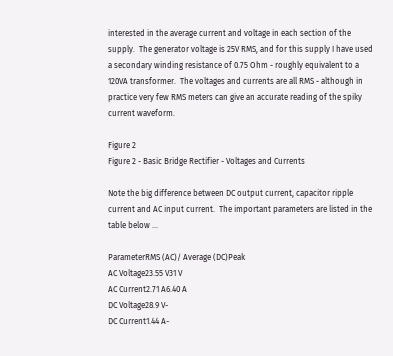interested in the average current and voltage in each section of the supply.  The generator voltage is 25V RMS, and for this supply I have used a secondary winding resistance of 0.75 Ohm - roughly equivalent to a 120VA transformer.  The voltages and currents are all RMS - although in practice very few RMS meters can give an accurate reading of the spiky current waveform.

Figure 2
Figure 2 - Basic Bridge Rectifier - Voltages and Currents

Note the big difference between DC output current, capacitor ripple current and AC input current.  The important parameters are listed in the table below ...

ParameterRMS (AC)/ Average (DC)Peak
AC Voltage23.55 V31 V
AC Current2.71 A6.40 A
DC Voltage28.9 V-
DC Current1.44 A-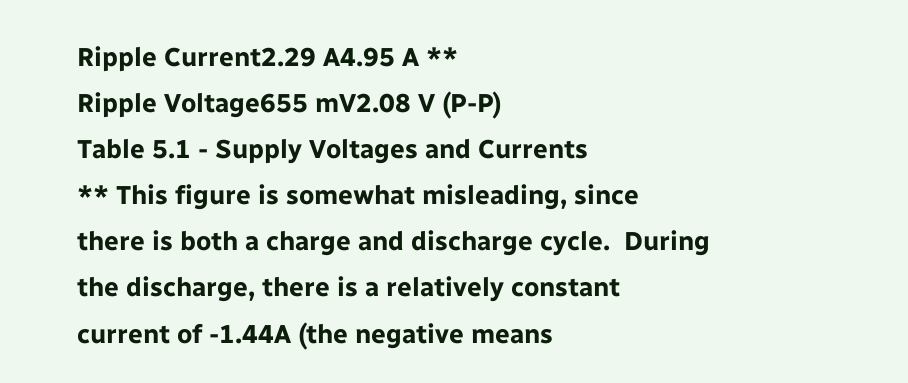Ripple Current2.29 A4.95 A **
Ripple Voltage655 mV2.08 V (P-P)
Table 5.1 - Supply Voltages and Currents
** This figure is somewhat misleading, since there is both a charge and discharge cycle.  During the discharge, there is a relatively constant current of -1.44A (the negative means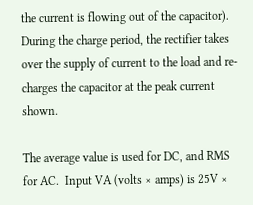the current is flowing out of the capacitor).  During the charge period, the rectifier takes over the supply of current to the load and re-charges the capacitor at the peak current shown.

The average value is used for DC, and RMS for AC.  Input VA (volts × amps) is 25V ×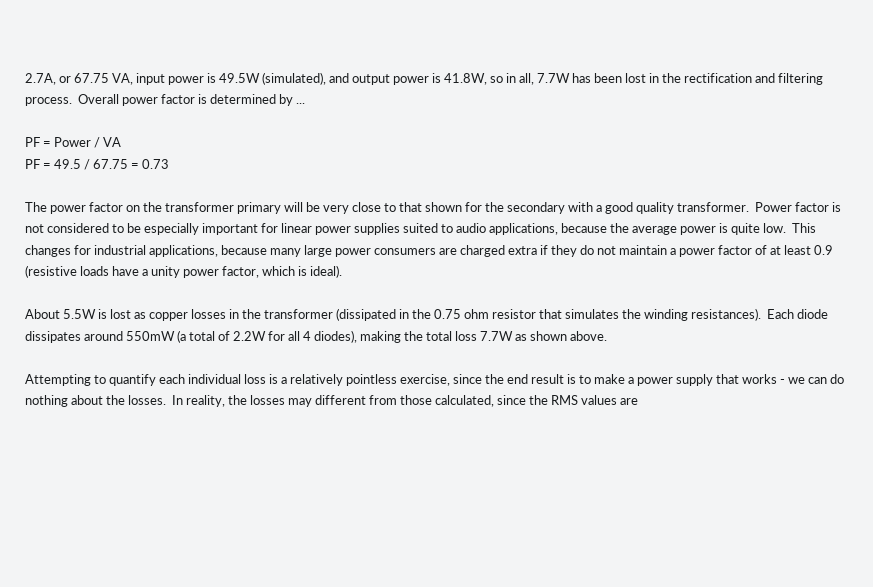2.7A, or 67.75 VA, input power is 49.5W (simulated), and output power is 41.8W, so in all, 7.7W has been lost in the rectification and filtering process.  Overall power factor is determined by ...

PF = Power / VA
PF = 49.5 / 67.75 = 0.73

The power factor on the transformer primary will be very close to that shown for the secondary with a good quality transformer.  Power factor is not considered to be especially important for linear power supplies suited to audio applications, because the average power is quite low.  This changes for industrial applications, because many large power consumers are charged extra if they do not maintain a power factor of at least 0.9 (resistive loads have a unity power factor, which is ideal).

About 5.5W is lost as copper losses in the transformer (dissipated in the 0.75 ohm resistor that simulates the winding resistances).  Each diode dissipates around 550mW (a total of 2.2W for all 4 diodes), making the total loss 7.7W as shown above.

Attempting to quantify each individual loss is a relatively pointless exercise, since the end result is to make a power supply that works - we can do nothing about the losses.  In reality, the losses may different from those calculated, since the RMS values are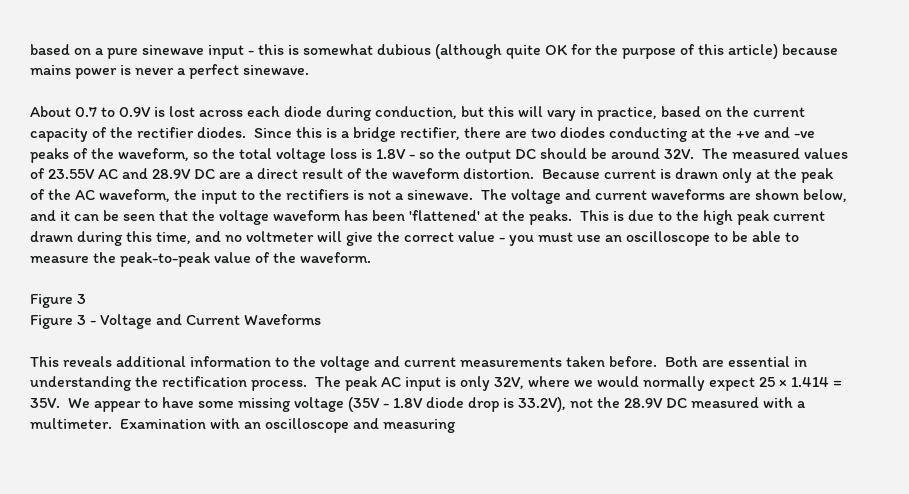based on a pure sinewave input - this is somewhat dubious (although quite OK for the purpose of this article) because mains power is never a perfect sinewave.

About 0.7 to 0.9V is lost across each diode during conduction, but this will vary in practice, based on the current capacity of the rectifier diodes.  Since this is a bridge rectifier, there are two diodes conducting at the +ve and -ve peaks of the waveform, so the total voltage loss is 1.8V - so the output DC should be around 32V.  The measured values of 23.55V AC and 28.9V DC are a direct result of the waveform distortion.  Because current is drawn only at the peak of the AC waveform, the input to the rectifiers is not a sinewave.  The voltage and current waveforms are shown below, and it can be seen that the voltage waveform has been 'flattened' at the peaks.  This is due to the high peak current drawn during this time, and no voltmeter will give the correct value - you must use an oscilloscope to be able to measure the peak-to-peak value of the waveform.

Figure 3
Figure 3 - Voltage and Current Waveforms

This reveals additional information to the voltage and current measurements taken before.  Both are essential in understanding the rectification process.  The peak AC input is only 32V, where we would normally expect 25 × 1.414 = 35V.  We appear to have some missing voltage (35V - 1.8V diode drop is 33.2V), not the 28.9V DC measured with a multimeter.  Examination with an oscilloscope and measuring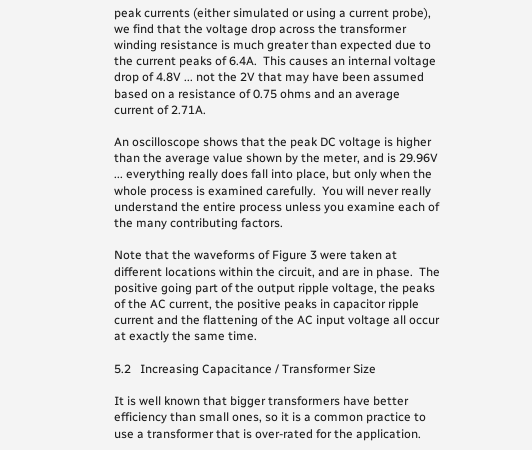peak currents (either simulated or using a current probe), we find that the voltage drop across the transformer winding resistance is much greater than expected due to the current peaks of 6.4A.  This causes an internal voltage drop of 4.8V ... not the 2V that may have been assumed based on a resistance of 0.75 ohms and an average current of 2.71A.

An oscilloscope shows that the peak DC voltage is higher than the average value shown by the meter, and is 29.96V ... everything really does fall into place, but only when the whole process is examined carefully.  You will never really understand the entire process unless you examine each of the many contributing factors.

Note that the waveforms of Figure 3 were taken at different locations within the circuit, and are in phase.  The positive going part of the output ripple voltage, the peaks of the AC current, the positive peaks in capacitor ripple current and the flattening of the AC input voltage all occur at exactly the same time.

5.2   Increasing Capacitance / Transformer Size

It is well known that bigger transformers have better efficiency than small ones, so it is a common practice to use a transformer that is over-rated for the application.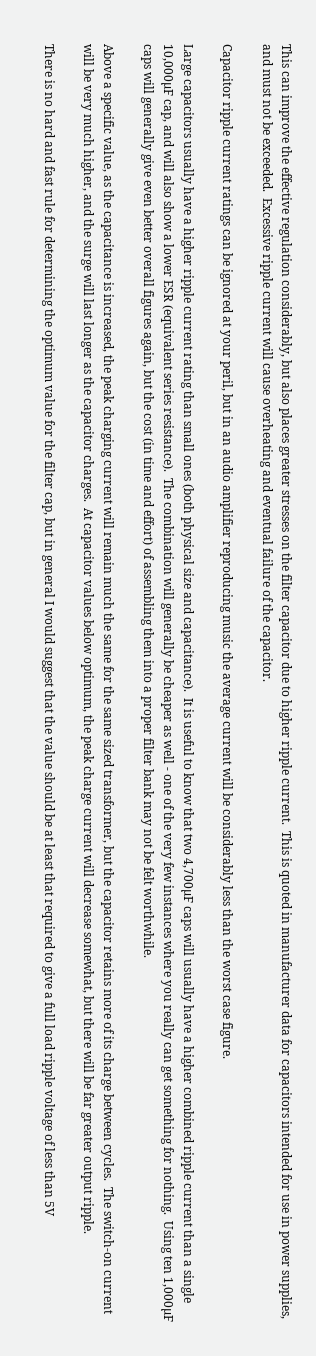This can improve the effective regulation considerably, but also places greater stresses on the filter capacitor due to higher ripple current.  This is quoted in manufacturer data for capacitors intended for use in power supplies, and must not be exceeded.  Excessive ripple current will cause overheating and eventual failure of the capacitor.

Capacitor ripple current ratings can be ignored at your peril, but in an audio amplifier reproducing music the average current will be considerably less than the worst case figure.

Large capacitors usually have a higher ripple current rating than small ones (both physical size and capacitance).  It is useful to know that two 4,700µF caps will usually have a higher combined ripple current than a single 10,000µF cap, and will also show a lower ESR (equivalent series resistance).  The combination will generally be cheaper as well - one of the very few instances where you really can get something for nothing.  Using ten 1,000µF caps will generally give even better overall figures again, but the cost (in time and effort) of assembling them into a proper filter bank may not be felt worthwhile.

Above a specific value, as the capacitance is increased, the peak charging current will remain much the same for the same sized transformer, but the capacitor retains more of its charge between cycles.  The switch-on current will be very much higher, and the surge will last longer as the capacitor charges.  At capacitor values below optimum, the peak charge current will decrease somewhat, but there will be far greater output ripple.

There is no hard and fast rule for determining the optimum value for the filter cap, but in general I would suggest that the value should be at least that required to give a full load ripple voltage of less than 5V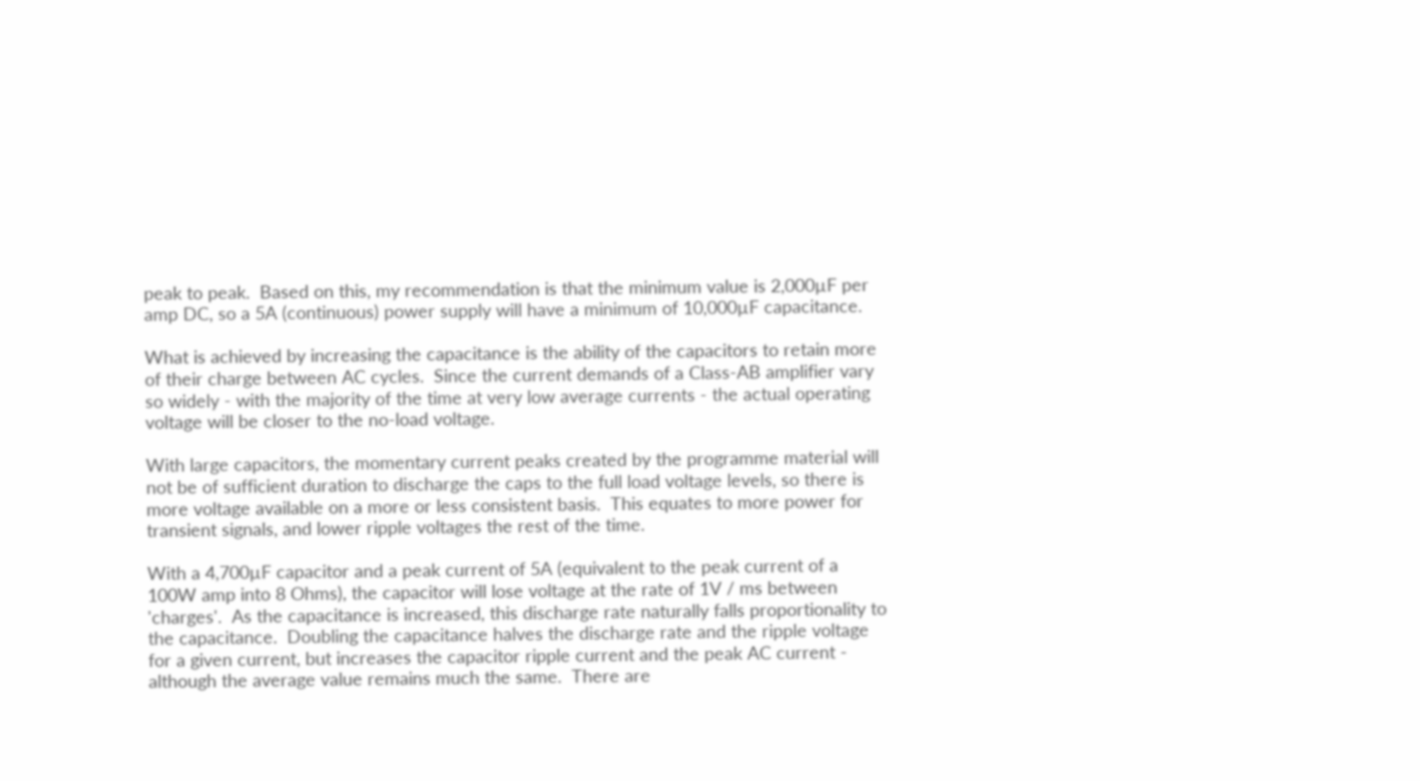peak to peak.  Based on this, my recommendation is that the minimum value is 2,000µF per amp DC, so a 5A (continuous) power supply will have a minimum of 10,000µF capacitance.

What is achieved by increasing the capacitance is the ability of the capacitors to retain more of their charge between AC cycles.  Since the current demands of a Class-AB amplifier vary so widely - with the majority of the time at very low average currents - the actual operating voltage will be closer to the no-load voltage.

With large capacitors, the momentary current peaks created by the programme material will not be of sufficient duration to discharge the caps to the full load voltage levels, so there is more voltage available on a more or less consistent basis.  This equates to more power for transient signals, and lower ripple voltages the rest of the time.

With a 4,700µF capacitor and a peak current of 5A (equivalent to the peak current of a 100W amp into 8 Ohms), the capacitor will lose voltage at the rate of 1V / ms between 'charges'.  As the capacitance is increased, this discharge rate naturally falls proportionality to the capacitance.  Doubling the capacitance halves the discharge rate and the ripple voltage for a given current, but increases the capacitor ripple current and the peak AC current - although the average value remains much the same.  There are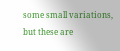some small variations, but these are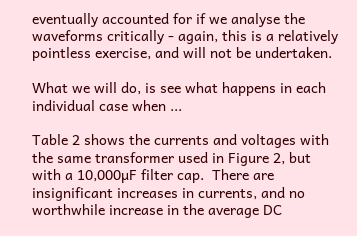eventually accounted for if we analyse the waveforms critically - again, this is a relatively pointless exercise, and will not be undertaken.

What we will do, is see what happens in each individual case when ...

Table 2 shows the currents and voltages with the same transformer used in Figure 2, but with a 10,000µF filter cap.  There are insignificant increases in currents, and no worthwhile increase in the average DC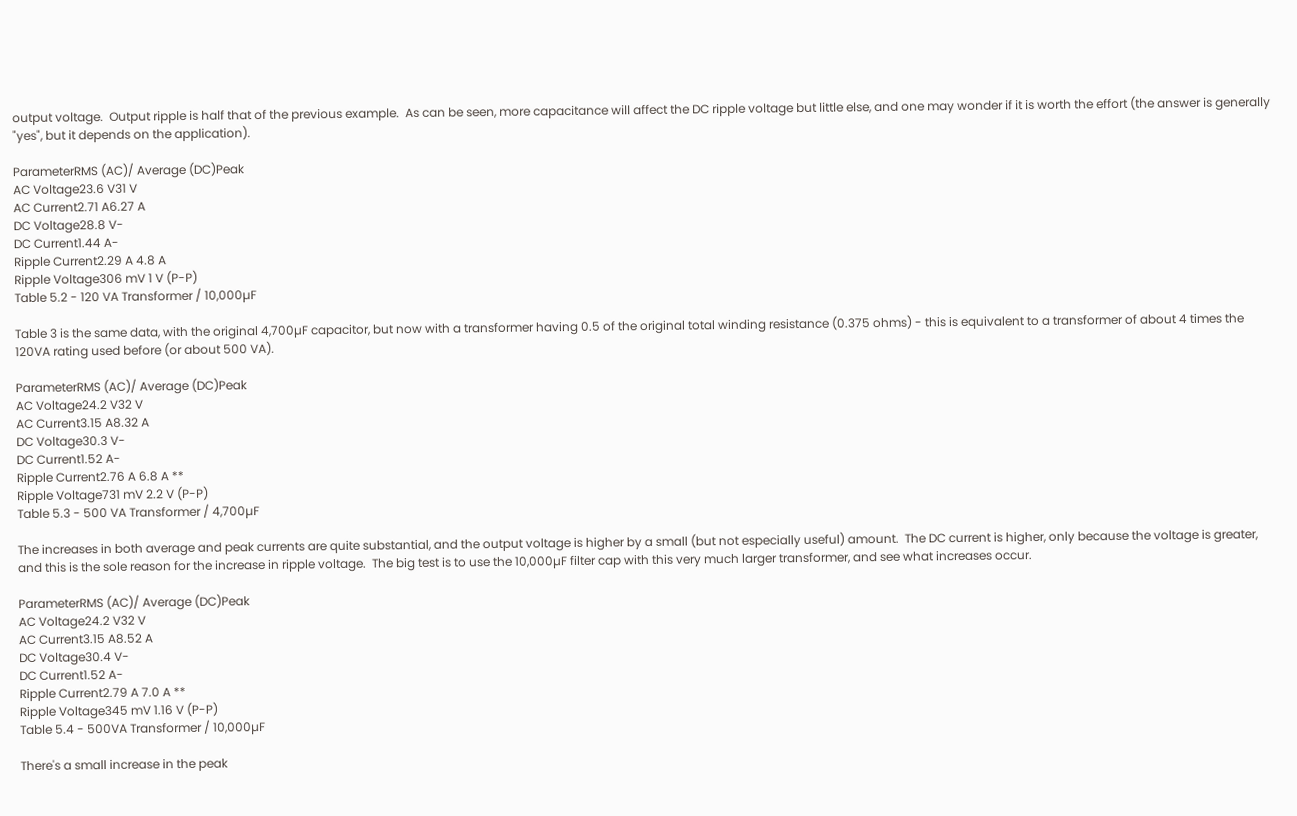output voltage.  Output ripple is half that of the previous example.  As can be seen, more capacitance will affect the DC ripple voltage but little else, and one may wonder if it is worth the effort (the answer is generally "yes", but it depends on the application).

ParameterRMS (AC)/ Average (DC)Peak
AC Voltage23.6 V31 V
AC Current2.71 A6.27 A
DC Voltage28.8 V-
DC Current1.44 A-
Ripple Current2.29 A 4.8 A
Ripple Voltage306 mV 1 V (P-P)
Table 5.2 - 120 VA Transformer / 10,000µF

Table 3 is the same data, with the original 4,700µF capacitor, but now with a transformer having 0.5 of the original total winding resistance (0.375 ohms) - this is equivalent to a transformer of about 4 times the 120VA rating used before (or about 500 VA).

ParameterRMS (AC)/ Average (DC)Peak
AC Voltage24.2 V32 V
AC Current3.15 A8.32 A
DC Voltage30.3 V-
DC Current1.52 A-
Ripple Current2.76 A 6.8 A **
Ripple Voltage731 mV 2.2 V (P-P)
Table 5.3 - 500 VA Transformer / 4,700µF

The increases in both average and peak currents are quite substantial, and the output voltage is higher by a small (but not especially useful) amount.  The DC current is higher, only because the voltage is greater, and this is the sole reason for the increase in ripple voltage.  The big test is to use the 10,000µF filter cap with this very much larger transformer, and see what increases occur.

ParameterRMS (AC)/ Average (DC)Peak
AC Voltage24.2 V32 V
AC Current3.15 A8.52 A
DC Voltage30.4 V-
DC Current1.52 A-
Ripple Current2.79 A 7.0 A **
Ripple Voltage345 mV 1.16 V (P-P)
Table 5.4 - 500VA Transformer / 10,000µF

There's a small increase in the peak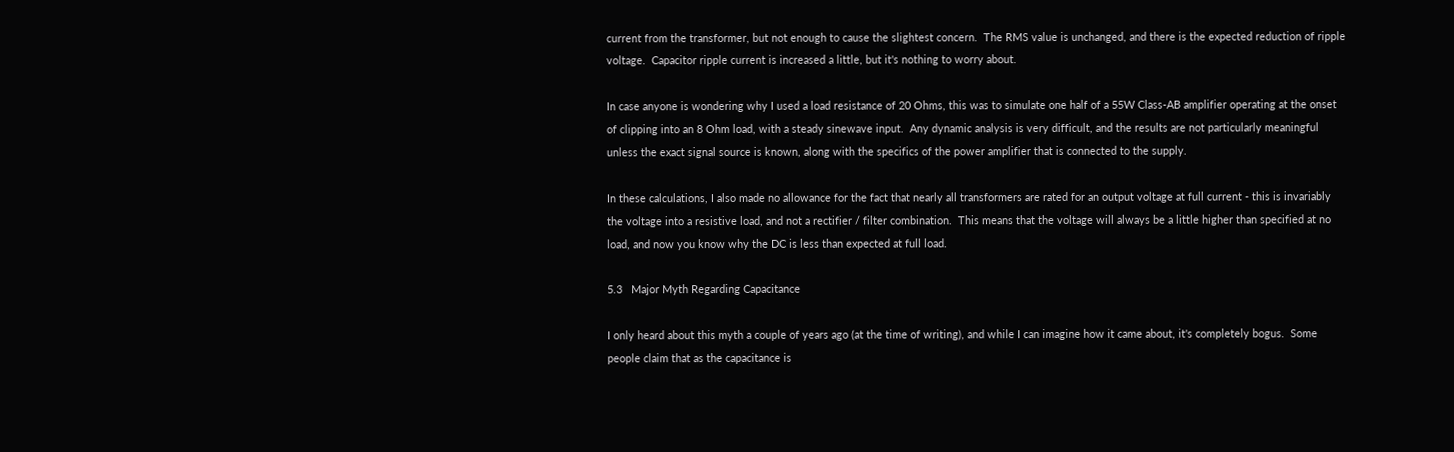current from the transformer, but not enough to cause the slightest concern.  The RMS value is unchanged, and there is the expected reduction of ripple voltage.  Capacitor ripple current is increased a little, but it's nothing to worry about.

In case anyone is wondering why I used a load resistance of 20 Ohms, this was to simulate one half of a 55W Class-AB amplifier operating at the onset of clipping into an 8 Ohm load, with a steady sinewave input.  Any dynamic analysis is very difficult, and the results are not particularly meaningful unless the exact signal source is known, along with the specifics of the power amplifier that is connected to the supply.

In these calculations, I also made no allowance for the fact that nearly all transformers are rated for an output voltage at full current - this is invariably the voltage into a resistive load, and not a rectifier / filter combination.  This means that the voltage will always be a little higher than specified at no load, and now you know why the DC is less than expected at full load.

5.3   Major Myth Regarding Capacitance

I only heard about this myth a couple of years ago (at the time of writing), and while I can imagine how it came about, it's completely bogus.  Some people claim that as the capacitance is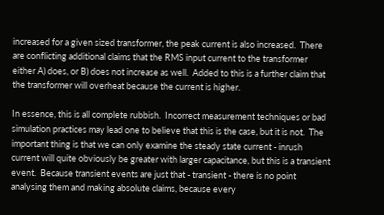increased for a given sized transformer, the peak current is also increased.  There are conflicting additional claims that the RMS input current to the transformer either A) does, or B) does not increase as well.  Added to this is a further claim that the transformer will overheat because the current is higher.

In essence, this is all complete rubbish.  Incorrect measurement techniques or bad simulation practices may lead one to believe that this is the case, but it is not.  The important thing is that we can only examine the steady state current - inrush current will quite obviously be greater with larger capacitance, but this is a transient event.  Because transient events are just that - transient - there is no point analysing them and making absolute claims, because every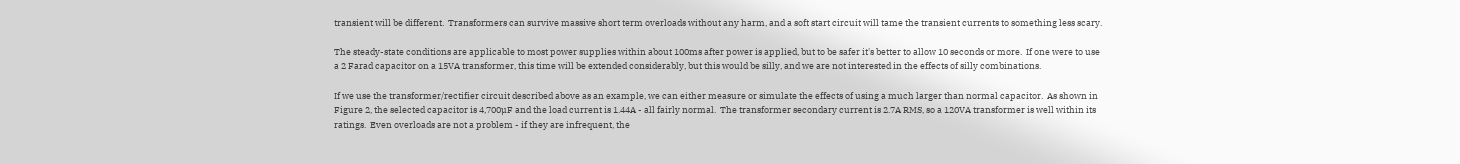transient will be different.  Transformers can survive massive short term overloads without any harm, and a soft start circuit will tame the transient currents to something less scary.

The steady-state conditions are applicable to most power supplies within about 100ms after power is applied, but to be safer it's better to allow 10 seconds or more.  If one were to use a 2 Farad capacitor on a 15VA transformer, this time will be extended considerably, but this would be silly, and we are not interested in the effects of silly combinations.

If we use the transformer/rectifier circuit described above as an example, we can either measure or simulate the effects of using a much larger than normal capacitor.  As shown in Figure 2, the selected capacitor is 4,700µF and the load current is 1.44A - all fairly normal.  The transformer secondary current is 2.7A RMS, so a 120VA transformer is well within its ratings.  Even overloads are not a problem - if they are infrequent, the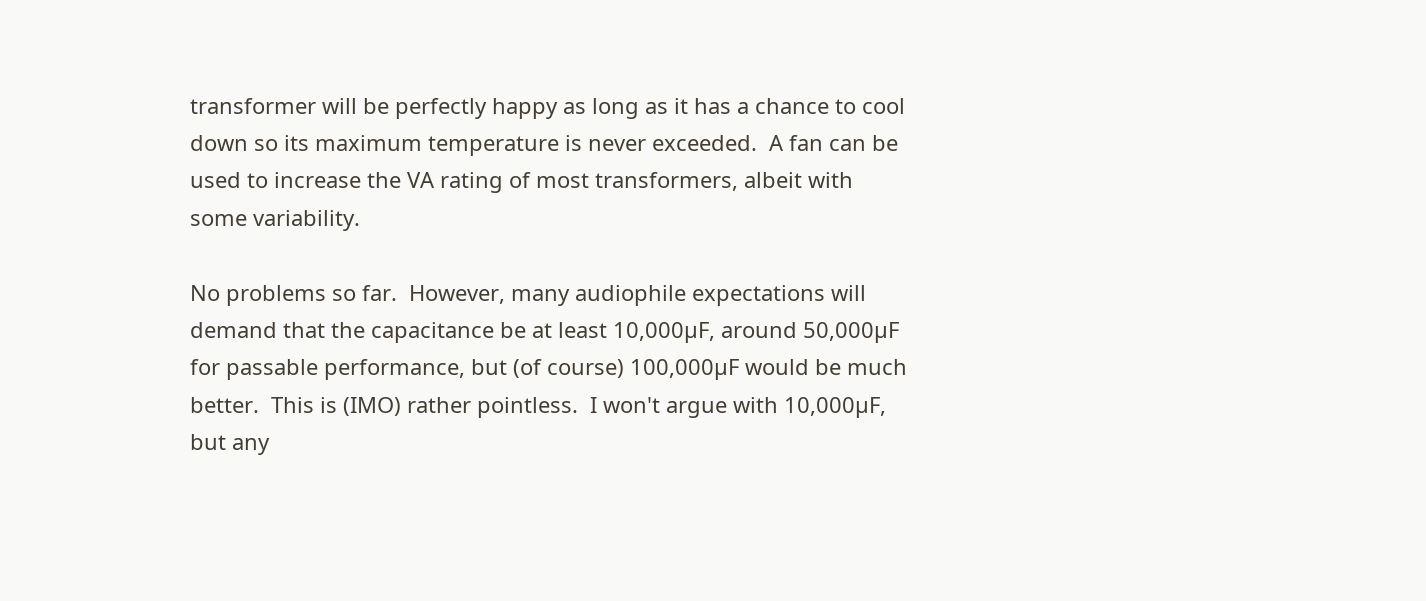transformer will be perfectly happy as long as it has a chance to cool down so its maximum temperature is never exceeded.  A fan can be used to increase the VA rating of most transformers, albeit with some variability.

No problems so far.  However, many audiophile expectations will demand that the capacitance be at least 10,000µF, around 50,000µF for passable performance, but (of course) 100,000µF would be much better.  This is (IMO) rather pointless.  I won't argue with 10,000µF, but any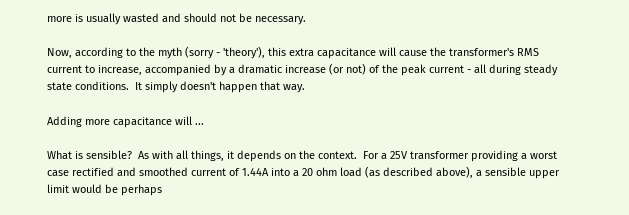more is usually wasted and should not be necessary.

Now, according to the myth (sorry - 'theory'), this extra capacitance will cause the transformer's RMS current to increase, accompanied by a dramatic increase (or not) of the peak current - all during steady state conditions.  It simply doesn't happen that way.

Adding more capacitance will ...

What is sensible?  As with all things, it depends on the context.  For a 25V transformer providing a worst case rectified and smoothed current of 1.44A into a 20 ohm load (as described above), a sensible upper limit would be perhaps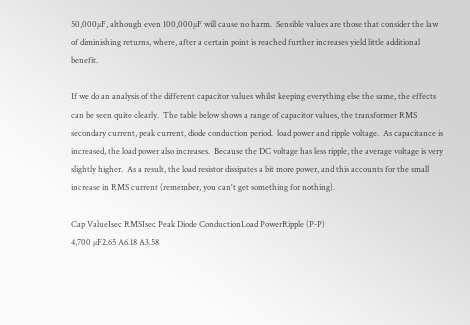50,000µF, although even 100,000µF will cause no harm.  Sensible values are those that consider the law of diminishing returns, where, after a certain point is reached further increases yield little additional benefit.

If we do an analysis of the different capacitor values whilst keeping everything else the same, the effects can be seen quite clearly.  The table below shows a range of capacitor values, the transformer RMS secondary current, peak current, diode conduction period.  load power and ripple voltage.  As capacitance is increased, the load power also increases.  Because the DC voltage has less ripple, the average voltage is very slightly higher.  As a result, the load resistor dissipates a bit more power, and this accounts for the small increase in RMS current (remember, you can't get something for nothing).

Cap ValueIsec RMSIsec Peak Diode ConductionLoad PowerRipple (P-P)
4,700 µF2.65 A6.18 A3.58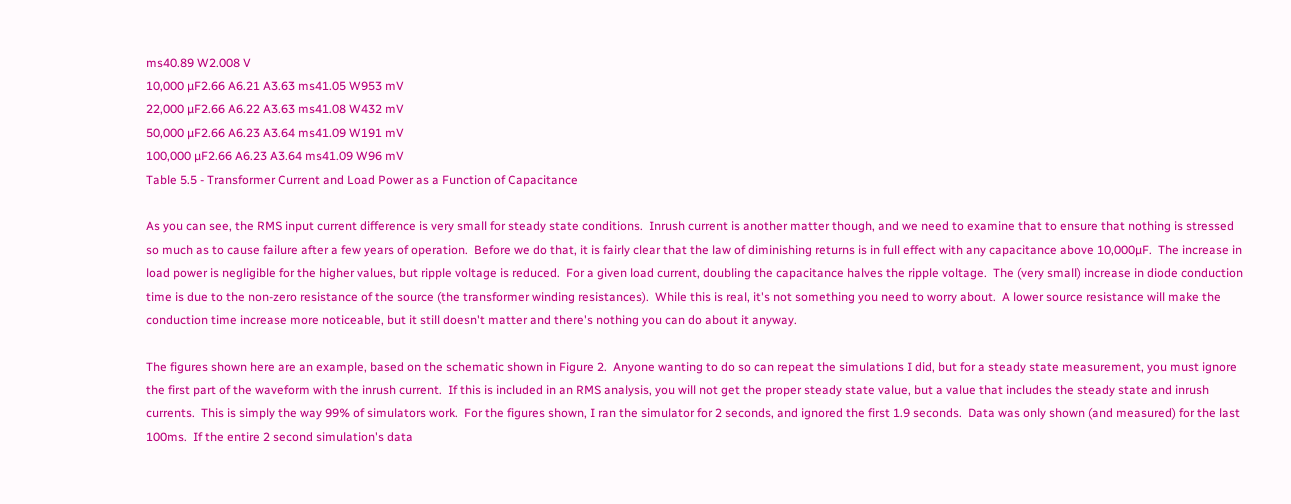ms40.89 W2.008 V
10,000 µF2.66 A6.21 A3.63 ms41.05 W953 mV
22,000 µF2.66 A6.22 A3.63 ms41.08 W432 mV
50,000 µF2.66 A6.23 A3.64 ms41.09 W191 mV
100,000 µF2.66 A6.23 A3.64 ms41.09 W96 mV
Table 5.5 - Transformer Current and Load Power as a Function of Capacitance

As you can see, the RMS input current difference is very small for steady state conditions.  Inrush current is another matter though, and we need to examine that to ensure that nothing is stressed so much as to cause failure after a few years of operation.  Before we do that, it is fairly clear that the law of diminishing returns is in full effect with any capacitance above 10,000µF.  The increase in load power is negligible for the higher values, but ripple voltage is reduced.  For a given load current, doubling the capacitance halves the ripple voltage.  The (very small) increase in diode conduction time is due to the non-zero resistance of the source (the transformer winding resistances).  While this is real, it's not something you need to worry about.  A lower source resistance will make the conduction time increase more noticeable, but it still doesn't matter and there's nothing you can do about it anyway.

The figures shown here are an example, based on the schematic shown in Figure 2.  Anyone wanting to do so can repeat the simulations I did, but for a steady state measurement, you must ignore the first part of the waveform with the inrush current.  If this is included in an RMS analysis, you will not get the proper steady state value, but a value that includes the steady state and inrush currents.  This is simply the way 99% of simulators work.  For the figures shown, I ran the simulator for 2 seconds, and ignored the first 1.9 seconds.  Data was only shown (and measured) for the last 100ms.  If the entire 2 second simulation's data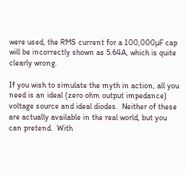were used, the RMS current for a 100,000µF cap will be incorrectly shown as 5.64A, which is quite clearly wrong.

If you wish to simulate the myth in action, all you need is an ideal (zero ohm output impedance) voltage source and ideal diodes.  Neither of these are actually available in the real world, but you can pretend.  With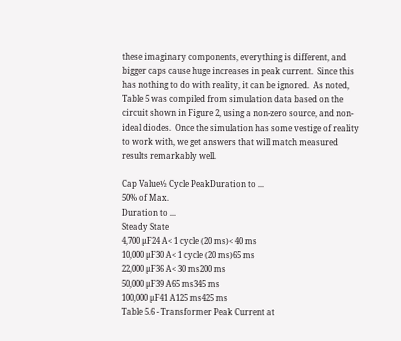these imaginary components, everything is different, and bigger caps cause huge increases in peak current.  Since this has nothing to do with reality, it can be ignored.  As noted, Table 5 was compiled from simulation data based on the circuit shown in Figure 2, using a non-zero source, and non-ideal diodes.  Once the simulation has some vestige of reality to work with, we get answers that will match measured results remarkably well.

Cap Value½ Cycle PeakDuration to ...
50% of Max.
Duration to ...
Steady State
4,700 µF24 A< 1 cycle (20 ms)< 40 ms
10,000 µF30 A< 1 cycle (20 ms)65 ms
22,000 µF36 A< 30 ms200 ms
50,000 µF39 A65 ms345 ms
100,000 µF41 A125 ms425 ms
Table 5.6 - Transformer Peak Current at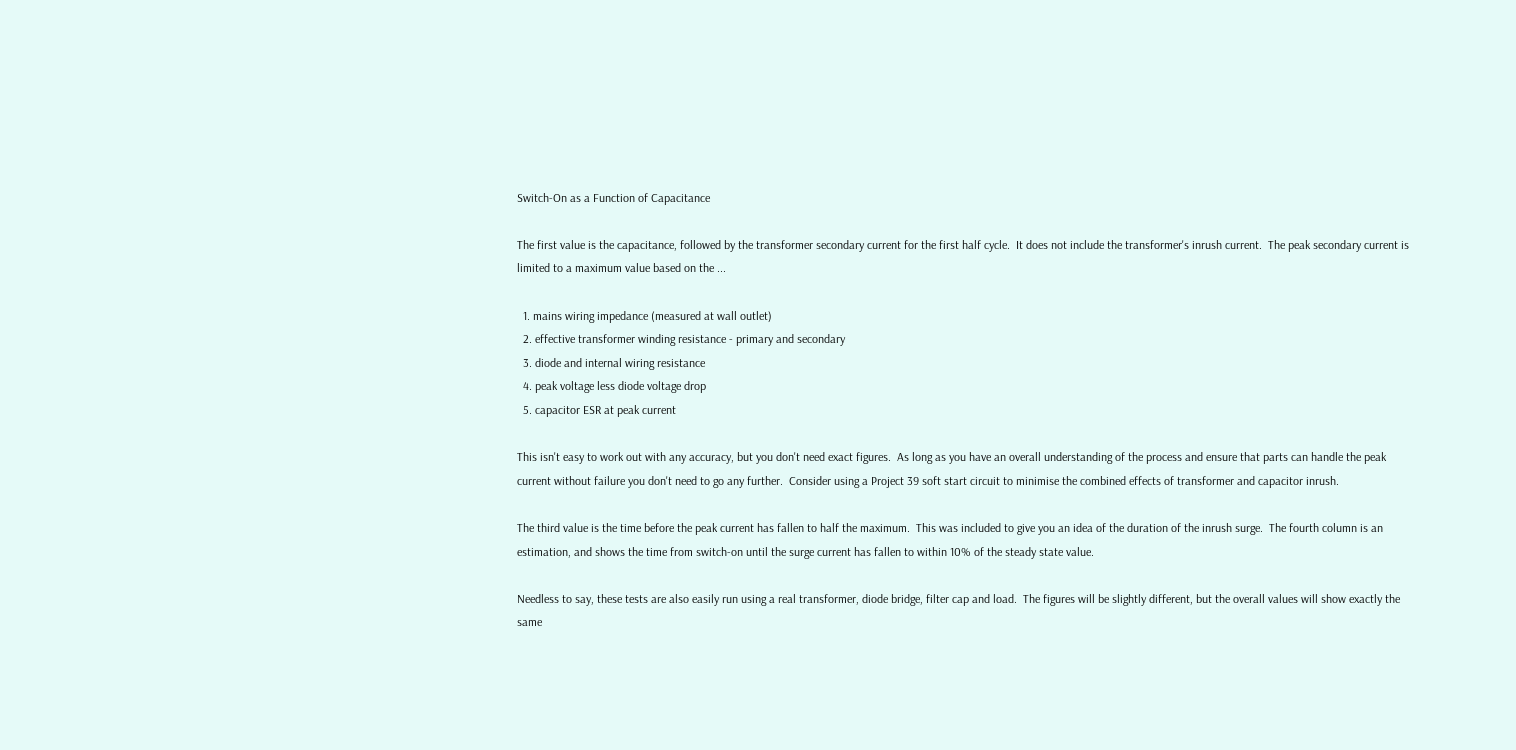Switch-On as a Function of Capacitance

The first value is the capacitance, followed by the transformer secondary current for the first half cycle.  It does not include the transformer's inrush current.  The peak secondary current is limited to a maximum value based on the ...

  1. mains wiring impedance (measured at wall outlet)
  2. effective transformer winding resistance - primary and secondary
  3. diode and internal wiring resistance
  4. peak voltage less diode voltage drop
  5. capacitor ESR at peak current

This isn't easy to work out with any accuracy, but you don't need exact figures.  As long as you have an overall understanding of the process and ensure that parts can handle the peak current without failure you don't need to go any further.  Consider using a Project 39 soft start circuit to minimise the combined effects of transformer and capacitor inrush.

The third value is the time before the peak current has fallen to half the maximum.  This was included to give you an idea of the duration of the inrush surge.  The fourth column is an estimation, and shows the time from switch-on until the surge current has fallen to within 10% of the steady state value.

Needless to say, these tests are also easily run using a real transformer, diode bridge, filter cap and load.  The figures will be slightly different, but the overall values will show exactly the same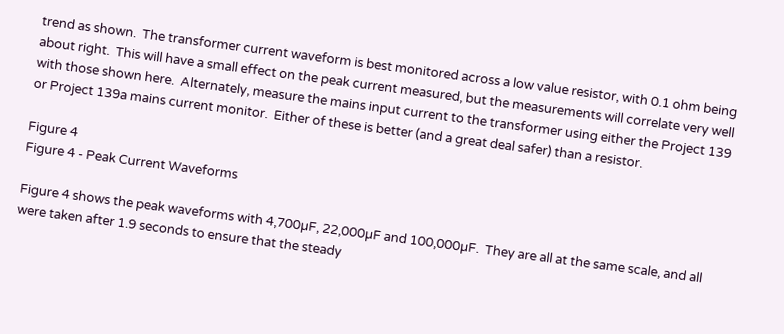trend as shown.  The transformer current waveform is best monitored across a low value resistor, with 0.1 ohm being about right.  This will have a small effect on the peak current measured, but the measurements will correlate very well with those shown here.  Alternately, measure the mains input current to the transformer using either the Project 139 or Project 139a mains current monitor.  Either of these is better (and a great deal safer) than a resistor.

Figure 4
Figure 4 - Peak Current Waveforms

Figure 4 shows the peak waveforms with 4,700µF, 22,000µF and 100,000µF.  They are all at the same scale, and all were taken after 1.9 seconds to ensure that the steady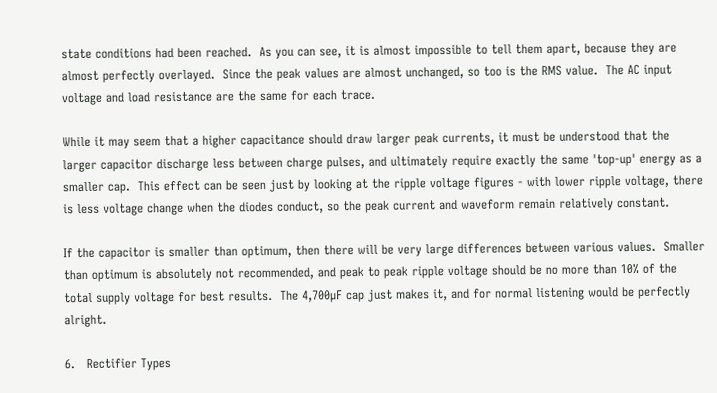state conditions had been reached.  As you can see, it is almost impossible to tell them apart, because they are almost perfectly overlayed.  Since the peak values are almost unchanged, so too is the RMS value.  The AC input voltage and load resistance are the same for each trace.

While it may seem that a higher capacitance should draw larger peak currents, it must be understood that the larger capacitor discharge less between charge pulses, and ultimately require exactly the same 'top-up' energy as a smaller cap.  This effect can be seen just by looking at the ripple voltage figures - with lower ripple voltage, there is less voltage change when the diodes conduct, so the peak current and waveform remain relatively constant.

If the capacitor is smaller than optimum, then there will be very large differences between various values.  Smaller than optimum is absolutely not recommended, and peak to peak ripple voltage should be no more than 10% of the total supply voltage for best results.  The 4,700µF cap just makes it, and for normal listening would be perfectly alright.

6.   Rectifier Types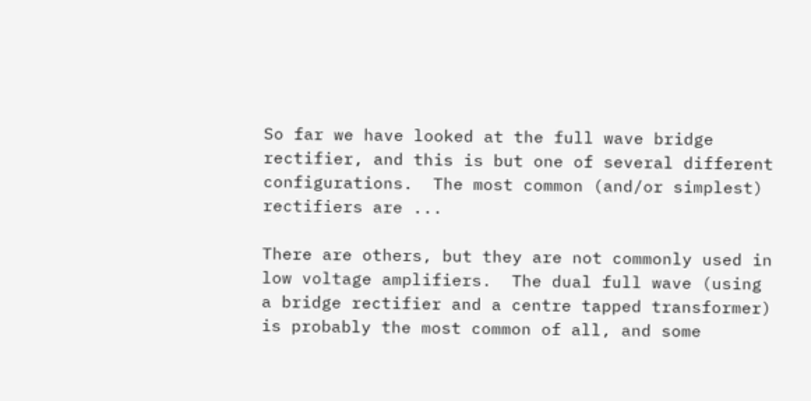So far we have looked at the full wave bridge rectifier, and this is but one of several different configurations.  The most common (and/or simplest) rectifiers are ...

There are others, but they are not commonly used in low voltage amplifiers.  The dual full wave (using a bridge rectifier and a centre tapped transformer) is probably the most common of all, and some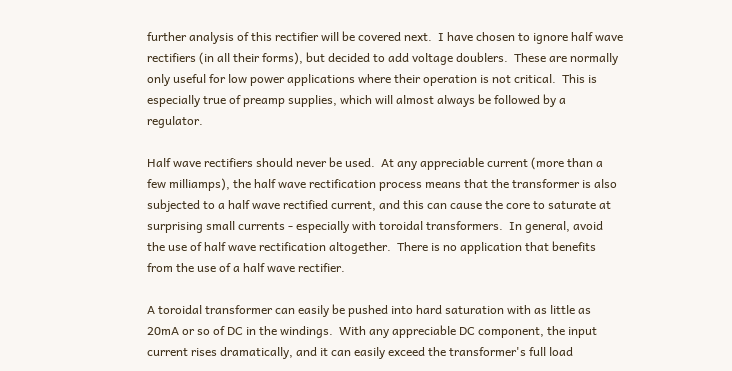further analysis of this rectifier will be covered next.  I have chosen to ignore half wave rectifiers (in all their forms), but decided to add voltage doublers.  These are normally only useful for low power applications where their operation is not critical.  This is especially true of preamp supplies, which will almost always be followed by a regulator.

Half wave rectifiers should never be used.  At any appreciable current (more than a few milliamps), the half wave rectification process means that the transformer is also subjected to a half wave rectified current, and this can cause the core to saturate at surprising small currents - especially with toroidal transformers.  In general, avoid the use of half wave rectification altogether.  There is no application that benefits from the use of a half wave rectifier.

A toroidal transformer can easily be pushed into hard saturation with as little as 20mA or so of DC in the windings.  With any appreciable DC component, the input current rises dramatically, and it can easily exceed the transformer's full load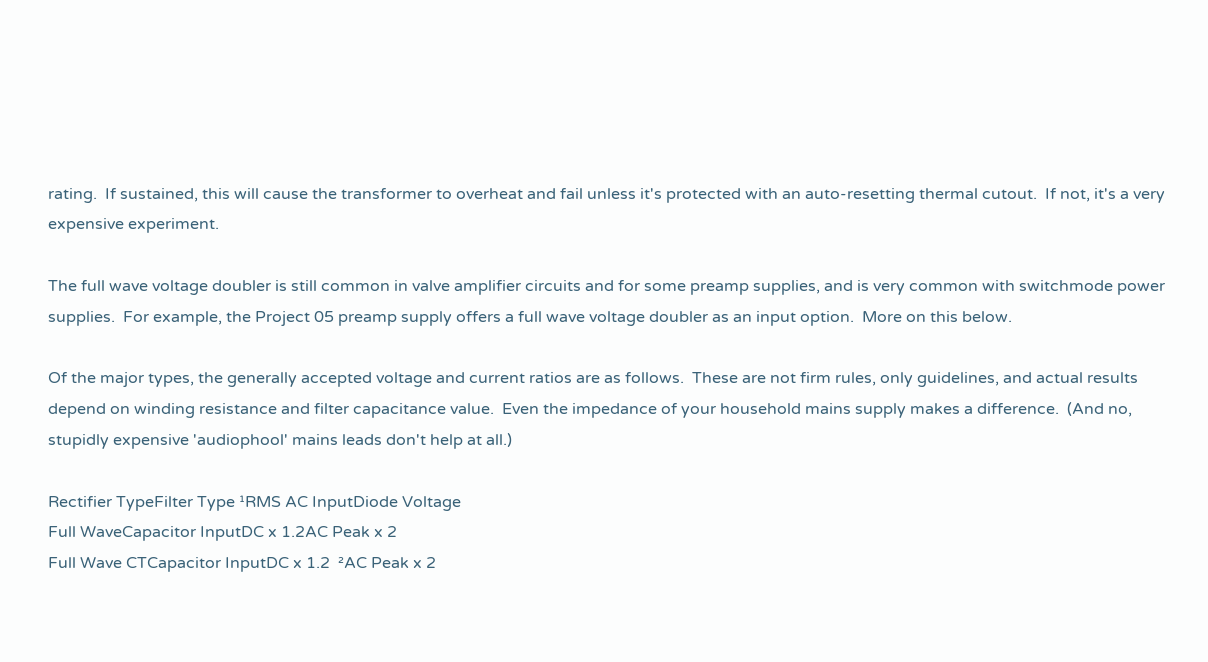rating.  If sustained, this will cause the transformer to overheat and fail unless it's protected with an auto-resetting thermal cutout.  If not, it's a very expensive experiment.

The full wave voltage doubler is still common in valve amplifier circuits and for some preamp supplies, and is very common with switchmode power supplies.  For example, the Project 05 preamp supply offers a full wave voltage doubler as an input option.  More on this below.

Of the major types, the generally accepted voltage and current ratios are as follows.  These are not firm rules, only guidelines, and actual results depend on winding resistance and filter capacitance value.  Even the impedance of your household mains supply makes a difference.  (And no, stupidly expensive 'audiophool' mains leads don't help at all.)

Rectifier TypeFilter Type ¹RMS AC InputDiode Voltage
Full WaveCapacitor InputDC x 1.2AC Peak x 2
Full Wave CTCapacitor InputDC x 1.2  ²AC Peak x 2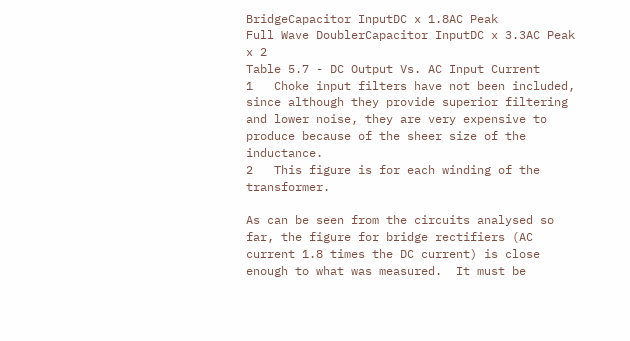BridgeCapacitor InputDC x 1.8AC Peak
Full Wave DoublerCapacitor InputDC x 3.3AC Peak x 2
Table 5.7 - DC Output Vs. AC Input Current
1   Choke input filters have not been included, since although they provide superior filtering and lower noise, they are very expensive to produce because of the sheer size of the inductance.
2   This figure is for each winding of the transformer.

As can be seen from the circuits analysed so far, the figure for bridge rectifiers (AC current 1.8 times the DC current) is close enough to what was measured.  It must be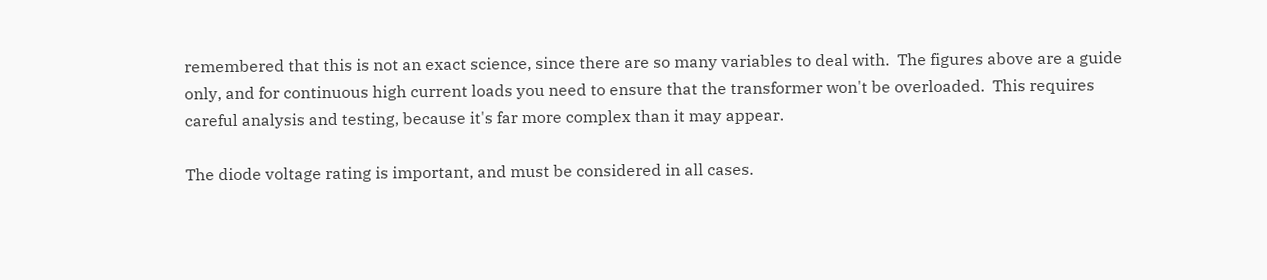remembered that this is not an exact science, since there are so many variables to deal with.  The figures above are a guide only, and for continuous high current loads you need to ensure that the transformer won't be overloaded.  This requires careful analysis and testing, because it's far more complex than it may appear.

The diode voltage rating is important, and must be considered in all cases.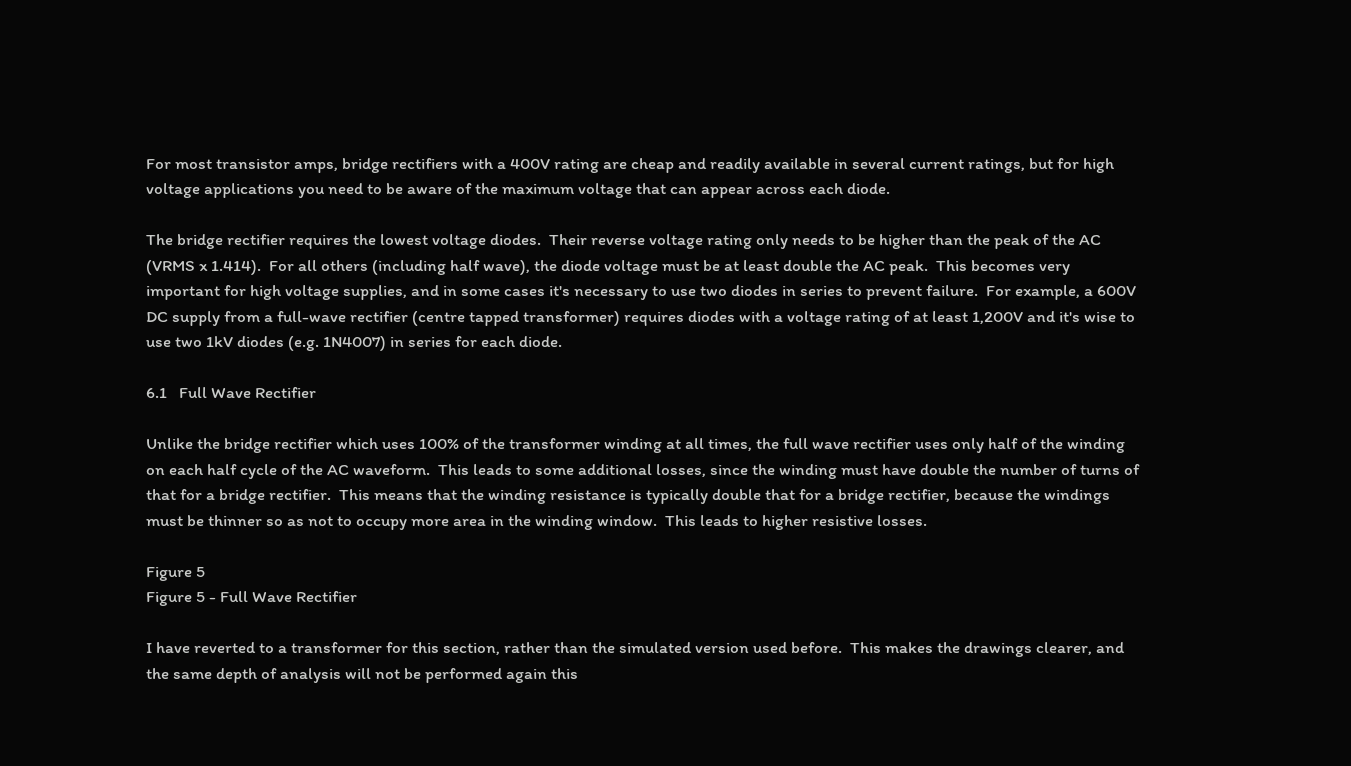For most transistor amps, bridge rectifiers with a 400V rating are cheap and readily available in several current ratings, but for high voltage applications you need to be aware of the maximum voltage that can appear across each diode.

The bridge rectifier requires the lowest voltage diodes.  Their reverse voltage rating only needs to be higher than the peak of the AC (VRMS x 1.414).  For all others (including half wave), the diode voltage must be at least double the AC peak.  This becomes very important for high voltage supplies, and in some cases it's necessary to use two diodes in series to prevent failure.  For example, a 600V DC supply from a full-wave rectifier (centre tapped transformer) requires diodes with a voltage rating of at least 1,200V and it's wise to use two 1kV diodes (e.g. 1N4007) in series for each diode.

6.1   Full Wave Rectifier

Unlike the bridge rectifier which uses 100% of the transformer winding at all times, the full wave rectifier uses only half of the winding on each half cycle of the AC waveform.  This leads to some additional losses, since the winding must have double the number of turns of that for a bridge rectifier.  This means that the winding resistance is typically double that for a bridge rectifier, because the windings must be thinner so as not to occupy more area in the winding window.  This leads to higher resistive losses.

Figure 5
Figure 5 - Full Wave Rectifier

I have reverted to a transformer for this section, rather than the simulated version used before.  This makes the drawings clearer, and the same depth of analysis will not be performed again this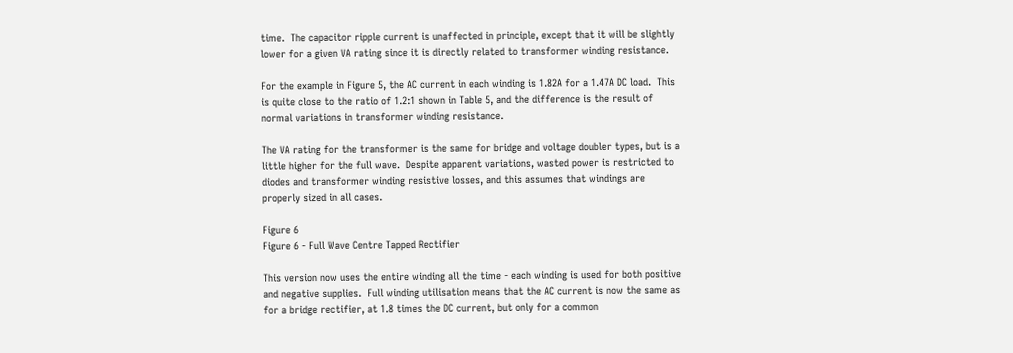time.  The capacitor ripple current is unaffected in principle, except that it will be slightly lower for a given VA rating since it is directly related to transformer winding resistance.

For the example in Figure 5, the AC current in each winding is 1.82A for a 1.47A DC load.  This is quite close to the ratio of 1.2:1 shown in Table 5, and the difference is the result of normal variations in transformer winding resistance.

The VA rating for the transformer is the same for bridge and voltage doubler types, but is a little higher for the full wave.  Despite apparent variations, wasted power is restricted to diodes and transformer winding resistive losses, and this assumes that windings are properly sized in all cases.

Figure 6
Figure 6 - Full Wave Centre Tapped Rectifier

This version now uses the entire winding all the time - each winding is used for both positive and negative supplies.  Full winding utilisation means that the AC current is now the same as for a bridge rectifier, at 1.8 times the DC current, but only for a common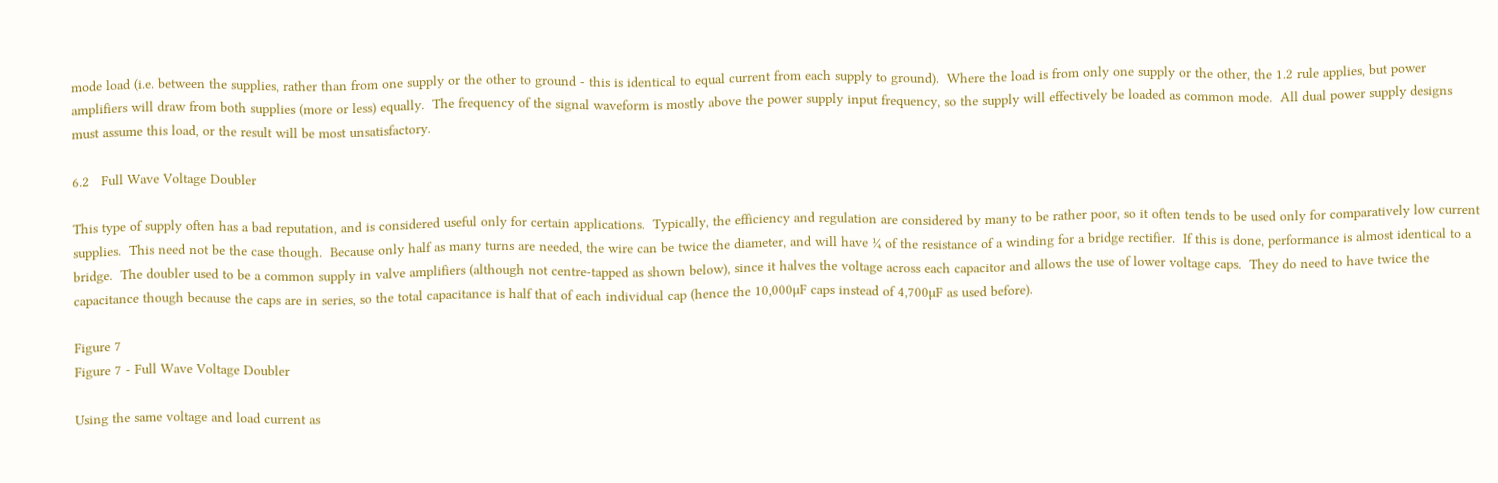mode load (i.e. between the supplies, rather than from one supply or the other to ground - this is identical to equal current from each supply to ground).  Where the load is from only one supply or the other, the 1.2 rule applies, but power amplifiers will draw from both supplies (more or less) equally.  The frequency of the signal waveform is mostly above the power supply input frequency, so the supply will effectively be loaded as common mode.  All dual power supply designs must assume this load, or the result will be most unsatisfactory.

6.2   Full Wave Voltage Doubler

This type of supply often has a bad reputation, and is considered useful only for certain applications.  Typically, the efficiency and regulation are considered by many to be rather poor, so it often tends to be used only for comparatively low current supplies.  This need not be the case though.  Because only half as many turns are needed, the wire can be twice the diameter, and will have ¼ of the resistance of a winding for a bridge rectifier.  If this is done, performance is almost identical to a bridge.  The doubler used to be a common supply in valve amplifiers (although not centre-tapped as shown below), since it halves the voltage across each capacitor and allows the use of lower voltage caps.  They do need to have twice the capacitance though because the caps are in series, so the total capacitance is half that of each individual cap (hence the 10,000µF caps instead of 4,700µF as used before).

Figure 7
Figure 7 - Full Wave Voltage Doubler

Using the same voltage and load current as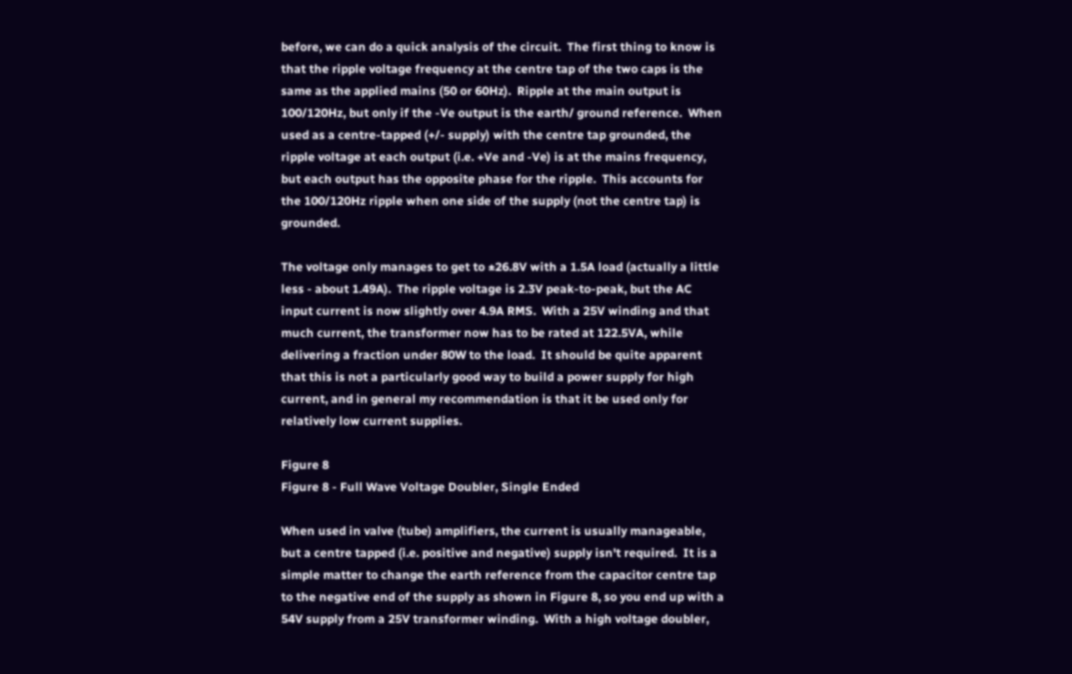before, we can do a quick analysis of the circuit.  The first thing to know is that the ripple voltage frequency at the centre tap of the two caps is the same as the applied mains (50 or 60Hz).  Ripple at the main output is 100/120Hz, but only if the -Ve output is the earth/ ground reference.  When used as a centre-tapped (+/- supply) with the centre tap grounded, the ripple voltage at each output (i.e. +Ve and -Ve) is at the mains frequency, but each output has the opposite phase for the ripple.  This accounts for the 100/120Hz ripple when one side of the supply (not the centre tap) is grounded.

The voltage only manages to get to ±26.8V with a 1.5A load (actually a little less - about 1.49A).  The ripple voltage is 2.3V peak-to-peak, but the AC input current is now slightly over 4.9A RMS.  With a 25V winding and that much current, the transformer now has to be rated at 122.5VA, while delivering a fraction under 80W to the load.  It should be quite apparent that this is not a particularly good way to build a power supply for high current, and in general my recommendation is that it be used only for relatively low current supplies.

Figure 8
Figure 8 - Full Wave Voltage Doubler, Single Ended

When used in valve (tube) amplifiers, the current is usually manageable, but a centre tapped (i.e. positive and negative) supply isn't required.  It is a simple matter to change the earth reference from the capacitor centre tap to the negative end of the supply as shown in Figure 8, so you end up with a 54V supply from a 25V transformer winding.  With a high voltage doubler,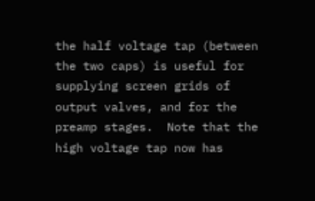the half voltage tap (between the two caps) is useful for supplying screen grids of output valves, and for the preamp stages.  Note that the high voltage tap now has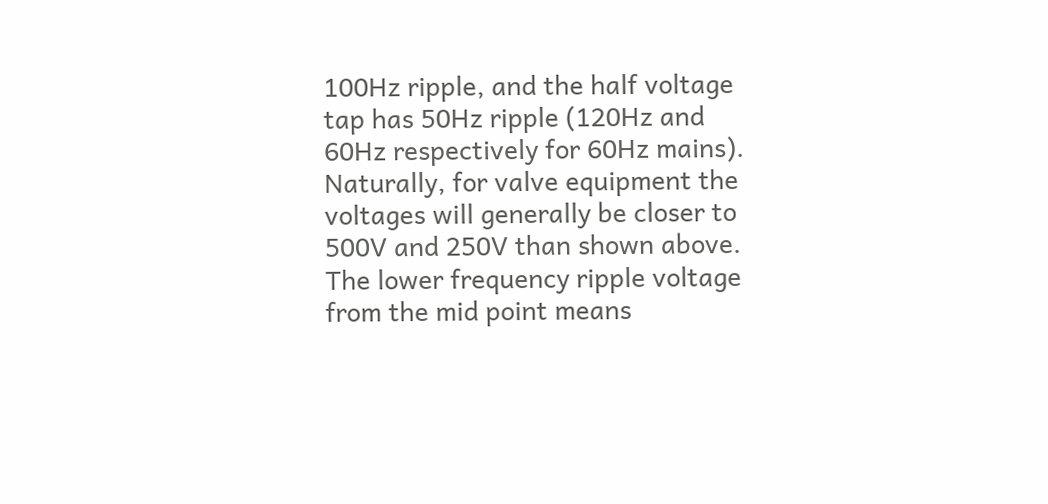100Hz ripple, and the half voltage tap has 50Hz ripple (120Hz and 60Hz respectively for 60Hz mains).  Naturally, for valve equipment the voltages will generally be closer to 500V and 250V than shown above.  The lower frequency ripple voltage from the mid point means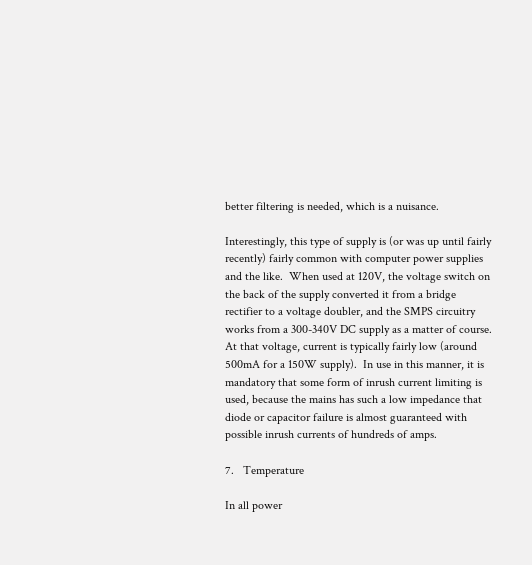better filtering is needed, which is a nuisance.

Interestingly, this type of supply is (or was up until fairly recently) fairly common with computer power supplies and the like.  When used at 120V, the voltage switch on the back of the supply converted it from a bridge rectifier to a voltage doubler, and the SMPS circuitry works from a 300-340V DC supply as a matter of course.  At that voltage, current is typically fairly low (around 500mA for a 150W supply).  In use in this manner, it is mandatory that some form of inrush current limiting is used, because the mains has such a low impedance that diode or capacitor failure is almost guaranteed with possible inrush currents of hundreds of amps.

7.   Temperature

In all power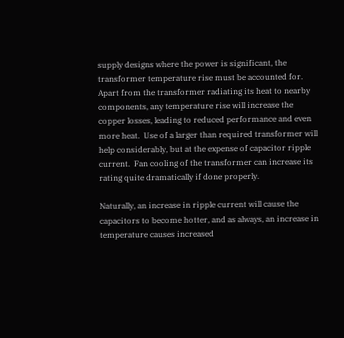supply designs where the power is significant, the transformer temperature rise must be accounted for.  Apart from the transformer radiating its heat to nearby components, any temperature rise will increase the copper losses, leading to reduced performance and even more heat.  Use of a larger than required transformer will help considerably, but at the expense of capacitor ripple current.  Fan cooling of the transformer can increase its rating quite dramatically if done properly.

Naturally, an increase in ripple current will cause the capacitors to become hotter, and as always, an increase in temperature causes increased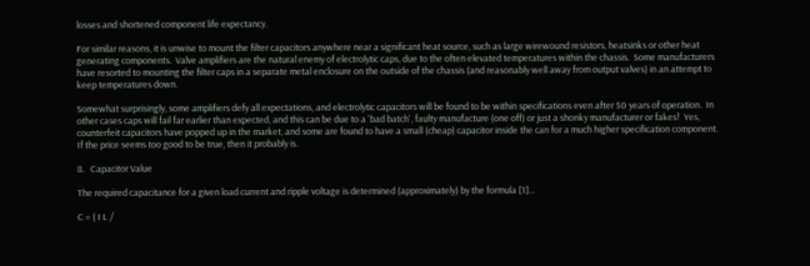losses and shortened component life expectancy.

For similar reasons, it is unwise to mount the filter capacitors anywhere near a significant heat source, such as large wirewound resistors, heatsinks or other heat generating components.  Valve amplifiers are the natural enemy of electrolytic caps, due to the often elevated temperatures within the chassis.  Some manufacturers have resorted to mounting the filter caps in a separate metal enclosure on the outside of the chassis (and reasonably well away from output valves) in an attempt to keep temperatures down.

Somewhat surprisingly, some amplifiers defy all expectations, and electrolytic capacitors will be found to be within specifications even after 50 years of operation.  In other cases caps will fail far earlier than expected, and this can be due to a 'bad batch', faulty manufacture (one off) or just a shonky manufacturer or fakes!  Yes, counterfeit capacitors have popped up in the market, and some are found to have a small (cheap) capacitor inside the can for a much higher specification component.  If the price seems too good to be true, then it probably is.

8.   Capacitor Value

The required capacitance for a given load current and ripple voltage is determined (approximately) by the formula [1]...

C = ( I L /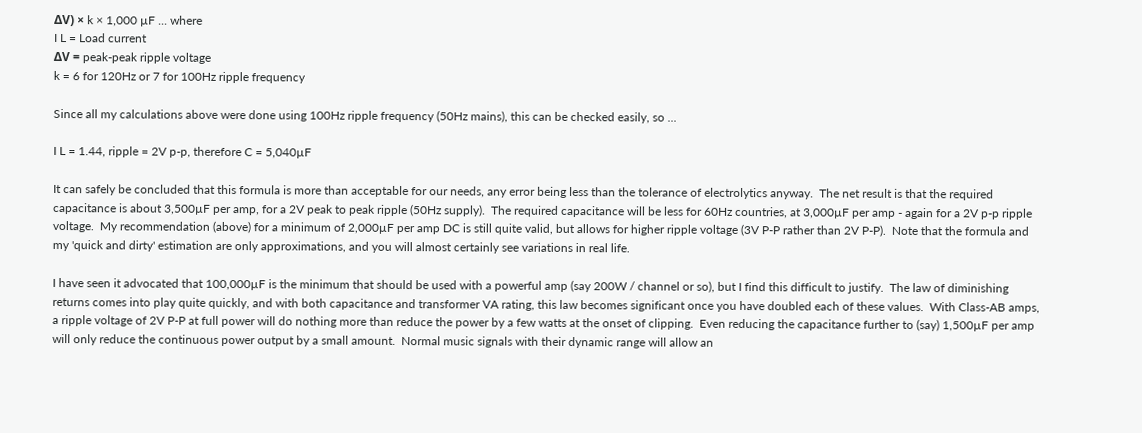ΔV) × k × 1,000 µF ... where
I L = Load current
ΔV = peak-peak ripple voltage
k = 6 for 120Hz or 7 for 100Hz ripple frequency

Since all my calculations above were done using 100Hz ripple frequency (50Hz mains), this can be checked easily, so ...

I L = 1.44, ripple = 2V p-p, therefore C = 5,040µF

It can safely be concluded that this formula is more than acceptable for our needs, any error being less than the tolerance of electrolytics anyway.  The net result is that the required capacitance is about 3,500µF per amp, for a 2V peak to peak ripple (50Hz supply).  The required capacitance will be less for 60Hz countries, at 3,000µF per amp - again for a 2V p-p ripple voltage.  My recommendation (above) for a minimum of 2,000µF per amp DC is still quite valid, but allows for higher ripple voltage (3V P-P rather than 2V P-P).  Note that the formula and my 'quick and dirty' estimation are only approximations, and you will almost certainly see variations in real life.

I have seen it advocated that 100,000µF is the minimum that should be used with a powerful amp (say 200W / channel or so), but I find this difficult to justify.  The law of diminishing returns comes into play quite quickly, and with both capacitance and transformer VA rating, this law becomes significant once you have doubled each of these values.  With Class-AB amps, a ripple voltage of 2V P-P at full power will do nothing more than reduce the power by a few watts at the onset of clipping.  Even reducing the capacitance further to (say) 1,500µF per amp will only reduce the continuous power output by a small amount.  Normal music signals with their dynamic range will allow an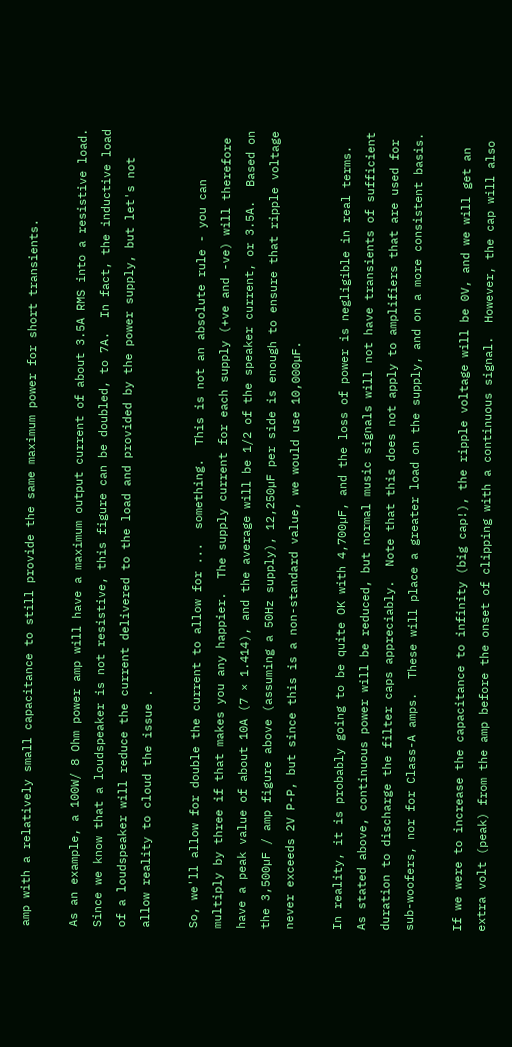amp with a relatively small capacitance to still provide the same maximum power for short transients.

As an example, a 100W/ 8 Ohm power amp will have a maximum output current of about 3.5A RMS into a resistive load.  Since we know that a loudspeaker is not resistive, this figure can be doubled, to 7A.  In fact, the inductive load of a loudspeaker will reduce the current delivered to the load and provided by the power supply, but let's not allow reality to cloud the issue .

So, we'll allow for double the current to allow for ...  something.  This is not an absolute rule - you can multiply by three if that makes you any happier.  The supply current for each supply (+ve and -ve) will therefore have a peak value of about 10A (7 × 1.414), and the average will be 1/2 of the speaker current, or 3.5A.  Based on the 3,500µF / amp figure above (assuming a 50Hz supply), 12,250µF per side is enough to ensure that ripple voltage never exceeds 2V P-P, but since this is a non-standard value, we would use 10,000µF.

In reality, it is probably going to be quite OK with 4,700µF, and the loss of power is negligible in real terms.  As stated above, continuous power will be reduced, but normal music signals will not have transients of sufficient duration to discharge the filter caps appreciably.  Note that this does not apply to amplifiers that are used for sub-woofers, nor for Class-A amps.  These will place a greater load on the supply, and on a more consistent basis.

If we were to increase the capacitance to infinity (big cap!), the ripple voltage will be 0V, and we will get an extra volt (peak) from the amp before the onset of clipping with a continuous signal.  However, the cap will also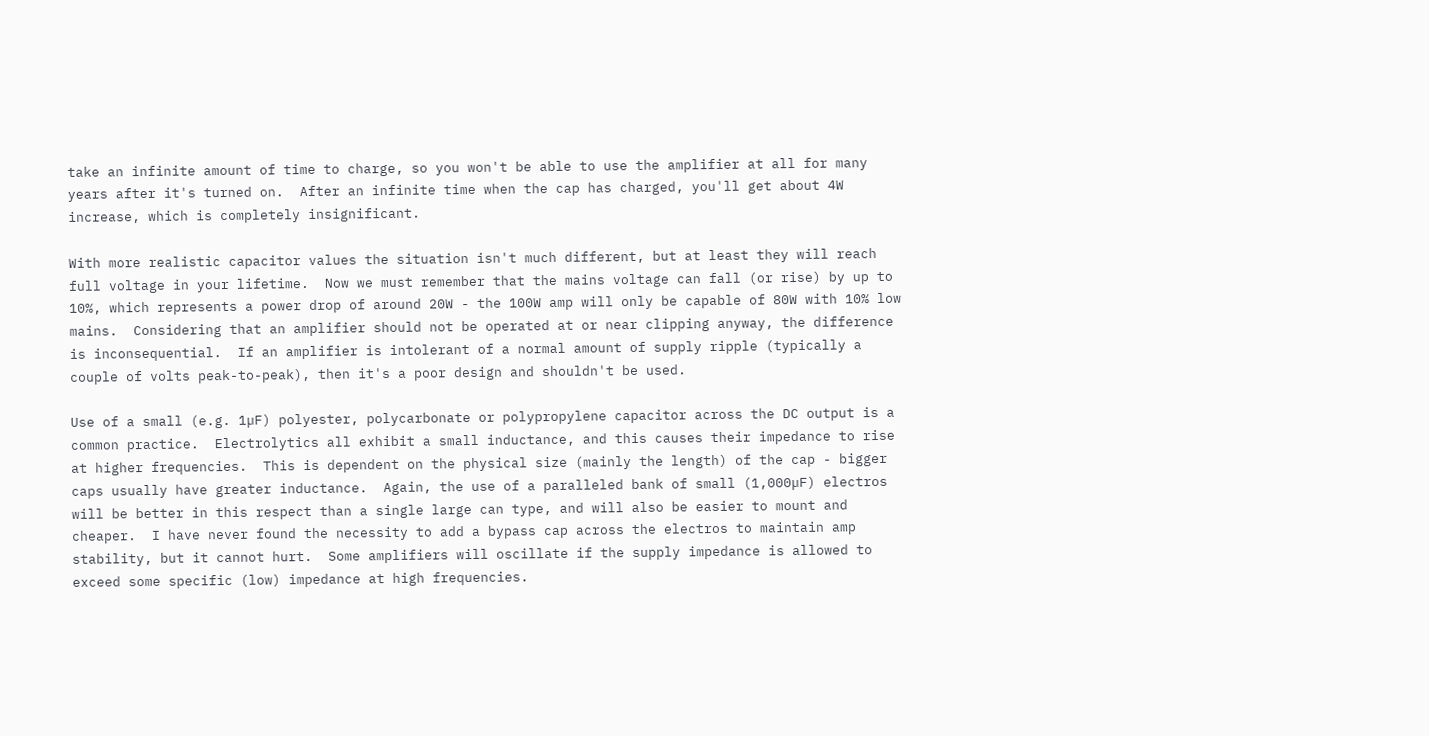take an infinite amount of time to charge, so you won't be able to use the amplifier at all for many years after it's turned on.  After an infinite time when the cap has charged, you'll get about 4W increase, which is completely insignificant.

With more realistic capacitor values the situation isn't much different, but at least they will reach full voltage in your lifetime.  Now we must remember that the mains voltage can fall (or rise) by up to 10%, which represents a power drop of around 20W - the 100W amp will only be capable of 80W with 10% low mains.  Considering that an amplifier should not be operated at or near clipping anyway, the difference is inconsequential.  If an amplifier is intolerant of a normal amount of supply ripple (typically a couple of volts peak-to-peak), then it's a poor design and shouldn't be used.

Use of a small (e.g. 1µF) polyester, polycarbonate or polypropylene capacitor across the DC output is a common practice.  Electrolytics all exhibit a small inductance, and this causes their impedance to rise at higher frequencies.  This is dependent on the physical size (mainly the length) of the cap - bigger caps usually have greater inductance.  Again, the use of a paralleled bank of small (1,000µF) electros will be better in this respect than a single large can type, and will also be easier to mount and cheaper.  I have never found the necessity to add a bypass cap across the electros to maintain amp stability, but it cannot hurt.  Some amplifiers will oscillate if the supply impedance is allowed to exceed some specific (low) impedance at high frequencies.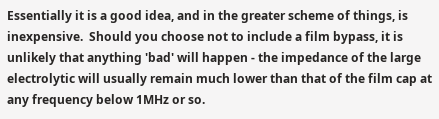Essentially it is a good idea, and in the greater scheme of things, is inexpensive.  Should you choose not to include a film bypass, it is unlikely that anything 'bad' will happen - the impedance of the large electrolytic will usually remain much lower than that of the film cap at any frequency below 1MHz or so.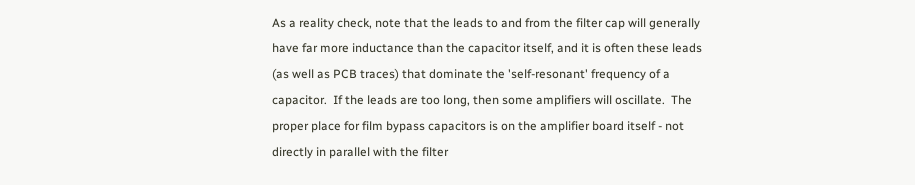As a reality check, note that the leads to and from the filter cap will generally have far more inductance than the capacitor itself, and it is often these leads (as well as PCB traces) that dominate the 'self-resonant' frequency of a capacitor.  If the leads are too long, then some amplifiers will oscillate.  The proper place for film bypass capacitors is on the amplifier board itself - not directly in parallel with the filter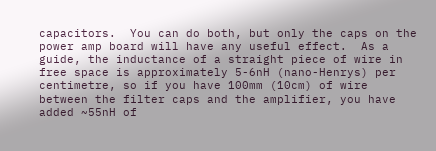capacitors.  You can do both, but only the caps on the power amp board will have any useful effect.  As a guide, the inductance of a straight piece of wire in free space is approximately 5-6nH (nano-Henrys) per centimetre, so if you have 100mm (10cm) of wire between the filter caps and the amplifier, you have added ~55nH of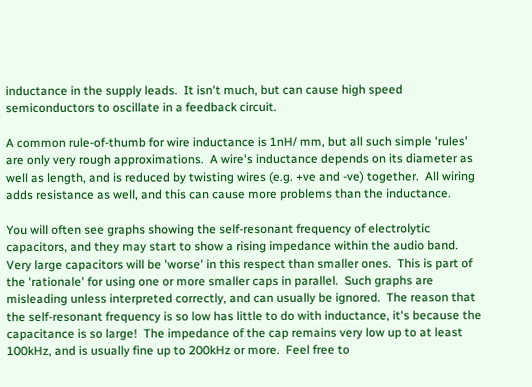inductance in the supply leads.  It isn't much, but can cause high speed semiconductors to oscillate in a feedback circuit.

A common rule-of-thumb for wire inductance is 1nH/ mm, but all such simple 'rules' are only very rough approximations.  A wire's inductance depends on its diameter as well as length, and is reduced by twisting wires (e.g. +ve and -ve) together.  All wiring adds resistance as well, and this can cause more problems than the inductance.

You will often see graphs showing the self-resonant frequency of electrolytic capacitors, and they may start to show a rising impedance within the audio band.  Very large capacitors will be 'worse' in this respect than smaller ones.  This is part of the 'rationale' for using one or more smaller caps in parallel.  Such graphs are misleading unless interpreted correctly, and can usually be ignored.  The reason that the self-resonant frequency is so low has little to do with inductance, it's because the capacitance is so large!  The impedance of the cap remains very low up to at least 100kHz, and is usually fine up to 200kHz or more.  Feel free to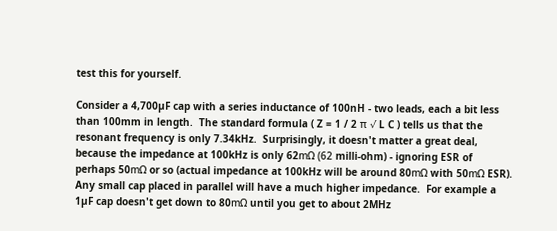test this for yourself.

Consider a 4,700µF cap with a series inductance of 100nH - two leads, each a bit less than 100mm in length.  The standard formula ( Z = 1 / 2 π √ L C ) tells us that the resonant frequency is only 7.34kHz.  Surprisingly, it doesn't matter a great deal, because the impedance at 100kHz is only 62mΩ (62 milli-ohm) - ignoring ESR of perhaps 50mΩ or so (actual impedance at 100kHz will be around 80mΩ with 50mΩ ESR).  Any small cap placed in parallel will have a much higher impedance.  For example a 1µF cap doesn't get down to 80mΩ until you get to about 2MHz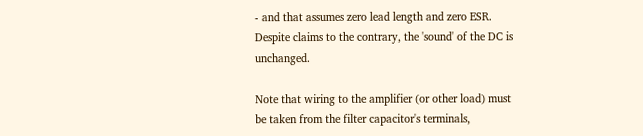- and that assumes zero lead length and zero ESR.  Despite claims to the contrary, the 'sound' of the DC is unchanged.

Note that wiring to the amplifier (or other load) must be taken from the filter capacitor's terminals,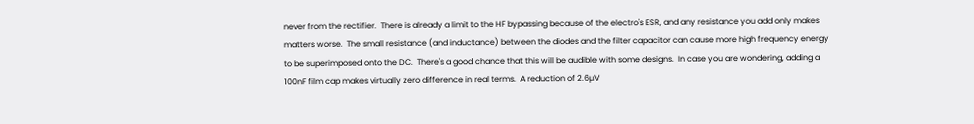never from the rectifier.  There is already a limit to the HF bypassing because of the electro's ESR, and any resistance you add only makes matters worse.  The small resistance (and inductance) between the diodes and the filter capacitor can cause more high frequency energy to be superimposed onto the DC.  There's a good chance that this will be audible with some designs.  In case you are wondering, adding a 100nF film cap makes virtually zero difference in real terms.  A reduction of 2.6µV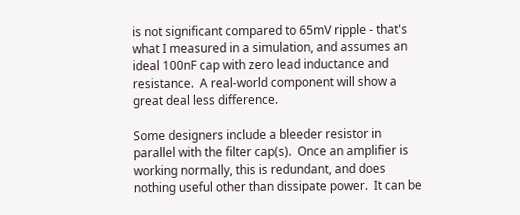is not significant compared to 65mV ripple - that's what I measured in a simulation, and assumes an ideal 100nF cap with zero lead inductance and resistance.  A real-world component will show a great deal less difference.

Some designers include a bleeder resistor in parallel with the filter cap(s).  Once an amplifier is working normally, this is redundant, and does nothing useful other than dissipate power.  It can be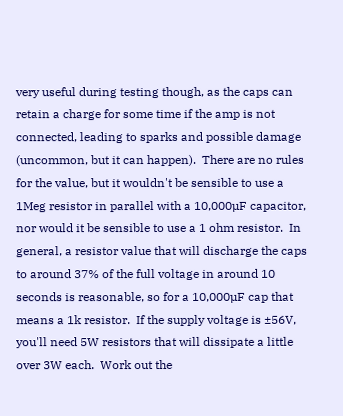very useful during testing though, as the caps can retain a charge for some time if the amp is not connected, leading to sparks and possible damage (uncommon, but it can happen).  There are no rules for the value, but it wouldn't be sensible to use a 1Meg resistor in parallel with a 10,000µF capacitor, nor would it be sensible to use a 1 ohm resistor.  In general, a resistor value that will discharge the caps to around 37% of the full voltage in around 10 seconds is reasonable, so for a 10,000µF cap that means a 1k resistor.  If the supply voltage is ±56V, you'll need 5W resistors that will dissipate a little over 3W each.  Work out the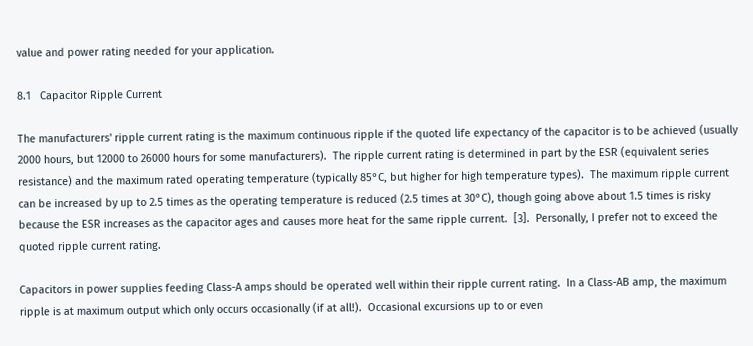value and power rating needed for your application.

8.1   Capacitor Ripple Current

The manufacturers' ripple current rating is the maximum continuous ripple if the quoted life expectancy of the capacitor is to be achieved (usually 2000 hours, but 12000 to 26000 hours for some manufacturers).  The ripple current rating is determined in part by the ESR (equivalent series resistance) and the maximum rated operating temperature (typically 85°C, but higher for high temperature types).  The maximum ripple current can be increased by up to 2.5 times as the operating temperature is reduced (2.5 times at 30°C), though going above about 1.5 times is risky because the ESR increases as the capacitor ages and causes more heat for the same ripple current.  [3].  Personally, I prefer not to exceed the quoted ripple current rating.

Capacitors in power supplies feeding Class-A amps should be operated well within their ripple current rating.  In a Class-AB amp, the maximum ripple is at maximum output which only occurs occasionally (if at all!).  Occasional excursions up to or even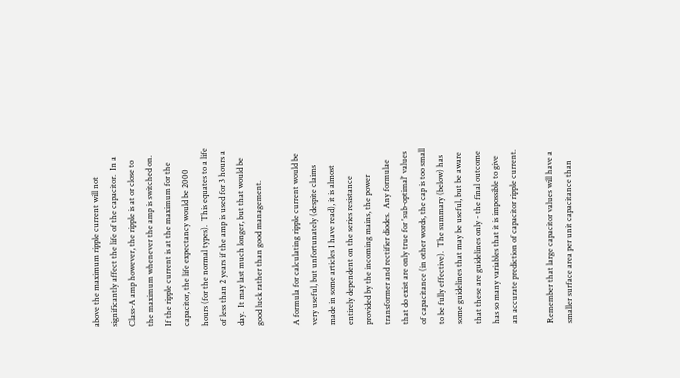above the maximum ripple current will not significantly affect the life of the capacitor.  In a Class-A amp however, the ripple is at or close to the maximum whenever the amp is switched on.  If the ripple current is at the maximum for the capacitor, the life expectancy would be 2000 hours (for the normal types).  This equates to a life of less than 2 years if the amp is used for 3 hours a day.  It may last much longer, but that would be good luck rather than good management.

A formula for calculating ripple current would be very useful, but unfortunately (despite claims made in some articles I have read), it is almost entirely dependent on the series resistance provided by the incoming mains, the power transformer and rectifier diodes.  Any formulae that do exist are only true for 'sub-optimal' values of capacitance (in other words, the cap is too small to be fully effective).  The summary (below) has some guidelines that may be useful, but be aware that these are guidelines only - the final outcome has so many variables that it is impossible to give an accurate prediction of capacitor ripple current.

Remember that large capacitor values will have a smaller surface area per unit capacitance than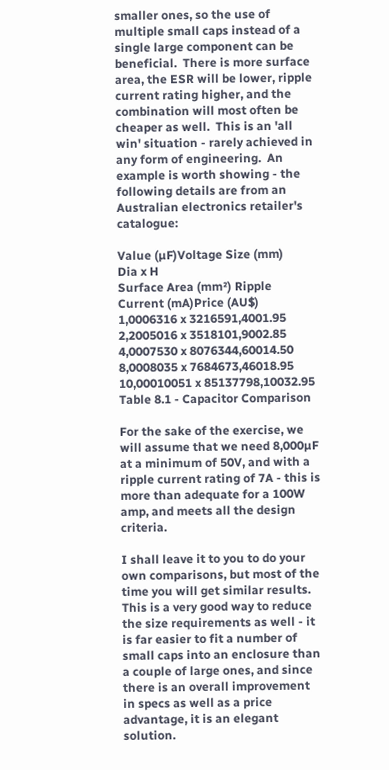smaller ones, so the use of multiple small caps instead of a single large component can be beneficial.  There is more surface area, the ESR will be lower, ripple current rating higher, and the combination will most often be cheaper as well.  This is an 'all win' situation - rarely achieved in any form of engineering.  An example is worth showing - the following details are from an Australian electronics retailer's catalogue:

Value (µF)Voltage Size (mm)
Dia x H
Surface Area (mm²) Ripple Current (mA)Price (AU$)
1,0006316 x 3216591,4001.95
2,2005016 x 3518101,9002.85
4,0007530 x 8076344,60014.50
8,0008035 x 7684673,46018.95
10,00010051 x 85137798,10032.95
Table 8.1 - Capacitor Comparison

For the sake of the exercise, we will assume that we need 8,000µF at a minimum of 50V, and with a ripple current rating of 7A - this is more than adequate for a 100W amp, and meets all the design criteria.

I shall leave it to you to do your own comparisons, but most of the time you will get similar results.  This is a very good way to reduce the size requirements as well - it is far easier to fit a number of small caps into an enclosure than a couple of large ones, and since there is an overall improvement in specs as well as a price advantage, it is an elegant solution.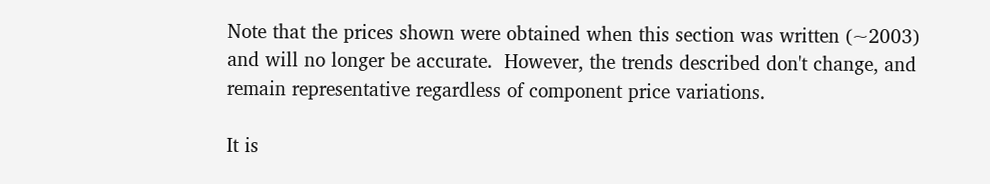Note that the prices shown were obtained when this section was written (~2003) and will no longer be accurate.  However, the trends described don't change, and remain representative regardless of component price variations.

It is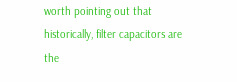worth pointing out that historically, filter capacitors are the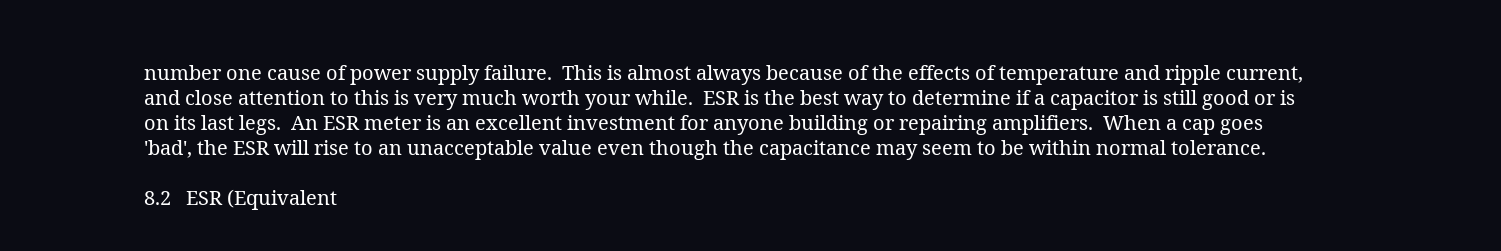number one cause of power supply failure.  This is almost always because of the effects of temperature and ripple current, and close attention to this is very much worth your while.  ESR is the best way to determine if a capacitor is still good or is on its last legs.  An ESR meter is an excellent investment for anyone building or repairing amplifiers.  When a cap goes 'bad', the ESR will rise to an unacceptable value even though the capacitance may seem to be within normal tolerance.

8.2   ESR (Equivalent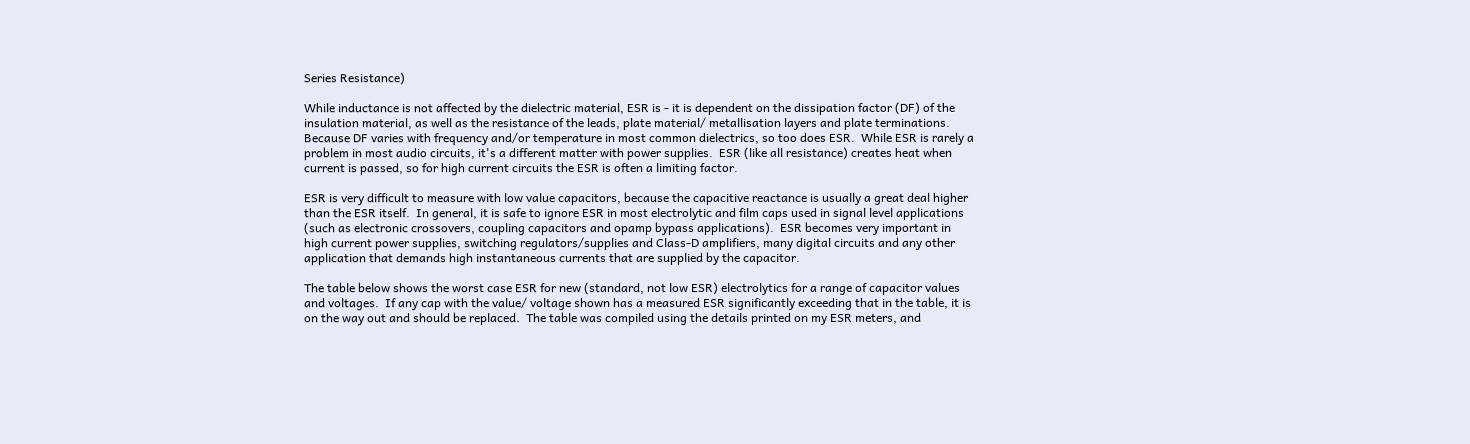Series Resistance)

While inductance is not affected by the dielectric material, ESR is - it is dependent on the dissipation factor (DF) of the insulation material, as well as the resistance of the leads, plate material/ metallisation layers and plate terminations.  Because DF varies with frequency and/or temperature in most common dielectrics, so too does ESR.  While ESR is rarely a problem in most audio circuits, it's a different matter with power supplies.  ESR (like all resistance) creates heat when current is passed, so for high current circuits the ESR is often a limiting factor.

ESR is very difficult to measure with low value capacitors, because the capacitive reactance is usually a great deal higher than the ESR itself.  In general, it is safe to ignore ESR in most electrolytic and film caps used in signal level applications (such as electronic crossovers, coupling capacitors and opamp bypass applications).  ESR becomes very important in high current power supplies, switching regulators/supplies and Class-D amplifiers, many digital circuits and any other application that demands high instantaneous currents that are supplied by the capacitor.

The table below shows the worst case ESR for new (standard, not low ESR) electrolytics for a range of capacitor values and voltages.  If any cap with the value/ voltage shown has a measured ESR significantly exceeding that in the table, it is on the way out and should be replaced.  The table was compiled using the details printed on my ESR meters, and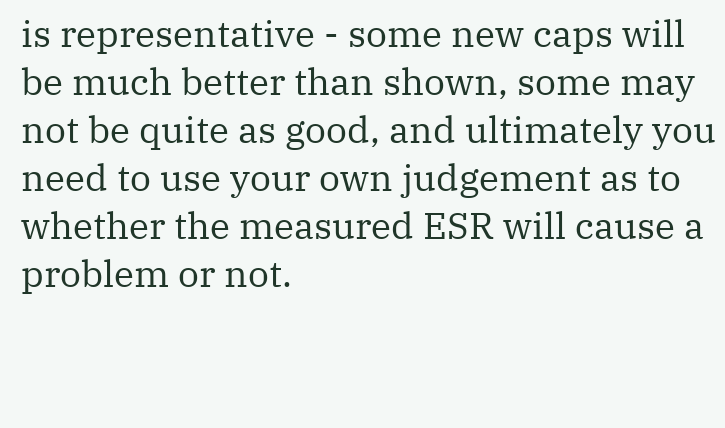is representative - some new caps will be much better than shown, some may not be quite as good, and ultimately you need to use your own judgement as to whether the measured ESR will cause a problem or not.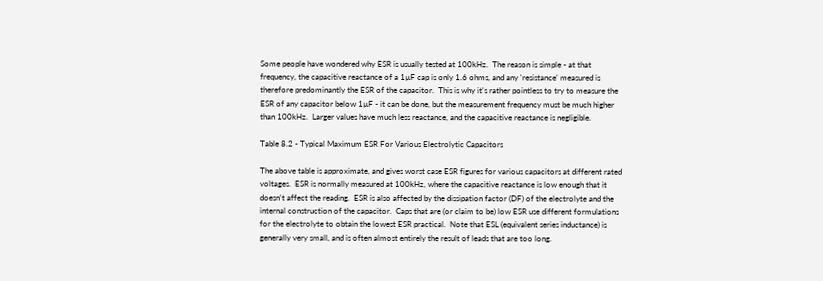Some people have wondered why ESR is usually tested at 100kHz.  The reason is simple - at that frequency, the capacitive reactance of a 1µF cap is only 1.6 ohms, and any 'resistance' measured is therefore predominantly the ESR of the capacitor.  This is why it's rather pointless to try to measure the ESR of any capacitor below 1µF - it can be done, but the measurement frequency must be much higher than 100kHz.  Larger values have much less reactance, and the capacitive reactance is negligible.

Table 8.2 - Typical Maximum ESR For Various Electrolytic Capacitors

The above table is approximate, and gives worst case ESR figures for various capacitors at different rated voltages.  ESR is normally measured at 100kHz, where the capacitive reactance is low enough that it doesn't affect the reading.  ESR is also affected by the dissipation factor (DF) of the electrolyte and the internal construction of the capacitor.  Caps that are (or claim to be) low ESR use different formulations for the electrolyte to obtain the lowest ESR practical.  Note that ESL (equivalent series inductance) is generally very small, and is often almost entirely the result of leads that are too long.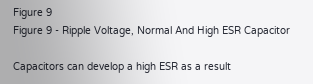Figure 9
Figure 9 - Ripple Voltage, Normal And High ESR Capacitor

Capacitors can develop a high ESR as a result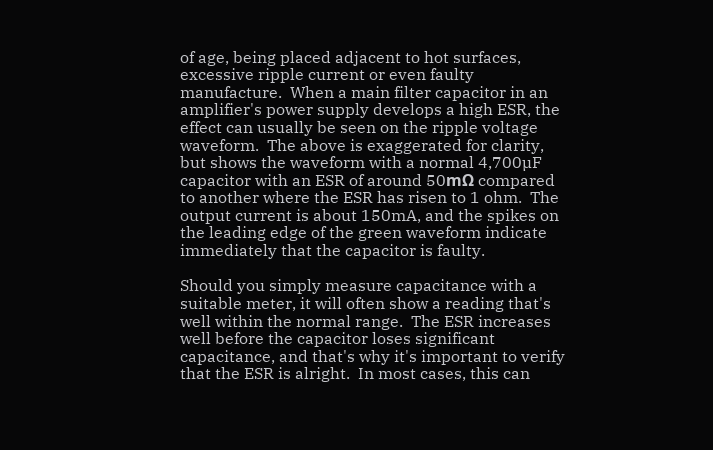of age, being placed adjacent to hot surfaces, excessive ripple current or even faulty manufacture.  When a main filter capacitor in an amplifier's power supply develops a high ESR, the effect can usually be seen on the ripple voltage waveform.  The above is exaggerated for clarity, but shows the waveform with a normal 4,700µF capacitor with an ESR of around 50mΩ compared to another where the ESR has risen to 1 ohm.  The output current is about 150mA, and the spikes on the leading edge of the green waveform indicate immediately that the capacitor is faulty.

Should you simply measure capacitance with a suitable meter, it will often show a reading that's well within the normal range.  The ESR increases well before the capacitor loses significant capacitance, and that's why it's important to verify that the ESR is alright.  In most cases, this can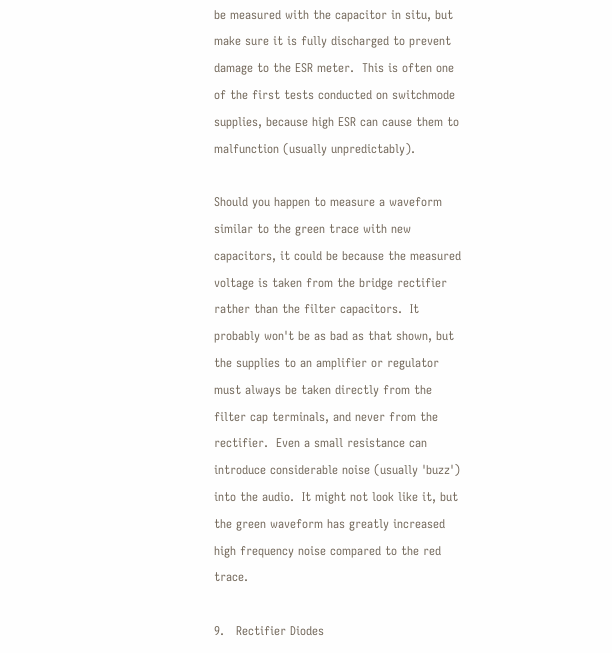be measured with the capacitor in situ, but make sure it is fully discharged to prevent damage to the ESR meter.  This is often one of the first tests conducted on switchmode supplies, because high ESR can cause them to malfunction (usually unpredictably).

Should you happen to measure a waveform similar to the green trace with new capacitors, it could be because the measured voltage is taken from the bridge rectifier rather than the filter capacitors.  It probably won't be as bad as that shown, but the supplies to an amplifier or regulator must always be taken directly from the filter cap terminals, and never from the rectifier.  Even a small resistance can introduce considerable noise (usually 'buzz') into the audio.  It might not look like it, but the green waveform has greatly increased high frequency noise compared to the red trace.

9.   Rectifier Diodes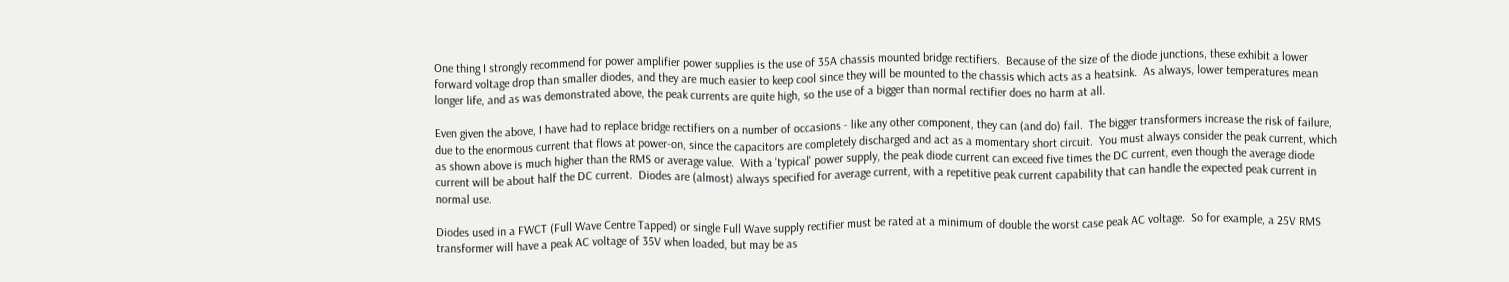One thing I strongly recommend for power amplifier power supplies is the use of 35A chassis mounted bridge rectifiers.  Because of the size of the diode junctions, these exhibit a lower forward voltage drop than smaller diodes, and they are much easier to keep cool since they will be mounted to the chassis which acts as a heatsink.  As always, lower temperatures mean longer life, and as was demonstrated above, the peak currents are quite high, so the use of a bigger than normal rectifier does no harm at all.

Even given the above, I have had to replace bridge rectifiers on a number of occasions - like any other component, they can (and do) fail.  The bigger transformers increase the risk of failure, due to the enormous current that flows at power-on, since the capacitors are completely discharged and act as a momentary short circuit.  You must always consider the peak current, which as shown above is much higher than the RMS or average value.  With a 'typical' power supply, the peak diode current can exceed five times the DC current, even though the average diode current will be about half the DC current.  Diodes are (almost) always specified for average current, with a repetitive peak current capability that can handle the expected peak current in normal use.

Diodes used in a FWCT (Full Wave Centre Tapped) or single Full Wave supply rectifier must be rated at a minimum of double the worst case peak AC voltage.  So for example, a 25V RMS transformer will have a peak AC voltage of 35V when loaded, but may be as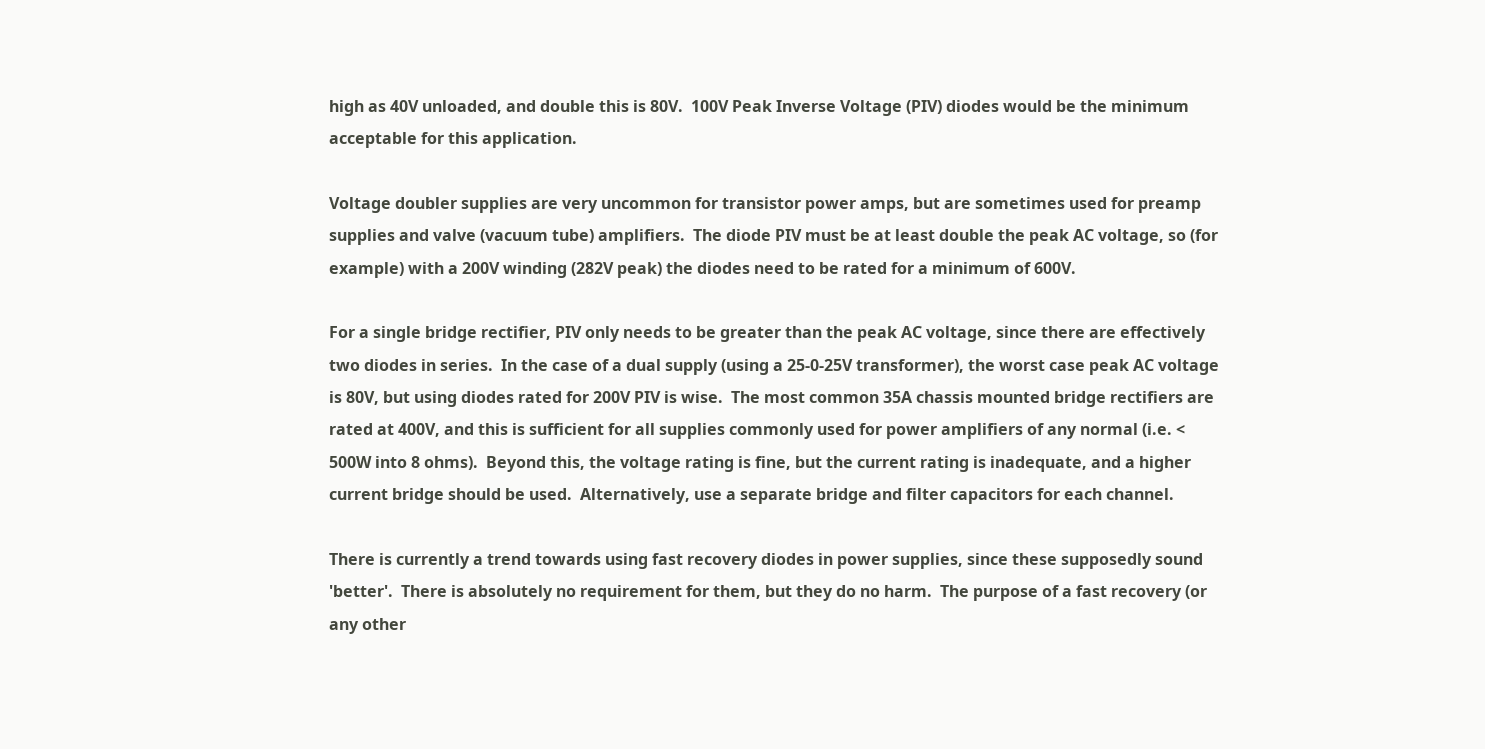high as 40V unloaded, and double this is 80V.  100V Peak Inverse Voltage (PIV) diodes would be the minimum acceptable for this application.

Voltage doubler supplies are very uncommon for transistor power amps, but are sometimes used for preamp supplies and valve (vacuum tube) amplifiers.  The diode PIV must be at least double the peak AC voltage, so (for example) with a 200V winding (282V peak) the diodes need to be rated for a minimum of 600V.

For a single bridge rectifier, PIV only needs to be greater than the peak AC voltage, since there are effectively two diodes in series.  In the case of a dual supply (using a 25-0-25V transformer), the worst case peak AC voltage is 80V, but using diodes rated for 200V PIV is wise.  The most common 35A chassis mounted bridge rectifiers are rated at 400V, and this is sufficient for all supplies commonly used for power amplifiers of any normal (i.e. < 500W into 8 ohms).  Beyond this, the voltage rating is fine, but the current rating is inadequate, and a higher current bridge should be used.  Alternatively, use a separate bridge and filter capacitors for each channel.

There is currently a trend towards using fast recovery diodes in power supplies, since these supposedly sound 'better'.  There is absolutely no requirement for them, but they do no harm.  The purpose of a fast recovery (or any other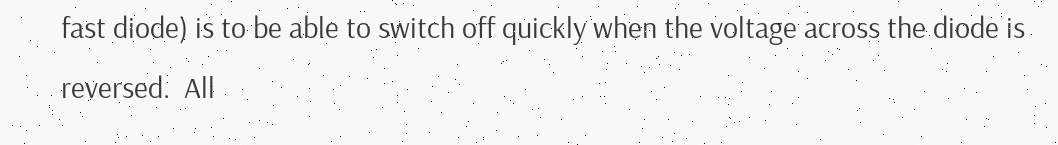fast diode) is to be able to switch off quickly when the voltage across the diode is reversed.  All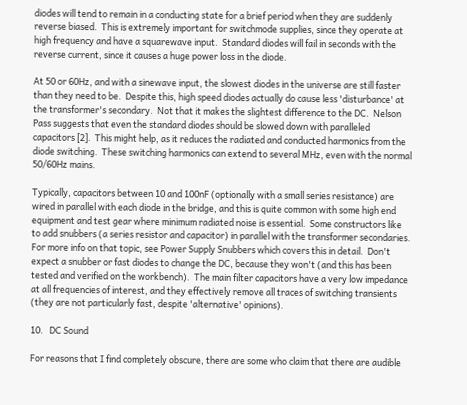diodes will tend to remain in a conducting state for a brief period when they are suddenly reverse biased.  This is extremely important for switchmode supplies, since they operate at high frequency and have a squarewave input.  Standard diodes will fail in seconds with the reverse current, since it causes a huge power loss in the diode.

At 50 or 60Hz, and with a sinewave input, the slowest diodes in the universe are still faster than they need to be.  Despite this, high speed diodes actually do cause less 'disturbance' at the transformer's secondary.  Not that it makes the slightest difference to the DC.  Nelson Pass suggests that even the standard diodes should be slowed down with paralleled capacitors [2].  This might help, as it reduces the radiated and conducted harmonics from the diode switching.  These switching harmonics can extend to several MHz, even with the normal 50/60Hz mains.

Typically, capacitors between 10 and 100nF (optionally with a small series resistance) are wired in parallel with each diode in the bridge, and this is quite common with some high end equipment and test gear where minimum radiated noise is essential.  Some constructors like to add snubbers (a series resistor and capacitor) in parallel with the transformer secondaries.  For more info on that topic, see Power Supply Snubbers which covers this in detail.  Don't expect a snubber or fast diodes to change the DC, because they won't (and this has been tested and verified on the workbench).  The main filter capacitors have a very low impedance at all frequencies of interest, and they effectively remove all traces of switching transients (they are not particularly fast, despite 'alternative' opinions).

10.   DC Sound

For reasons that I find completely obscure, there are some who claim that there are audible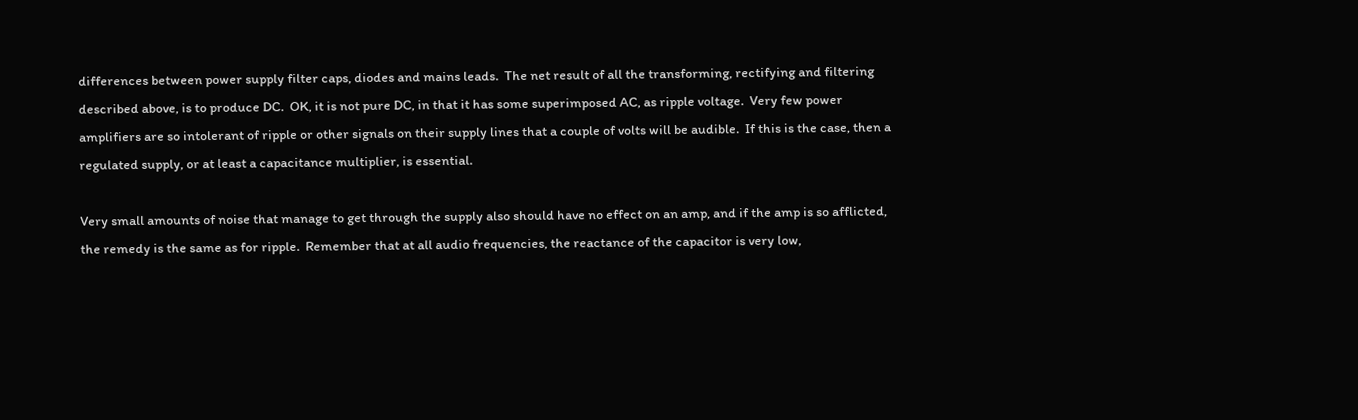differences between power supply filter caps, diodes and mains leads.  The net result of all the transforming, rectifying and filtering described above, is to produce DC.  OK, it is not pure DC, in that it has some superimposed AC, as ripple voltage.  Very few power amplifiers are so intolerant of ripple or other signals on their supply lines that a couple of volts will be audible.  If this is the case, then a regulated supply, or at least a capacitance multiplier, is essential.

Very small amounts of noise that manage to get through the supply also should have no effect on an amp, and if the amp is so afflicted, the remedy is the same as for ripple.  Remember that at all audio frequencies, the reactance of the capacitor is very low,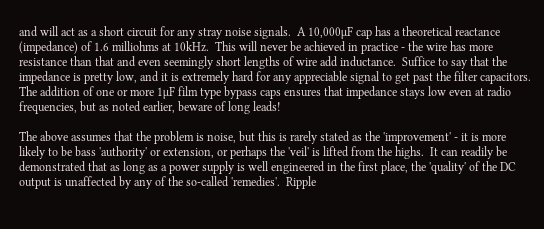and will act as a short circuit for any stray noise signals.  A 10,000µF cap has a theoretical reactance (impedance) of 1.6 milliohms at 10kHz.  This will never be achieved in practice - the wire has more resistance than that and even seemingly short lengths of wire add inductance.  Suffice to say that the impedance is pretty low, and it is extremely hard for any appreciable signal to get past the filter capacitors.  The addition of one or more 1µF film type bypass caps ensures that impedance stays low even at radio frequencies, but as noted earlier, beware of long leads!

The above assumes that the problem is noise, but this is rarely stated as the 'improvement' - it is more likely to be bass 'authority' or extension, or perhaps the 'veil' is lifted from the highs.  It can readily be demonstrated that as long as a power supply is well engineered in the first place, the 'quality' of the DC output is unaffected by any of the so-called 'remedies'.  Ripple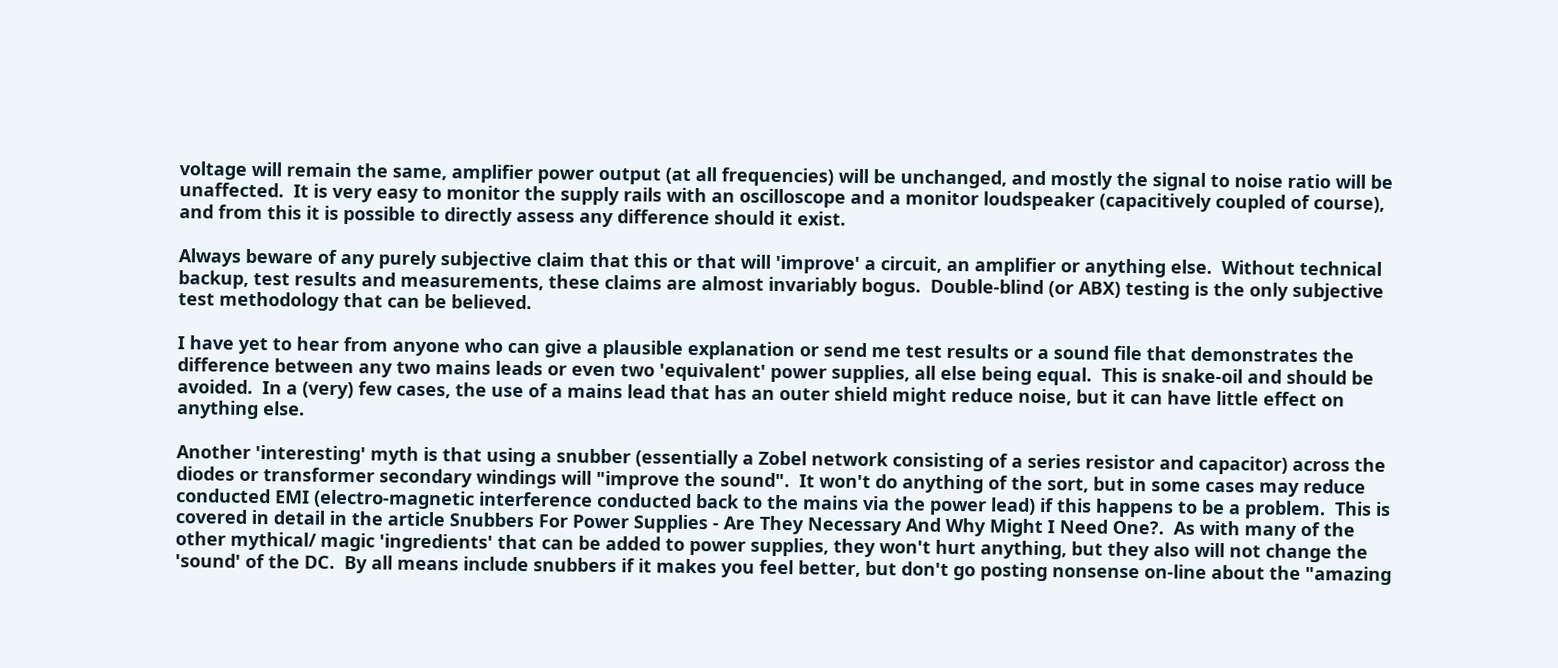voltage will remain the same, amplifier power output (at all frequencies) will be unchanged, and mostly the signal to noise ratio will be unaffected.  It is very easy to monitor the supply rails with an oscilloscope and a monitor loudspeaker (capacitively coupled of course), and from this it is possible to directly assess any difference should it exist.

Always beware of any purely subjective claim that this or that will 'improve' a circuit, an amplifier or anything else.  Without technical backup, test results and measurements, these claims are almost invariably bogus.  Double-blind (or ABX) testing is the only subjective test methodology that can be believed.

I have yet to hear from anyone who can give a plausible explanation or send me test results or a sound file that demonstrates the difference between any two mains leads or even two 'equivalent' power supplies, all else being equal.  This is snake-oil and should be avoided.  In a (very) few cases, the use of a mains lead that has an outer shield might reduce noise, but it can have little effect on anything else.

Another 'interesting' myth is that using a snubber (essentially a Zobel network consisting of a series resistor and capacitor) across the diodes or transformer secondary windings will "improve the sound".  It won't do anything of the sort, but in some cases may reduce conducted EMI (electro-magnetic interference conducted back to the mains via the power lead) if this happens to be a problem.  This is covered in detail in the article Snubbers For Power Supplies - Are They Necessary And Why Might I Need One?.  As with many of the other mythical/ magic 'ingredients' that can be added to power supplies, they won't hurt anything, but they also will not change the 'sound' of the DC.  By all means include snubbers if it makes you feel better, but don't go posting nonsense on-line about the "amazing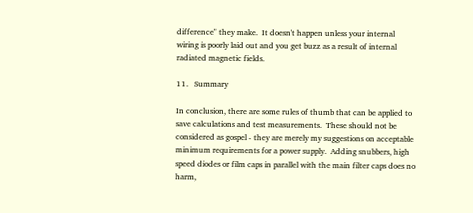difference" they make.  It doesn't happen unless your internal wiring is poorly laid out and you get buzz as a result of internal radiated magnetic fields.

11.   Summary

In conclusion, there are some rules of thumb that can be applied to save calculations and test measurements.  These should not be considered as gospel - they are merely my suggestions on acceptable minimum requirements for a power supply.  Adding snubbers, high speed diodes or film caps in parallel with the main filter caps does no harm,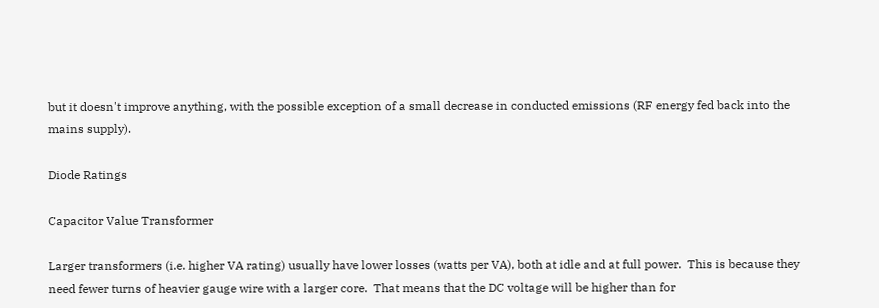but it doesn't improve anything, with the possible exception of a small decrease in conducted emissions (RF energy fed back into the mains supply).

Diode Ratings

Capacitor Value Transformer

Larger transformers (i.e. higher VA rating) usually have lower losses (watts per VA), both at idle and at full power.  This is because they need fewer turns of heavier gauge wire with a larger core.  That means that the DC voltage will be higher than for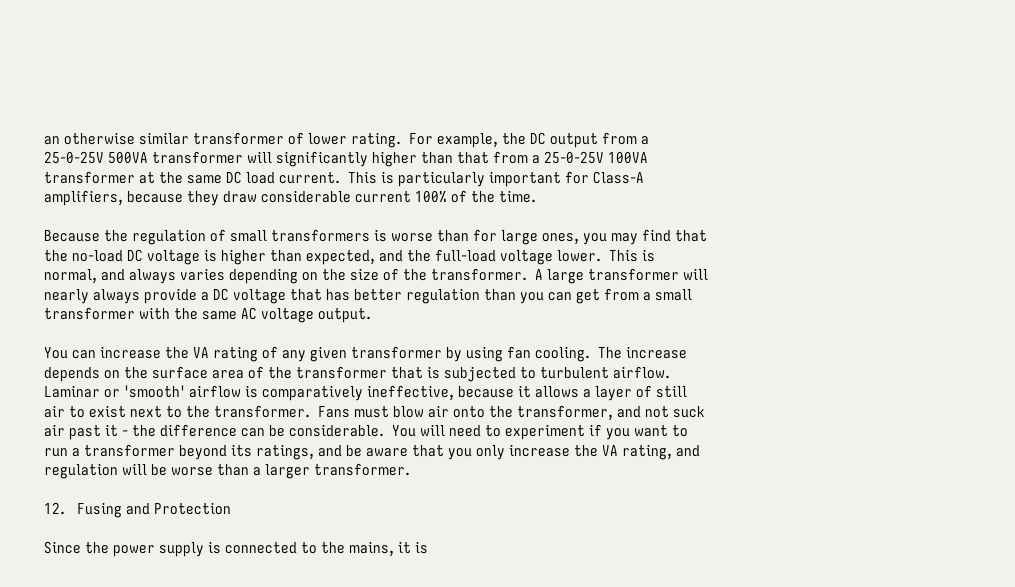an otherwise similar transformer of lower rating.  For example, the DC output from a 25-0-25V 500VA transformer will significantly higher than that from a 25-0-25V 100VA transformer at the same DC load current.  This is particularly important for Class-A amplifiers, because they draw considerable current 100% of the time.

Because the regulation of small transformers is worse than for large ones, you may find that the no-load DC voltage is higher than expected, and the full-load voltage lower.  This is normal, and always varies depending on the size of the transformer.  A large transformer will nearly always provide a DC voltage that has better regulation than you can get from a small transformer with the same AC voltage output.

You can increase the VA rating of any given transformer by using fan cooling.  The increase depends on the surface area of the transformer that is subjected to turbulent airflow.  Laminar or 'smooth' airflow is comparatively ineffective, because it allows a layer of still air to exist next to the transformer.  Fans must blow air onto the transformer, and not suck air past it - the difference can be considerable.  You will need to experiment if you want to run a transformer beyond its ratings, and be aware that you only increase the VA rating, and regulation will be worse than a larger transformer.

12.   Fusing and Protection

Since the power supply is connected to the mains, it is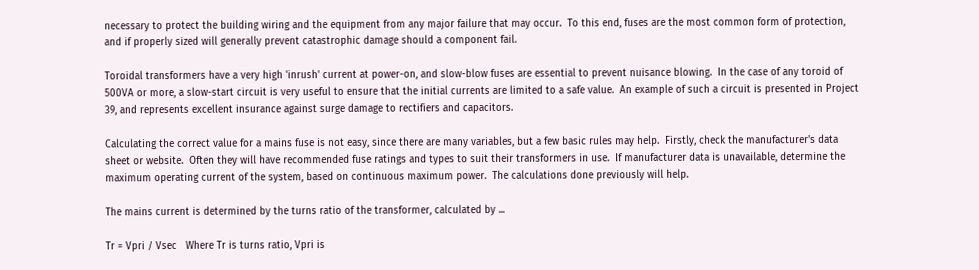necessary to protect the building wiring and the equipment from any major failure that may occur.  To this end, fuses are the most common form of protection, and if properly sized will generally prevent catastrophic damage should a component fail.

Toroidal transformers have a very high 'inrush' current at power-on, and slow-blow fuses are essential to prevent nuisance blowing.  In the case of any toroid of 500VA or more, a slow-start circuit is very useful to ensure that the initial currents are limited to a safe value.  An example of such a circuit is presented in Project 39, and represents excellent insurance against surge damage to rectifiers and capacitors.

Calculating the correct value for a mains fuse is not easy, since there are many variables, but a few basic rules may help.  Firstly, check the manufacturer's data sheet or website.  Often they will have recommended fuse ratings and types to suit their transformers in use.  If manufacturer data is unavailable, determine the maximum operating current of the system, based on continuous maximum power.  The calculations done previously will help.

The mains current is determined by the turns ratio of the transformer, calculated by ...

Tr = Vpri / Vsec   Where Tr is turns ratio, Vpri is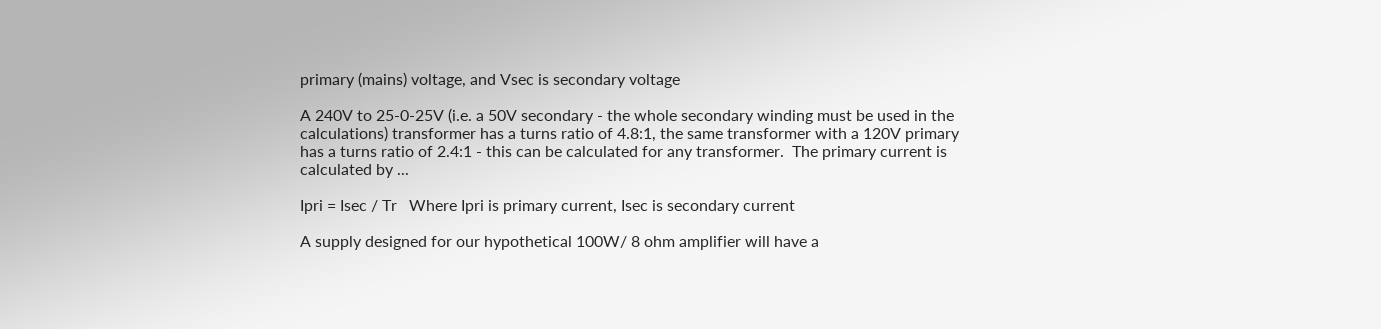primary (mains) voltage, and Vsec is secondary voltage

A 240V to 25-0-25V (i.e. a 50V secondary - the whole secondary winding must be used in the calculations) transformer has a turns ratio of 4.8:1, the same transformer with a 120V primary has a turns ratio of 2.4:1 - this can be calculated for any transformer.  The primary current is calculated by ...

Ipri = Isec / Tr   Where Ipri is primary current, Isec is secondary current

A supply designed for our hypothetical 100W/ 8 ohm amplifier will have a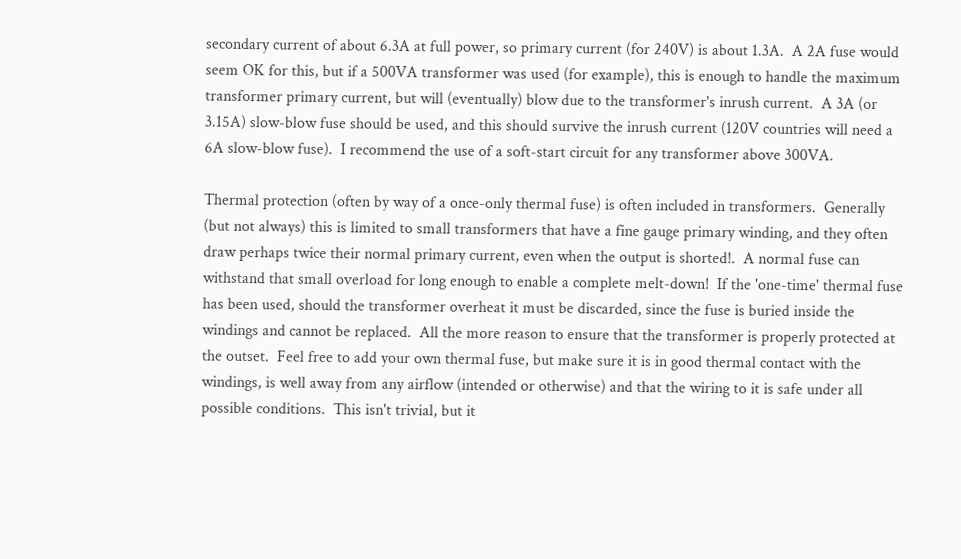secondary current of about 6.3A at full power, so primary current (for 240V) is about 1.3A.  A 2A fuse would seem OK for this, but if a 500VA transformer was used (for example), this is enough to handle the maximum transformer primary current, but will (eventually) blow due to the transformer's inrush current.  A 3A (or 3.15A) slow-blow fuse should be used, and this should survive the inrush current (120V countries will need a 6A slow-blow fuse).  I recommend the use of a soft-start circuit for any transformer above 300VA.

Thermal protection (often by way of a once-only thermal fuse) is often included in transformers.  Generally (but not always) this is limited to small transformers that have a fine gauge primary winding, and they often draw perhaps twice their normal primary current, even when the output is shorted!.  A normal fuse can withstand that small overload for long enough to enable a complete melt-down!  If the 'one-time' thermal fuse has been used, should the transformer overheat it must be discarded, since the fuse is buried inside the windings and cannot be replaced.  All the more reason to ensure that the transformer is properly protected at the outset.  Feel free to add your own thermal fuse, but make sure it is in good thermal contact with the windings, is well away from any airflow (intended or otherwise) and that the wiring to it is safe under all possible conditions.  This isn't trivial, but it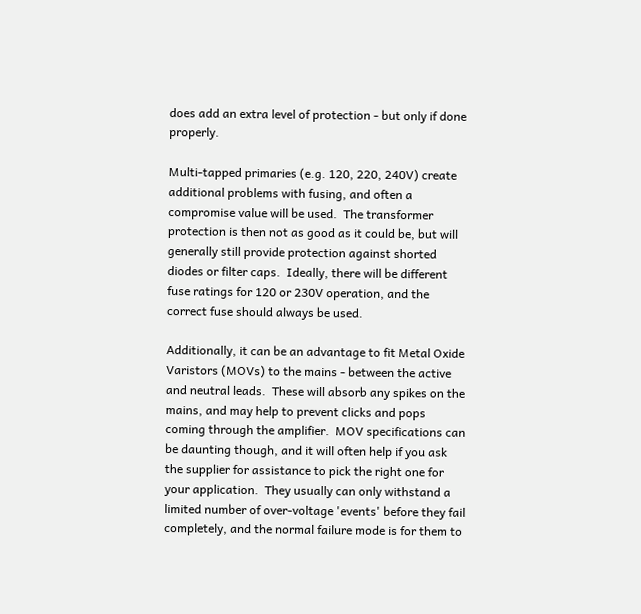does add an extra level of protection - but only if done properly.

Multi-tapped primaries (e.g. 120, 220, 240V) create additional problems with fusing, and often a compromise value will be used.  The transformer protection is then not as good as it could be, but will generally still provide protection against shorted diodes or filter caps.  Ideally, there will be different fuse ratings for 120 or 230V operation, and the correct fuse should always be used.

Additionally, it can be an advantage to fit Metal Oxide Varistors (MOVs) to the mains - between the active and neutral leads.  These will absorb any spikes on the mains, and may help to prevent clicks and pops coming through the amplifier.  MOV specifications can be daunting though, and it will often help if you ask the supplier for assistance to pick the right one for your application.  They usually can only withstand a limited number of over-voltage 'events' before they fail completely, and the normal failure mode is for them to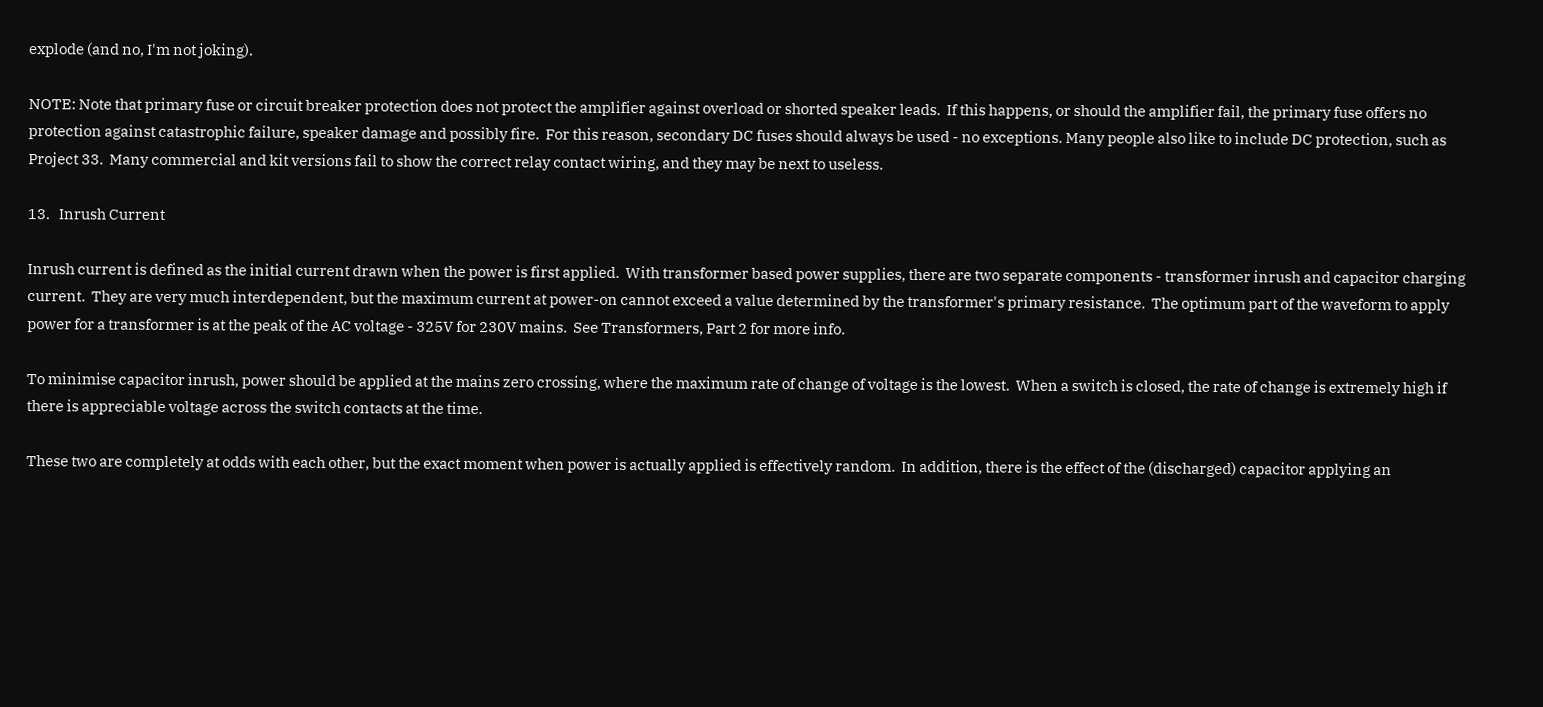explode (and no, I'm not joking).

NOTE: Note that primary fuse or circuit breaker protection does not protect the amplifier against overload or shorted speaker leads.  If this happens, or should the amplifier fail, the primary fuse offers no protection against catastrophic failure, speaker damage and possibly fire.  For this reason, secondary DC fuses should always be used - no exceptions. Many people also like to include DC protection, such as Project 33.  Many commercial and kit versions fail to show the correct relay contact wiring, and they may be next to useless.

13.   Inrush Current

Inrush current is defined as the initial current drawn when the power is first applied.  With transformer based power supplies, there are two separate components - transformer inrush and capacitor charging current.  They are very much interdependent, but the maximum current at power-on cannot exceed a value determined by the transformer's primary resistance.  The optimum part of the waveform to apply power for a transformer is at the peak of the AC voltage - 325V for 230V mains.  See Transformers, Part 2 for more info.

To minimise capacitor inrush, power should be applied at the mains zero crossing, where the maximum rate of change of voltage is the lowest.  When a switch is closed, the rate of change is extremely high if there is appreciable voltage across the switch contacts at the time.

These two are completely at odds with each other, but the exact moment when power is actually applied is effectively random.  In addition, there is the effect of the (discharged) capacitor applying an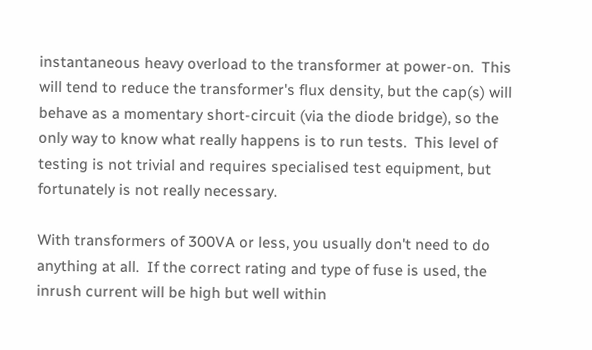instantaneous heavy overload to the transformer at power-on.  This will tend to reduce the transformer's flux density, but the cap(s) will behave as a momentary short-circuit (via the diode bridge), so the only way to know what really happens is to run tests.  This level of testing is not trivial and requires specialised test equipment, but fortunately is not really necessary.

With transformers of 300VA or less, you usually don't need to do anything at all.  If the correct rating and type of fuse is used, the inrush current will be high but well within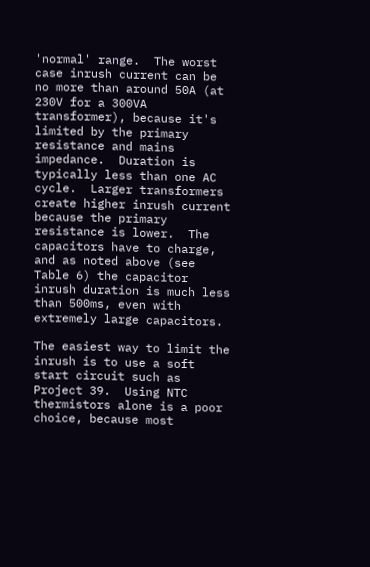'normal' range.  The worst case inrush current can be no more than around 50A (at 230V for a 300VA transformer), because it's limited by the primary resistance and mains impedance.  Duration is typically less than one AC cycle.  Larger transformers create higher inrush current because the primary resistance is lower.  The capacitors have to charge, and as noted above (see Table 6) the capacitor inrush duration is much less than 500ms, even with extremely large capacitors.

The easiest way to limit the inrush is to use a soft start circuit such as Project 39.  Using NTC thermistors alone is a poor choice, because most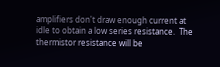amplifiers don't draw enough current at idle to obtain a low series resistance.  The thermistor resistance will be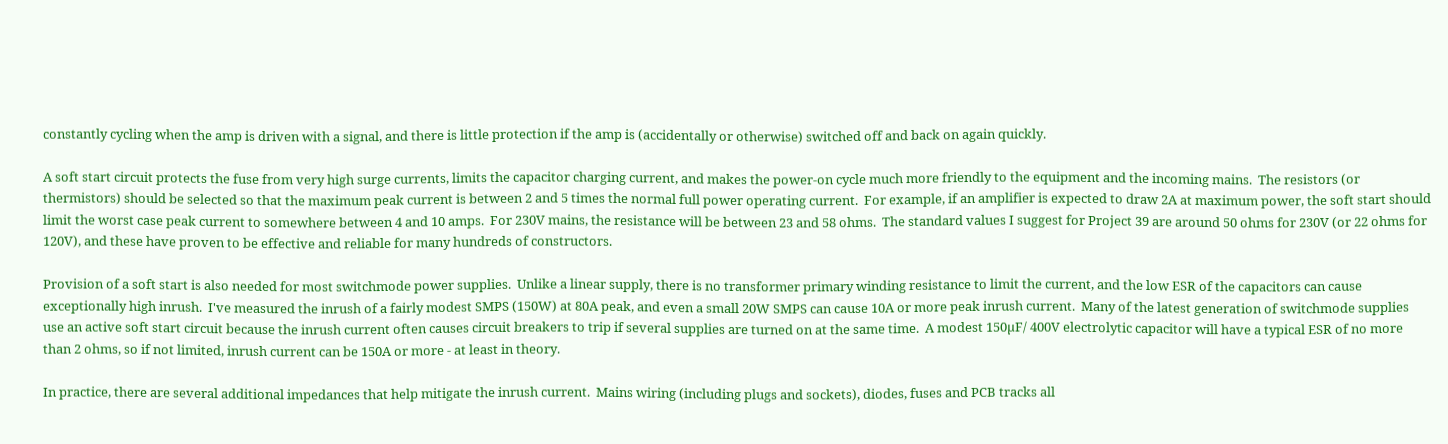constantly cycling when the amp is driven with a signal, and there is little protection if the amp is (accidentally or otherwise) switched off and back on again quickly.

A soft start circuit protects the fuse from very high surge currents, limits the capacitor charging current, and makes the power-on cycle much more friendly to the equipment and the incoming mains.  The resistors (or thermistors) should be selected so that the maximum peak current is between 2 and 5 times the normal full power operating current.  For example, if an amplifier is expected to draw 2A at maximum power, the soft start should limit the worst case peak current to somewhere between 4 and 10 amps.  For 230V mains, the resistance will be between 23 and 58 ohms.  The standard values I suggest for Project 39 are around 50 ohms for 230V (or 22 ohms for 120V), and these have proven to be effective and reliable for many hundreds of constructors.

Provision of a soft start is also needed for most switchmode power supplies.  Unlike a linear supply, there is no transformer primary winding resistance to limit the current, and the low ESR of the capacitors can cause exceptionally high inrush.  I've measured the inrush of a fairly modest SMPS (150W) at 80A peak, and even a small 20W SMPS can cause 10A or more peak inrush current.  Many of the latest generation of switchmode supplies use an active soft start circuit because the inrush current often causes circuit breakers to trip if several supplies are turned on at the same time.  A modest 150µF/ 400V electrolytic capacitor will have a typical ESR of no more than 2 ohms, so if not limited, inrush current can be 150A or more - at least in theory.

In practice, there are several additional impedances that help mitigate the inrush current.  Mains wiring (including plugs and sockets), diodes, fuses and PCB tracks all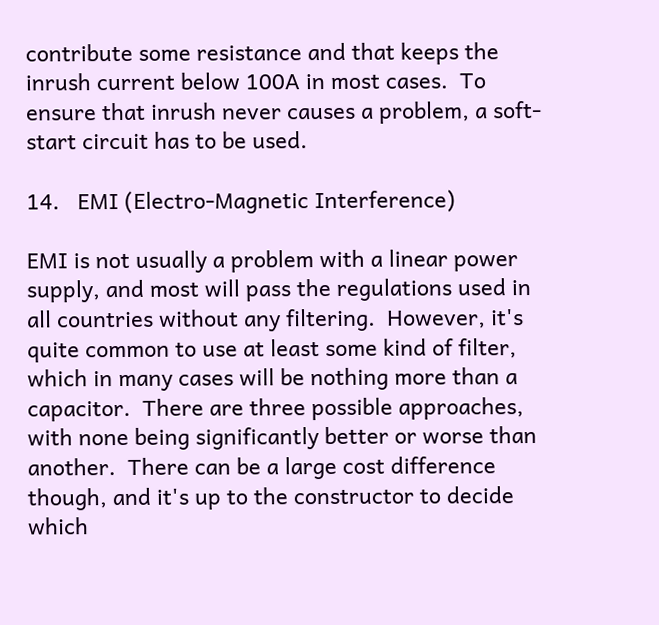contribute some resistance and that keeps the inrush current below 100A in most cases.  To ensure that inrush never causes a problem, a soft-start circuit has to be used.

14.   EMI (Electro-Magnetic Interference)

EMI is not usually a problem with a linear power supply, and most will pass the regulations used in all countries without any filtering.  However, it's quite common to use at least some kind of filter, which in many cases will be nothing more than a capacitor.  There are three possible approaches, with none being significantly better or worse than another.  There can be a large cost difference though, and it's up to the constructor to decide which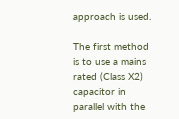approach is used.

The first method is to use a mains rated (Class X2) capacitor in parallel with the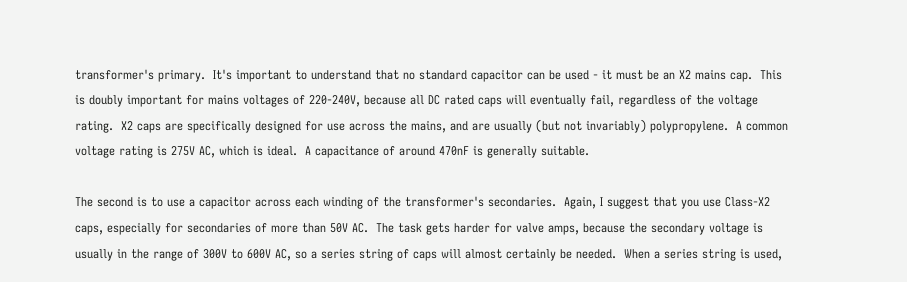transformer's primary.  It's important to understand that no standard capacitor can be used - it must be an X2 mains cap.  This is doubly important for mains voltages of 220-240V, because all DC rated caps will eventually fail, regardless of the voltage rating.  X2 caps are specifically designed for use across the mains, and are usually (but not invariably) polypropylene.  A common voltage rating is 275V AC, which is ideal.  A capacitance of around 470nF is generally suitable.

The second is to use a capacitor across each winding of the transformer's secondaries.  Again, I suggest that you use Class-X2 caps, especially for secondaries of more than 50V AC.  The task gets harder for valve amps, because the secondary voltage is usually in the range of 300V to 600V AC, so a series string of caps will almost certainly be needed.  When a series string is used,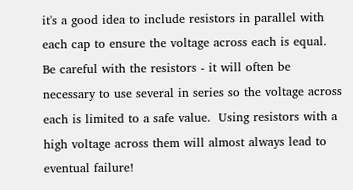it's a good idea to include resistors in parallel with each cap to ensure the voltage across each is equal.  Be careful with the resistors - it will often be necessary to use several in series so the voltage across each is limited to a safe value.  Using resistors with a high voltage across them will almost always lead to eventual failure!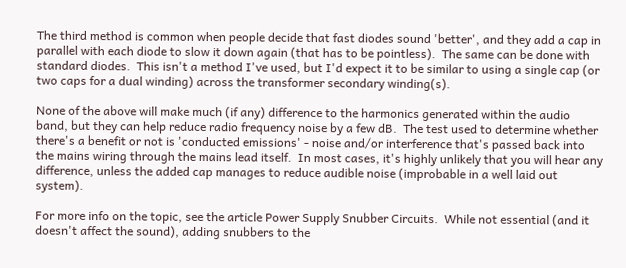The third method is common when people decide that fast diodes sound 'better', and they add a cap in parallel with each diode to slow it down again (that has to be pointless).  The same can be done with standard diodes.  This isn't a method I've used, but I'd expect it to be similar to using a single cap (or two caps for a dual winding) across the transformer secondary winding(s).

None of the above will make much (if any) difference to the harmonics generated within the audio band, but they can help reduce radio frequency noise by a few dB.  The test used to determine whether there's a benefit or not is 'conducted emissions' - noise and/or interference that's passed back into the mains wiring through the mains lead itself.  In most cases, it's highly unlikely that you will hear any difference, unless the added cap manages to reduce audible noise (improbable in a well laid out system).

For more info on the topic, see the article Power Supply Snubber Circuits.  While not essential (and it doesn't affect the sound), adding snubbers to the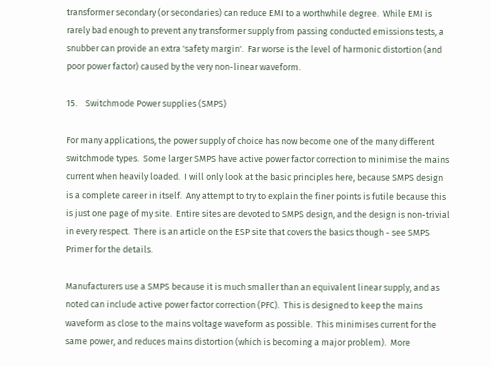transformer secondary (or secondaries) can reduce EMI to a worthwhile degree.  While EMI is rarely bad enough to prevent any transformer supply from passing conducted emissions tests, a snubber can provide an extra 'safety margin'.  Far worse is the level of harmonic distortion (and poor power factor) caused by the very non-linear waveform.

15.    Switchmode Power supplies (SMPS)

For many applications, the power supply of choice has now become one of the many different switchmode types.  Some larger SMPS have active power factor correction to minimise the mains current when heavily loaded.  I will only look at the basic principles here, because SMPS design is a complete career in itself.  Any attempt to try to explain the finer points is futile because this is just one page of my site.  Entire sites are devoted to SMPS design, and the design is non-trivial in every respect.  There is an article on the ESP site that covers the basics though - see SMPS Primer for the details.

Manufacturers use a SMPS because it is much smaller than an equivalent linear supply, and as noted can include active power factor correction (PFC).  This is designed to keep the mains waveform as close to the mains voltage waveform as possible.  This minimises current for the same power, and reduces mains distortion (which is becoming a major problem).  More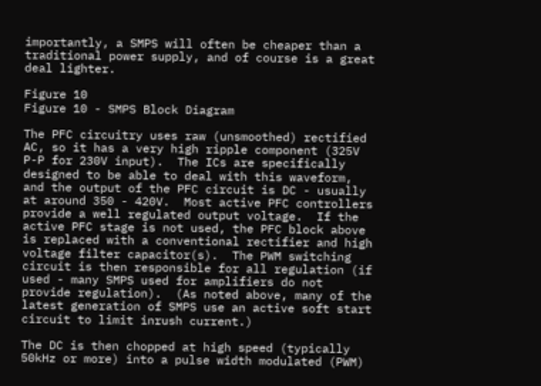importantly, a SMPS will often be cheaper than a traditional power supply, and of course is a great deal lighter.

Figure 10
Figure 10 - SMPS Block Diagram

The PFC circuitry uses raw (unsmoothed) rectified AC, so it has a very high ripple component (325V P-P for 230V input).  The ICs are specifically designed to be able to deal with this waveform, and the output of the PFC circuit is DC - usually at around 350 - 420V.  Most active PFC controllers provide a well regulated output voltage.  If the active PFC stage is not used, the PFC block above is replaced with a conventional rectifier and high voltage filter capacitor(s).  The PWM switching circuit is then responsible for all regulation (if used - many SMPS used for amplifiers do not provide regulation).  (As noted above, many of the latest generation of SMPS use an active soft start circuit to limit inrush current.)

The DC is then chopped at high speed (typically 50kHz or more) into a pulse width modulated (PWM)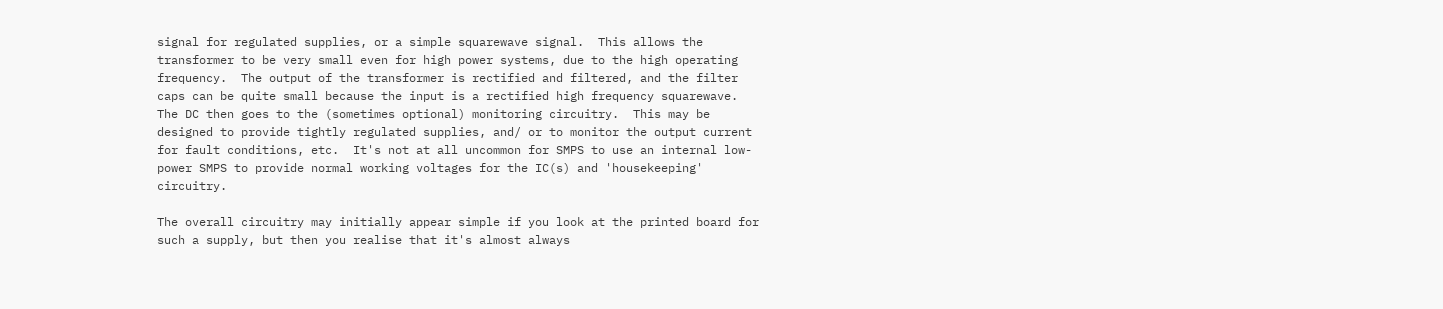signal for regulated supplies, or a simple squarewave signal.  This allows the transformer to be very small even for high power systems, due to the high operating frequency.  The output of the transformer is rectified and filtered, and the filter caps can be quite small because the input is a rectified high frequency squarewave.  The DC then goes to the (sometimes optional) monitoring circuitry.  This may be designed to provide tightly regulated supplies, and/ or to monitor the output current for fault conditions, etc.  It's not at all uncommon for SMPS to use an internal low-power SMPS to provide normal working voltages for the IC(s) and 'housekeeping' circuitry.

The overall circuitry may initially appear simple if you look at the printed board for such a supply, but then you realise that it's almost always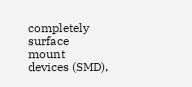completely surface mount devices (SMD),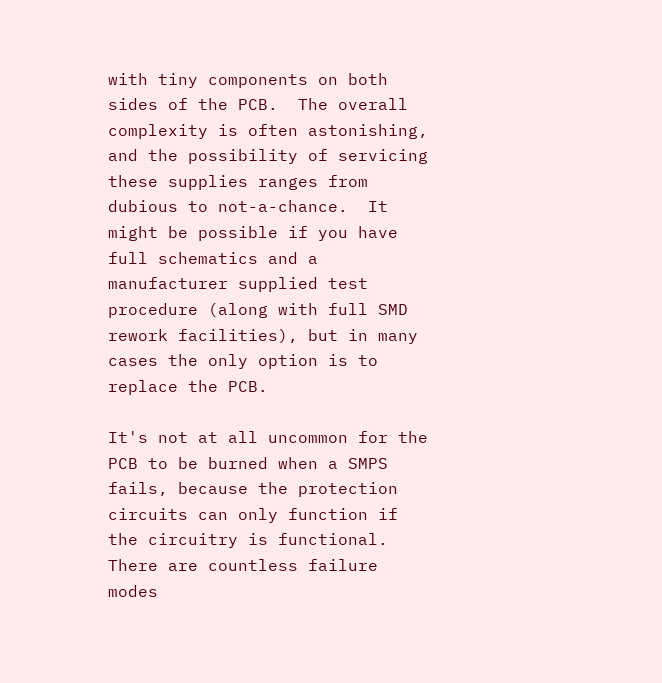with tiny components on both sides of the PCB.  The overall complexity is often astonishing, and the possibility of servicing these supplies ranges from dubious to not-a-chance.  It might be possible if you have full schematics and a manufacturer supplied test procedure (along with full SMD rework facilities), but in many cases the only option is to replace the PCB.

It's not at all uncommon for the PCB to be burned when a SMPS fails, because the protection circuits can only function if the circuitry is functional.  There are countless failure modes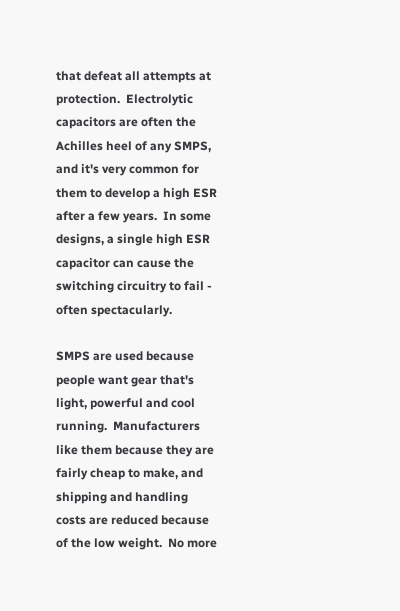that defeat all attempts at protection.  Electrolytic capacitors are often the Achilles heel of any SMPS, and it's very common for them to develop a high ESR after a few years.  In some designs, a single high ESR capacitor can cause the switching circuitry to fail - often spectacularly.

SMPS are used because people want gear that's light, powerful and cool running.  Manufacturers like them because they are fairly cheap to make, and shipping and handling costs are reduced because of the low weight.  No more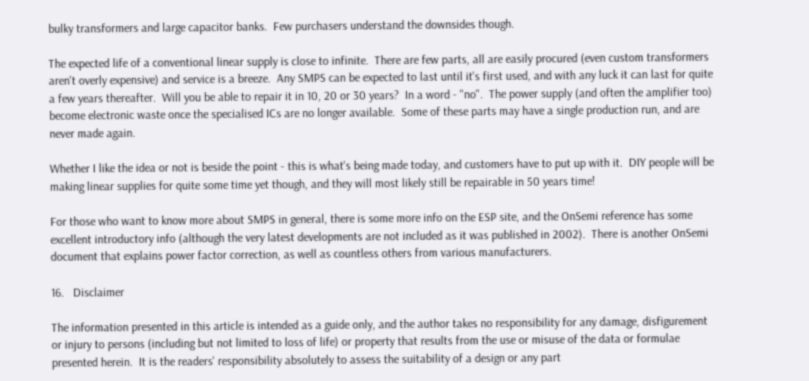bulky transformers and large capacitor banks.  Few purchasers understand the downsides though.

The expected life of a conventional linear supply is close to infinite.  There are few parts, all are easily procured (even custom transformers aren't overly expensive) and service is a breeze.  Any SMPS can be expected to last until it's first used, and with any luck it can last for quite a few years thereafter.  Will you be able to repair it in 10, 20 or 30 years?  In a word - "no".  The power supply (and often the amplifier too) become electronic waste once the specialised ICs are no longer available.  Some of these parts may have a single production run, and are never made again.

Whether I like the idea or not is beside the point - this is what's being made today, and customers have to put up with it.  DIY people will be making linear supplies for quite some time yet though, and they will most likely still be repairable in 50 years time!

For those who want to know more about SMPS in general, there is some more info on the ESP site, and the OnSemi reference has some excellent introductory info (although the very latest developments are not included as it was published in 2002).  There is another OnSemi document that explains power factor correction, as well as countless others from various manufacturers.

16.   Disclaimer

The information presented in this article is intended as a guide only, and the author takes no responsibility for any damage, disfigurement or injury to persons (including but not limited to loss of life) or property that results from the use or misuse of the data or formulae presented herein.  It is the readers' responsibility absolutely to assess the suitability of a design or any part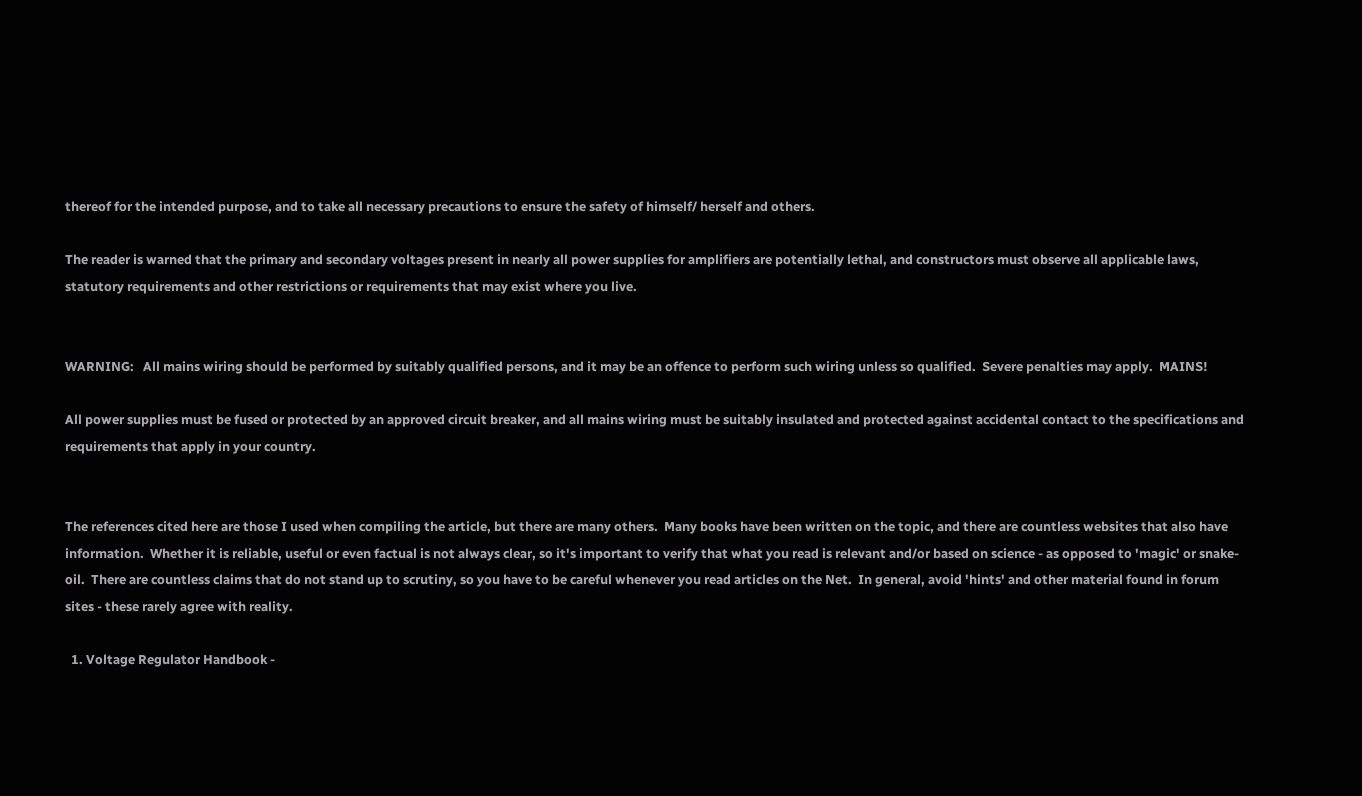thereof for the intended purpose, and to take all necessary precautions to ensure the safety of himself/ herself and others.

The reader is warned that the primary and secondary voltages present in nearly all power supplies for amplifiers are potentially lethal, and constructors must observe all applicable laws, statutory requirements and other restrictions or requirements that may exist where you live.


WARNING:   All mains wiring should be performed by suitably qualified persons, and it may be an offence to perform such wiring unless so qualified.  Severe penalties may apply.  MAINS!

All power supplies must be fused or protected by an approved circuit breaker, and all mains wiring must be suitably insulated and protected against accidental contact to the specifications and requirements that apply in your country.


The references cited here are those I used when compiling the article, but there are many others.  Many books have been written on the topic, and there are countless websites that also have information.  Whether it is reliable, useful or even factual is not always clear, so it's important to verify that what you read is relevant and/or based on science - as opposed to 'magic' or snake-oil.  There are countless claims that do not stand up to scrutiny, so you have to be careful whenever you read articles on the Net.  In general, avoid 'hints' and other material found in forum sites - these rarely agree with reality.

  1. Voltage Regulator Handbook -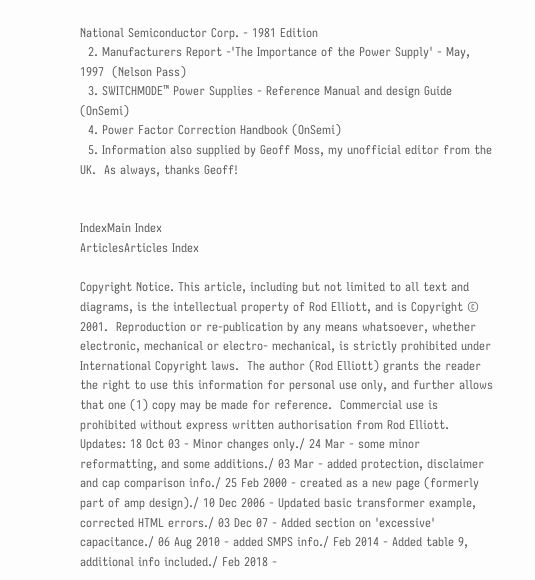National Semiconductor Corp. - 1981 Edition
  2. Manufacturers Report -'The Importance of the Power Supply' - May, 1997  (Nelson Pass)
  3. SWITCHMODE™ Power Supplies - Reference Manual and design Guide (OnSemi)
  4. Power Factor Correction Handbook (OnSemi)
  5. Information also supplied by Geoff Moss, my unofficial editor from the UK.  As always, thanks Geoff!


IndexMain Index
ArticlesArticles Index

Copyright Notice. This article, including but not limited to all text and diagrams, is the intellectual property of Rod Elliott, and is Copyright © 2001.  Reproduction or re-publication by any means whatsoever, whether electronic, mechanical or electro- mechanical, is strictly prohibited under International Copyright laws.  The author (Rod Elliott) grants the reader the right to use this information for personal use only, and further allows that one (1) copy may be made for reference.  Commercial use is prohibited without express written authorisation from Rod Elliott.
Updates: 18 Oct 03 - Minor changes only./ 24 Mar - some minor reformatting, and some additions./ 03 Mar - added protection, disclaimer and cap comparison info./ 25 Feb 2000 - created as a new page (formerly part of amp design)./ 10 Dec 2006 - Updated basic transformer example, corrected HTML errors./ 03 Dec 07 - Added section on 'excessive' capacitance./ 06 Aug 2010 - added SMPS info./ Feb 2014 - Added table 9, additional info included./ Feb 2018 -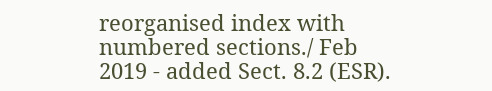reorganised index with numbered sections./ Feb 2019 - added Sect. 8.2 (ESR).